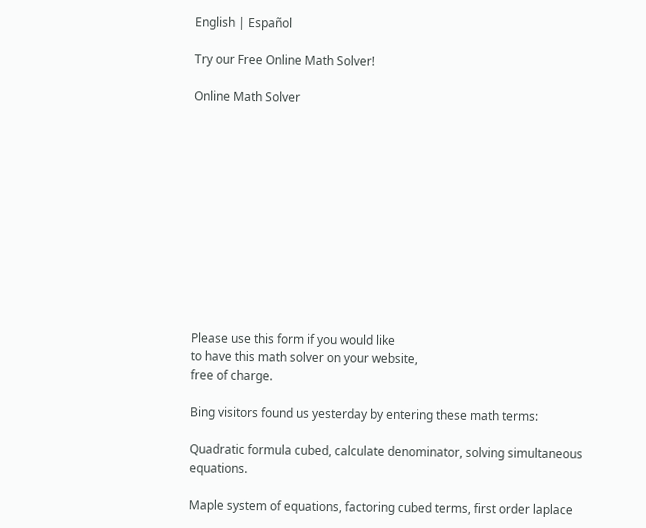English | Español

Try our Free Online Math Solver!

Online Math Solver












Please use this form if you would like
to have this math solver on your website,
free of charge.

Bing visitors found us yesterday by entering these math terms:

Quadratic formula cubed, calculate denominator, solving simultaneous equations.

Maple system of equations, factoring cubed terms, first order laplace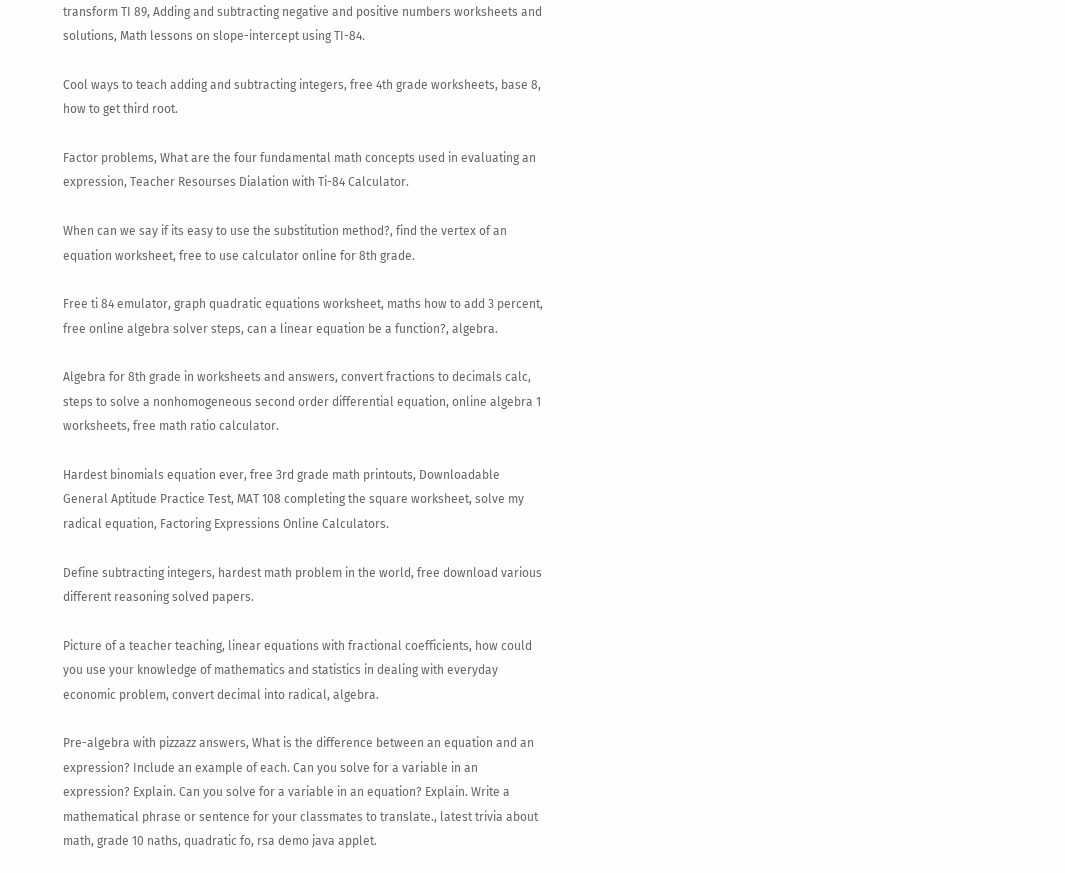transform TI 89, Adding and subtracting negative and positive numbers worksheets and solutions, Math lessons on slope-intercept using TI-84.

Cool ways to teach adding and subtracting integers, free 4th grade worksheets, base 8, how to get third root.

Factor problems, What are the four fundamental math concepts used in evaluating an expression, Teacher Resourses Dialation with Ti-84 Calculator.

When can we say if its easy to use the substitution method?, find the vertex of an equation worksheet, free to use calculator online for 8th grade.

Free ti 84 emulator, graph quadratic equations worksheet, maths how to add 3 percent, free online algebra solver steps, can a linear equation be a function?, algebra.

Algebra for 8th grade in worksheets and answers, convert fractions to decimals calc, steps to solve a nonhomogeneous second order differential equation, online algebra 1 worksheets, free math ratio calculator.

Hardest binomials equation ever, free 3rd grade math printouts, Downloadable General Aptitude Practice Test, MAT 108 completing the square worksheet, solve my radical equation, Factoring Expressions Online Calculators.

Define subtracting integers, hardest math problem in the world, free download various different reasoning solved papers.

Picture of a teacher teaching, linear equations with fractional coefficients, how could you use your knowledge of mathematics and statistics in dealing with everyday economic problem, convert decimal into radical, algebra.

Pre-algebra with pizzazz answers, What is the difference between an equation and an expression? Include an example of each. Can you solve for a variable in an expression? Explain. Can you solve for a variable in an equation? Explain. Write a mathematical phrase or sentence for your classmates to translate., latest trivia about math, grade 10 naths, quadratic fo, rsa demo java applet.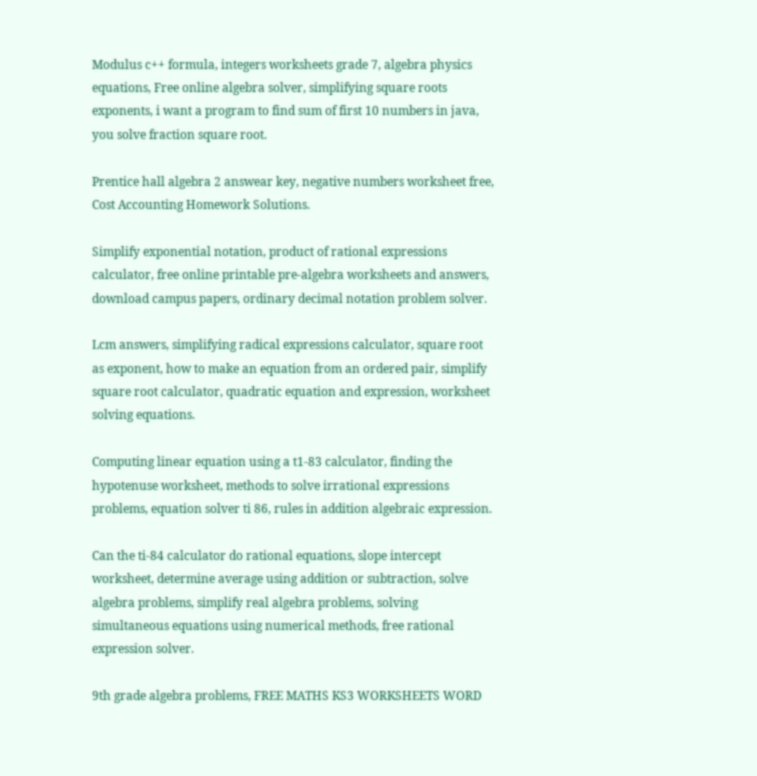Modulus c++ formula, integers worksheets grade 7, algebra physics equations, Free online algebra solver, simplifying square roots exponents, i want a program to find sum of first 10 numbers in java, you solve fraction square root.

Prentice hall algebra 2 answear key, negative numbers worksheet free, Cost Accounting Homework Solutions.

Simplify exponential notation, product of rational expressions calculator, free online printable pre-algebra worksheets and answers, download campus papers, ordinary decimal notation problem solver.

Lcm answers, simplifying radical expressions calculator, square root as exponent, how to make an equation from an ordered pair, simplify square root calculator, quadratic equation and expression, worksheet solving equations.

Computing linear equation using a t1-83 calculator, finding the hypotenuse worksheet, methods to solve irrational expressions problems, equation solver ti 86, rules in addition algebraic expression.

Can the ti-84 calculator do rational equations, slope intercept worksheet, determine average using addition or subtraction, solve algebra problems, simplify real algebra problems, solving simultaneous equations using numerical methods, free rational expression solver.

9th grade algebra problems, FREE MATHS KS3 WORKSHEETS WORD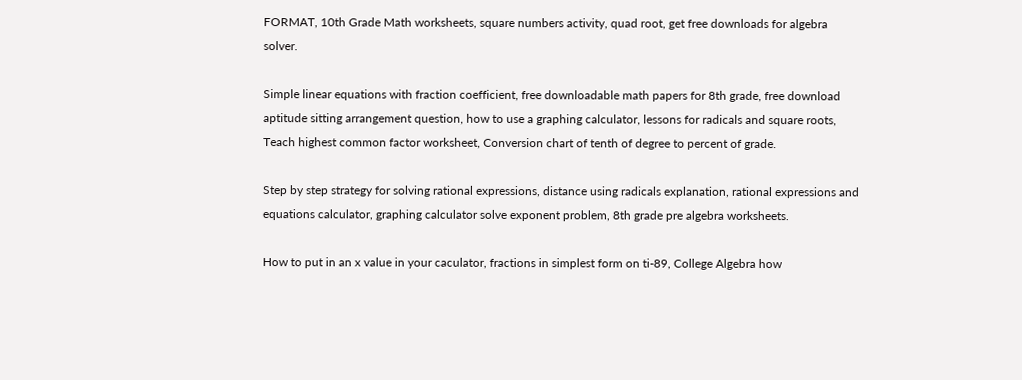FORMAT, 10th Grade Math worksheets, square numbers activity, quad root, get free downloads for algebra solver.

Simple linear equations with fraction coefficient, free downloadable math papers for 8th grade, free download aptitude sitting arrangement question, how to use a graphing calculator, lessons for radicals and square roots, Teach highest common factor worksheet, Conversion chart of tenth of degree to percent of grade.

Step by step strategy for solving rational expressions, distance using radicals explanation, rational expressions and equations calculator, graphing calculator solve exponent problem, 8th grade pre algebra worksheets.

How to put in an x value in your caculator, fractions in simplest form on ti-89, College Algebra how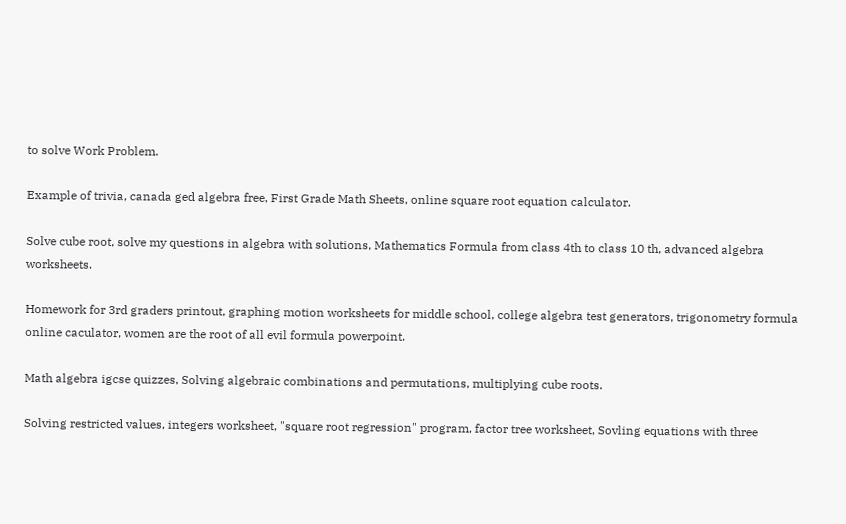to solve Work Problem.

Example of trivia, canada ged algebra free, First Grade Math Sheets, online square root equation calculator.

Solve cube root, solve my questions in algebra with solutions, Mathematics Formula from class 4th to class 10 th, advanced algebra worksheets.

Homework for 3rd graders printout, graphing motion worksheets for middle school, college algebra test generators, trigonometry formula online caculator, women are the root of all evil formula powerpoint.

Math algebra igcse quizzes, Solving algebraic combinations and permutations, multiplying cube roots.

Solving restricted values, integers worksheet, "square root regression" program, factor tree worksheet, Sovling equations with three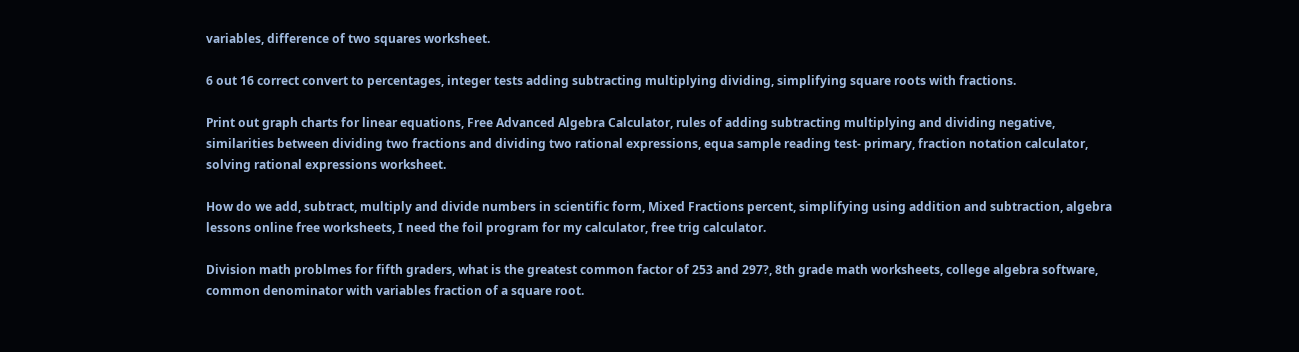variables, difference of two squares worksheet.

6 out 16 correct convert to percentages, integer tests adding subtracting multiplying dividing, simplifying square roots with fractions.

Print out graph charts for linear equations, Free Advanced Algebra Calculator, rules of adding subtracting multiplying and dividing negative, similarities between dividing two fractions and dividing two rational expressions, equa sample reading test- primary, fraction notation calculator, solving rational expressions worksheet.

How do we add, subtract, multiply and divide numbers in scientific form, Mixed Fractions percent, simplifying using addition and subtraction, algebra lessons online free worksheets, I need the foil program for my calculator, free trig calculator.

Division math problmes for fifth graders, what is the greatest common factor of 253 and 297?, 8th grade math worksheets, college algebra software, common denominator with variables fraction of a square root.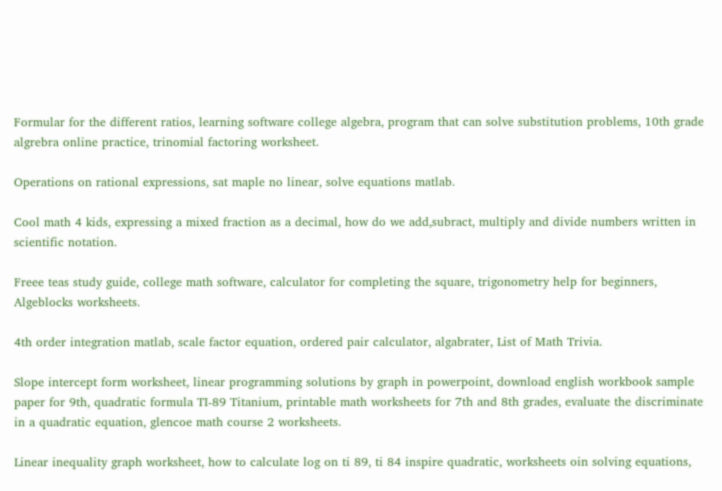Formular for the different ratios, learning software college algebra, program that can solve substitution problems, 10th grade algrebra online practice, trinomial factoring worksheet.

Operations on rational expressions, sat maple no linear, solve equations matlab.

Cool math 4 kids, expressing a mixed fraction as a decimal, how do we add,subract, multiply and divide numbers written in scientific notation.

Freee teas study guide, college math software, calculator for completing the square, trigonometry help for beginners, Algeblocks worksheets.

4th order integration matlab, scale factor equation, ordered pair calculator, algabrater, List of Math Trivia.

Slope intercept form worksheet, linear programming solutions by graph in powerpoint, download english workbook sample paper for 9th, quadratic formula TI-89 Titanium, printable math worksheets for 7th and 8th grades, evaluate the discriminate in a quadratic equation, glencoe math course 2 worksheets.

Linear inequality graph worksheet, how to calculate log on ti 89, ti 84 inspire quadratic, worksheets oin solving equations,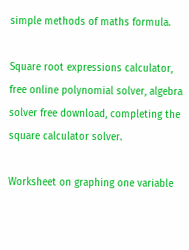simple methods of maths formula.

Square root expressions calculator, free online polynomial solver, algebra solver free download, completing the square calculator solver.

Worksheet on graphing one variable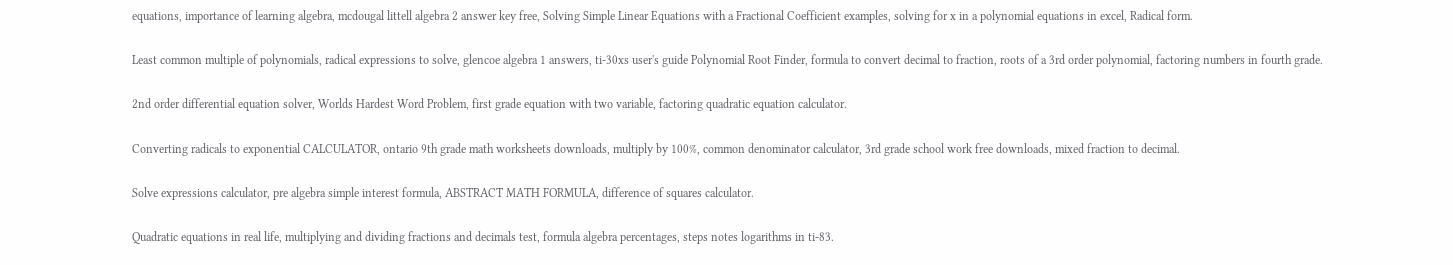equations, importance of learning algebra, mcdougal littell algebra 2 answer key free, Solving Simple Linear Equations with a Fractional Coefficient examples, solving for x in a polynomial equations in excel, Radical form.

Least common multiple of polynomials, radical expressions to solve, glencoe algebra 1 answers, ti-30xs user's guide Polynomial Root Finder, formula to convert decimal to fraction, roots of a 3rd order polynomial, factoring numbers in fourth grade.

2nd order differential equation solver, Worlds Hardest Word Problem, first grade equation with two variable, factoring quadratic equation calculator.

Converting radicals to exponential CALCULATOR, ontario 9th grade math worksheets downloads, multiply by 100%, common denominator calculator, 3rd grade school work free downloads, mixed fraction to decimal.

Solve expressions calculator, pre algebra simple interest formula, ABSTRACT MATH FORMULA, difference of squares calculator.

Quadratic equations in real life, multiplying and dividing fractions and decimals test, formula algebra percentages, steps notes logarithms in ti-83.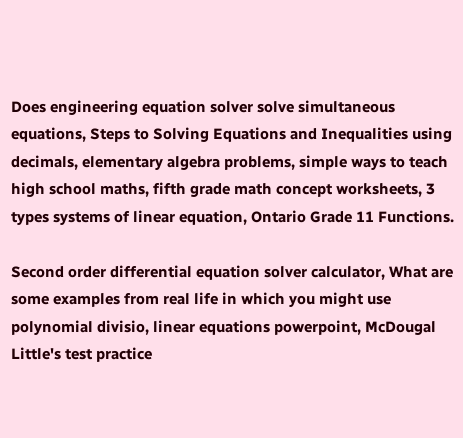Does engineering equation solver solve simultaneous equations, Steps to Solving Equations and Inequalities using decimals, elementary algebra problems, simple ways to teach high school maths, fifth grade math concept worksheets, 3 types systems of linear equation, Ontario Grade 11 Functions.

Second order differential equation solver calculator, What are some examples from real life in which you might use polynomial divisio, linear equations powerpoint, McDougal Little's test practice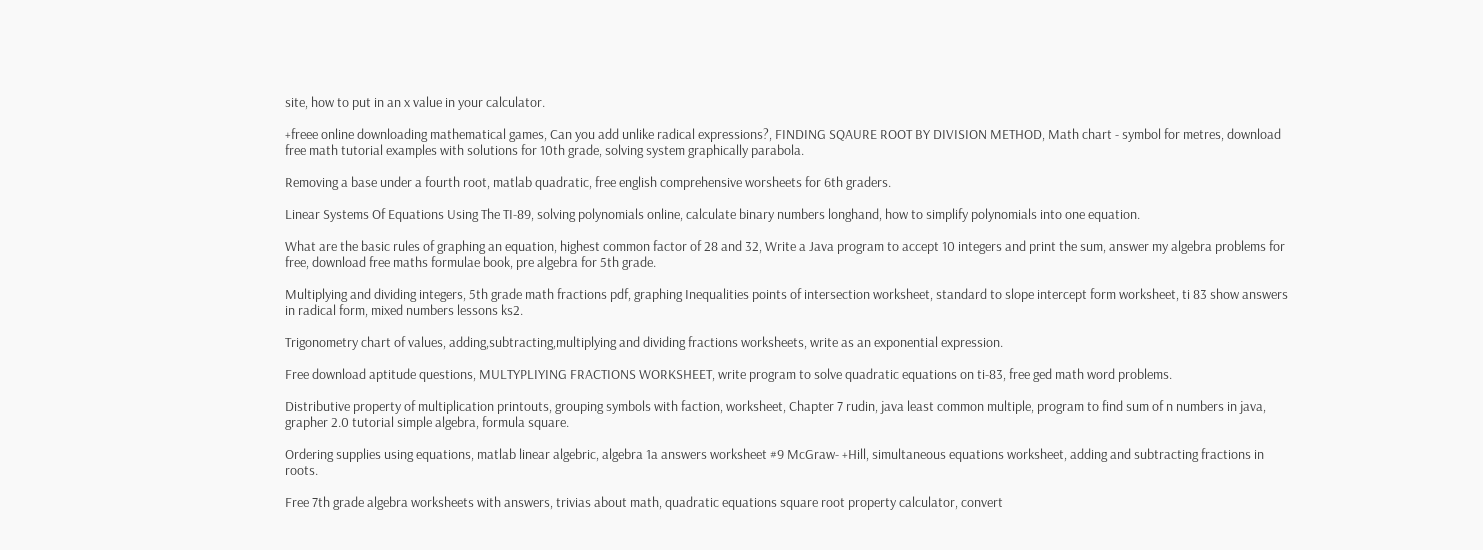site, how to put in an x value in your calculator.

+freee online downloading mathematical games, Can you add unlike radical expressions?, FINDING SQAURE ROOT BY DIVISION METHOD, Math chart - symbol for metres, download free math tutorial examples with solutions for 10th grade, solving system graphically parabola.

Removing a base under a fourth root, matlab quadratic, free english comprehensive worsheets for 6th graders.

Linear Systems Of Equations Using The TI-89, solving polynomials online, calculate binary numbers longhand, how to simplify polynomials into one equation.

What are the basic rules of graphing an equation, highest common factor of 28 and 32, Write a Java program to accept 10 integers and print the sum, answer my algebra problems for free, download free maths formulae book, pre algebra for 5th grade.

Multiplying and dividing integers, 5th grade math fractions pdf, graphing Inequalities points of intersection worksheet, standard to slope intercept form worksheet, ti 83 show answers in radical form, mixed numbers lessons ks2.

Trigonometry chart of values, adding,subtracting,multiplying and dividing fractions worksheets, write as an exponential expression.

Free download aptitude questions, MULTYPLIYING FRACTIONS WORKSHEET, write program to solve quadratic equations on ti-83, free ged math word problems.

Distributive property of multiplication printouts, grouping symbols with faction, worksheet, Chapter 7 rudin, java least common multiple, program to find sum of n numbers in java, grapher 2.0 tutorial simple algebra, formula square.

Ordering supplies using equations, matlab linear algebric, algebra 1a answers worksheet #9 McGraw- +Hill, simultaneous equations worksheet, adding and subtracting fractions in roots.

Free 7th grade algebra worksheets with answers, trivias about math, quadratic equations square root property calculator, convert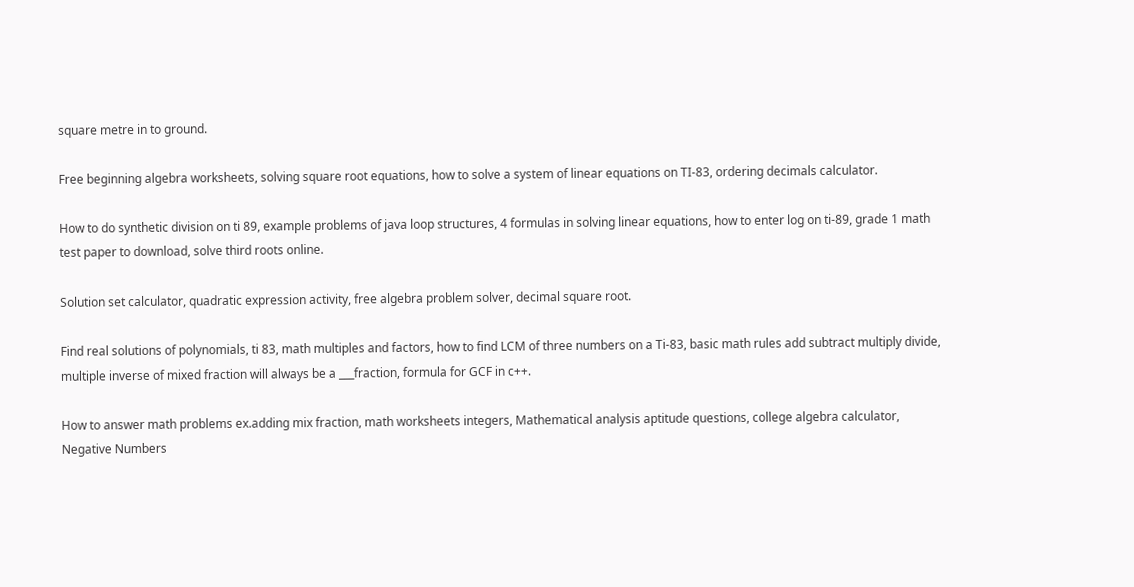square metre in to ground.

Free beginning algebra worksheets, solving square root equations, how to solve a system of linear equations on TI-83, ordering decimals calculator.

How to do synthetic division on ti 89, example problems of java loop structures, 4 formulas in solving linear equations, how to enter log on ti-89, grade 1 math test paper to download, solve third roots online.

Solution set calculator, quadratic expression activity, free algebra problem solver, decimal square root.

Find real solutions of polynomials, ti 83, math multiples and factors, how to find LCM of three numbers on a Ti-83, basic math rules add subtract multiply divide, multiple inverse of mixed fraction will always be a ___fraction, formula for GCF in c++.

How to answer math problems ex.adding mix fraction, math worksheets integers, Mathematical analysis aptitude questions, college algebra calculator, Negative Numbers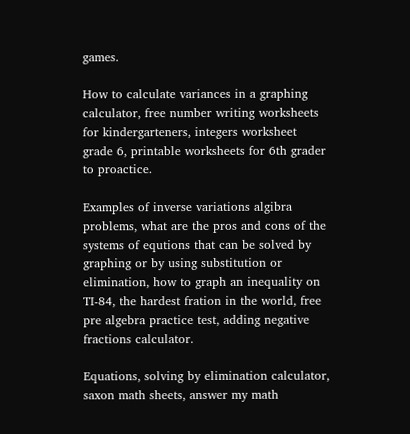games.

How to calculate variances in a graphing calculator, free number writing worksheets for kindergarteners, integers worksheet grade 6, printable worksheets for 6th grader to proactice.

Examples of inverse variations algibra problems, what are the pros and cons of the systems of equtions that can be solved by graphing or by using substitution or elimination, how to graph an inequality on TI-84, the hardest fration in the world, free pre algebra practice test, adding negative fractions calculator.

Equations, solving by elimination calculator, saxon math sheets, answer my math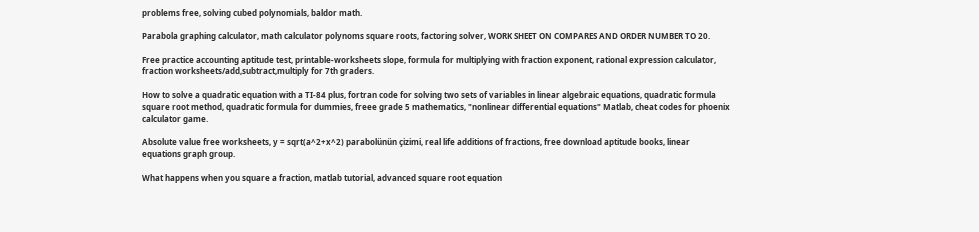problems free, solving cubed polynomials, baldor math.

Parabola graphing calculator, math calculator polynoms square roots, factoring solver, WORK SHEET ON COMPARES AND ORDER NUMBER TO 20.

Free practice accounting aptitude test, printable-worksheets slope, formula for multiplying with fraction exponent, rational expression calculator, fraction worksheets/add,subtract,multiply for 7th graders.

How to solve a quadratic equation with a TI-84 plus, fortran code for solving two sets of variables in linear algebraic equations, quadratic formula square root method, quadratic formula for dummies, freee grade 5 mathematics, "nonlinear differential equations" Matlab, cheat codes for phoenix calculator game.

Absolute value free worksheets, y = sqrt(a^2+x^2) parabolünün çizimi, real life additions of fractions, free download aptitude books, linear equations graph group.

What happens when you square a fraction, matlab tutorial, advanced square root equation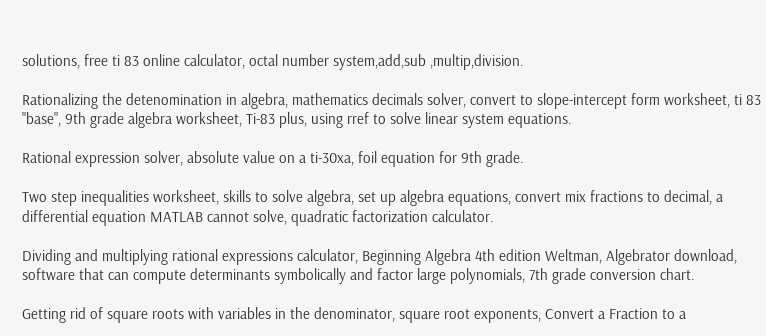solutions, free ti 83 online calculator, octal number system,add,sub ,multip,division.

Rationalizing the detenomination in algebra, mathematics decimals solver, convert to slope-intercept form worksheet, ti 83 "base", 9th grade algebra worksheet, Ti-83 plus, using rref to solve linear system equations.

Rational expression solver, absolute value on a ti-30xa, foil equation for 9th grade.

Two step inequalities worksheet, skills to solve algebra, set up algebra equations, convert mix fractions to decimal, a differential equation MATLAB cannot solve, quadratic factorization calculator.

Dividing and multiplying rational expressions calculator, Beginning Algebra 4th edition Weltman, Algebrator download, software that can compute determinants symbolically and factor large polynomials, 7th grade conversion chart.

Getting rid of square roots with variables in the denominator, square root exponents, Convert a Fraction to a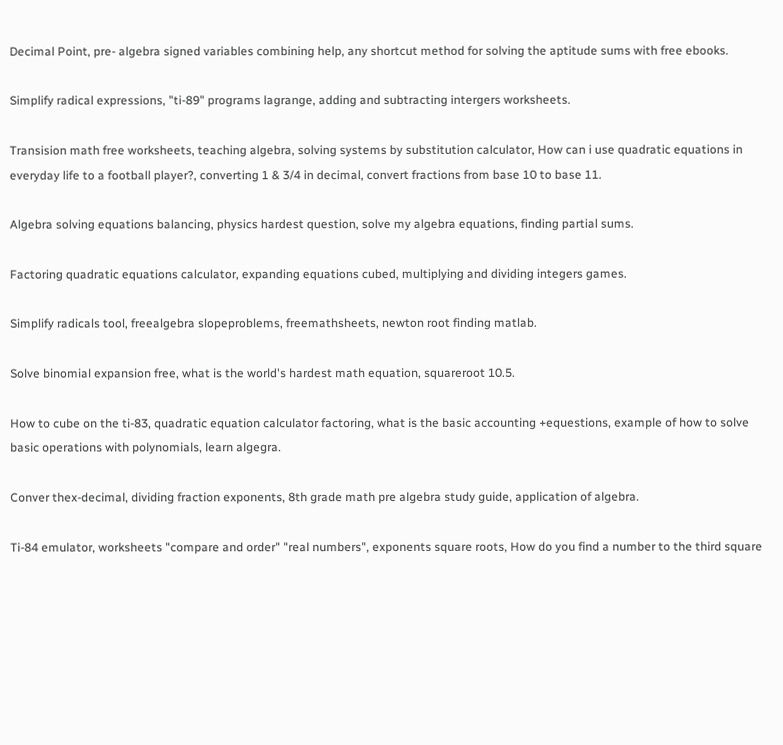Decimal Point, pre- algebra signed variables combining help, any shortcut method for solving the aptitude sums with free ebooks.

Simplify radical expressions, "ti-89" programs lagrange, adding and subtracting intergers worksheets.

Transision math free worksheets, teaching algebra, solving systems by substitution calculator, How can i use quadratic equations in everyday life to a football player?, converting 1 & 3/4 in decimal, convert fractions from base 10 to base 11.

Algebra solving equations balancing, physics hardest question, solve my algebra equations, finding partial sums.

Factoring quadratic equations calculator, expanding equations cubed, multiplying and dividing integers games.

Simplify radicals tool, freealgebra slopeproblems, freemathsheets, newton root finding matlab.

Solve binomial expansion free, what is the world's hardest math equation, squareroot 10.5.

How to cube on the ti-83, quadratic equation calculator factoring, what is the basic accounting +equestions, example of how to solve basic operations with polynomials, learn algegra.

Conver thex-decimal, dividing fraction exponents, 8th grade math pre algebra study guide, application of algebra.

Ti-84 emulator, worksheets "compare and order" "real numbers", exponents square roots, How do you find a number to the third square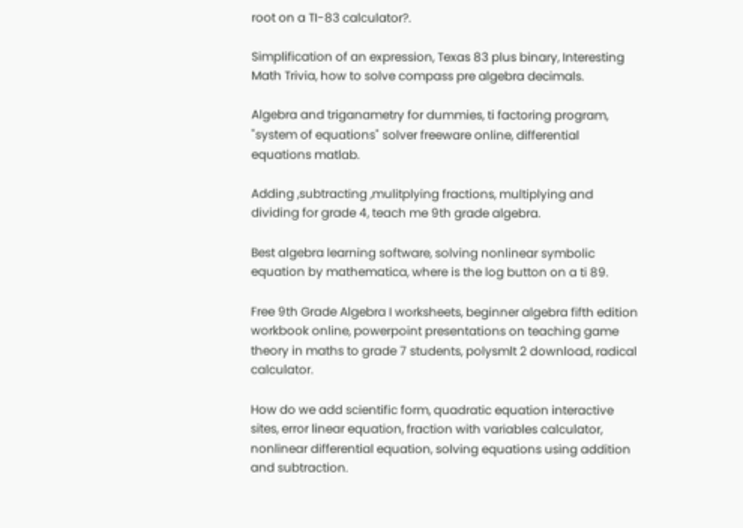root on a TI-83 calculator?.

Simplification of an expression, Texas 83 plus binary, Interesting Math Trivia, how to solve compass pre algebra decimals.

Algebra and triganametry for dummies, ti factoring program, "system of equations" solver freeware online, differential equations matlab.

Adding ,subtracting ,mulitplying fractions, multiplying and dividing for grade 4, teach me 9th grade algebra.

Best algebra learning software, solving nonlinear symbolic equation by mathematica, where is the log button on a ti 89.

Free 9th Grade Algebra I worksheets, beginner algebra fifth edition workbook online, powerpoint presentations on teaching game theory in maths to grade 7 students, polysmlt 2 download, radical calculator.

How do we add scientific form, quadratic equation interactive sites, error linear equation, fraction with variables calculator, nonlinear differential equation, solving equations using addition and subtraction.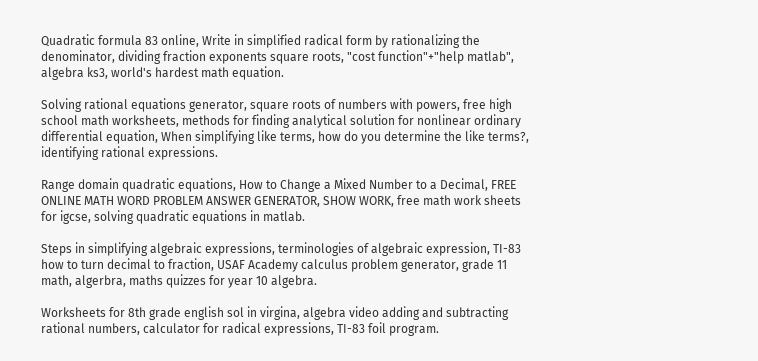Quadratic formula 83 online, Write in simplified radical form by rationalizing the denominator, dividing fraction exponents square roots, "cost function"+"help matlab", algebra ks3, world's hardest math equation.

Solving rational equations generator, square roots of numbers with powers, free high school math worksheets, methods for finding analytical solution for nonlinear ordinary differential equation, When simplifying like terms, how do you determine the like terms?, identifying rational expressions.

Range domain quadratic equations, How to Change a Mixed Number to a Decimal, FREE ONLINE MATH WORD PROBLEM ANSWER GENERATOR, SHOW WORK, free math work sheets for igcse, solving quadratic equations in matlab.

Steps in simplifying algebraic expressions, terminologies of algebraic expression, TI-83 how to turn decimal to fraction, USAF Academy calculus problem generator, grade 11 math, algerbra, maths quizzes for year 10 algebra.

Worksheets for 8th grade english sol in virgina, algebra video adding and subtracting rational numbers, calculator for radical expressions, TI-83 foil program.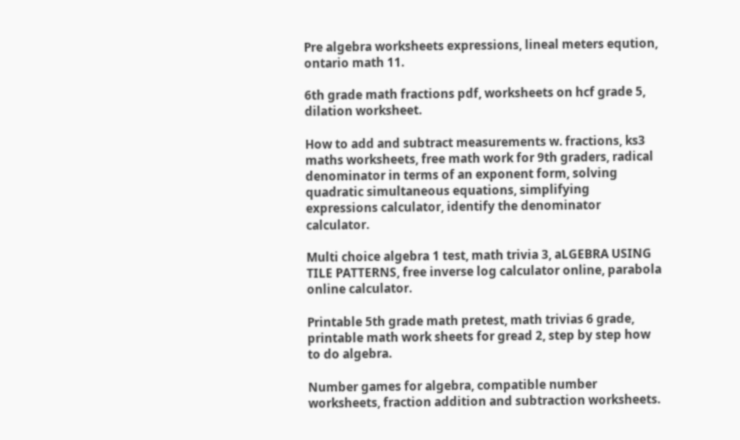Pre algebra worksheets expressions, lineal meters eqution, ontario math 11.

6th grade math fractions pdf, worksheets on hcf grade 5, dilation worksheet.

How to add and subtract measurements w. fractions, ks3 maths worksheets, free math work for 9th graders, radical denominator in terms of an exponent form, solving quadratic simultaneous equations, simplifying expressions calculator, identify the denominator calculator.

Multi choice algebra 1 test, math trivia 3, aLGEBRA USING TILE PATTERNS, free inverse log calculator online, parabola online calculator.

Printable 5th grade math pretest, math trivias 6 grade, printable math work sheets for gread 2, step by step how to do algebra.

Number games for algebra, compatible number worksheets, fraction addition and subtraction worksheets.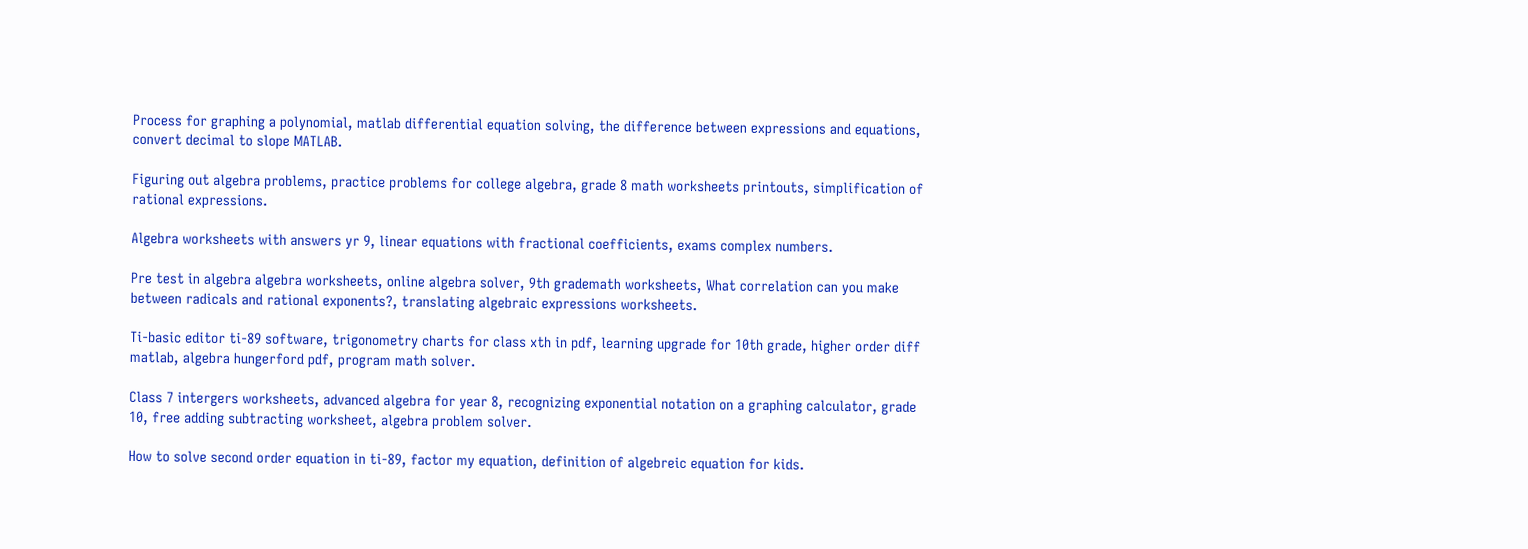Process for graphing a polynomial, matlab differential equation solving, the difference between expressions and equations, convert decimal to slope MATLAB.

Figuring out algebra problems, practice problems for college algebra, grade 8 math worksheets printouts, simplification of rational expressions.

Algebra worksheets with answers yr 9, linear equations with fractional coefficients, exams complex numbers.

Pre test in algebra algebra worksheets, online algebra solver, 9th grademath worksheets, What correlation can you make between radicals and rational exponents?, translating algebraic expressions worksheets.

Ti-basic editor ti-89 software, trigonometry charts for class xth in pdf, learning upgrade for 10th grade, higher order diff matlab, algebra hungerford pdf, program math solver.

Class 7 intergers worksheets, advanced algebra for year 8, recognizing exponential notation on a graphing calculator, grade 10, free adding subtracting worksheet, algebra problem solver.

How to solve second order equation in ti-89, factor my equation, definition of algebreic equation for kids.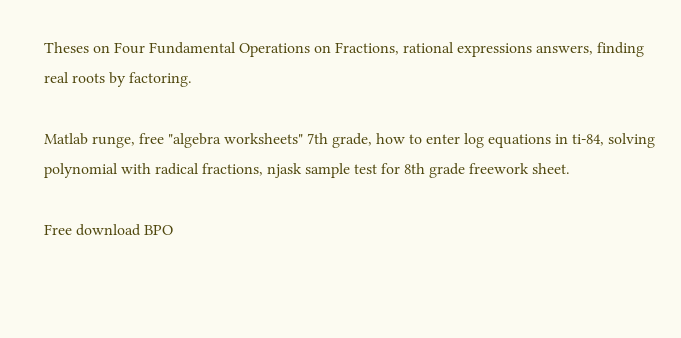Theses on Four Fundamental Operations on Fractions, rational expressions answers, finding real roots by factoring.

Matlab runge, free "algebra worksheets" 7th grade, how to enter log equations in ti-84, solving polynomial with radical fractions, njask sample test for 8th grade freework sheet.

Free download BPO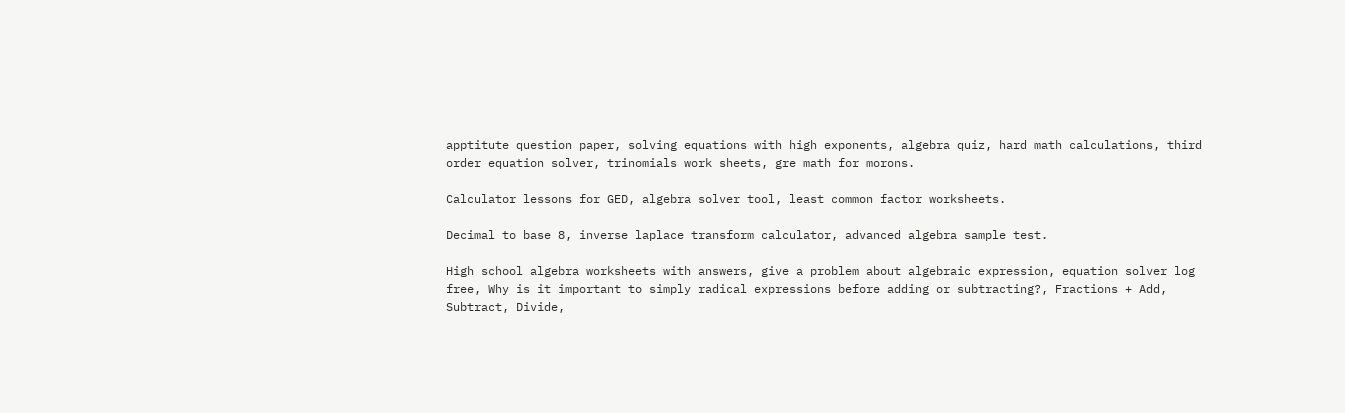apptitute question paper, solving equations with high exponents, algebra quiz, hard math calculations, third order equation solver, trinomials work sheets, gre math for morons.

Calculator lessons for GED, algebra solver tool, least common factor worksheets.

Decimal to base 8, inverse laplace transform calculator, advanced algebra sample test.

High school algebra worksheets with answers, give a problem about algebraic expression, equation solver log free, Why is it important to simply radical expressions before adding or subtracting?, Fractions + Add, Subtract, Divide,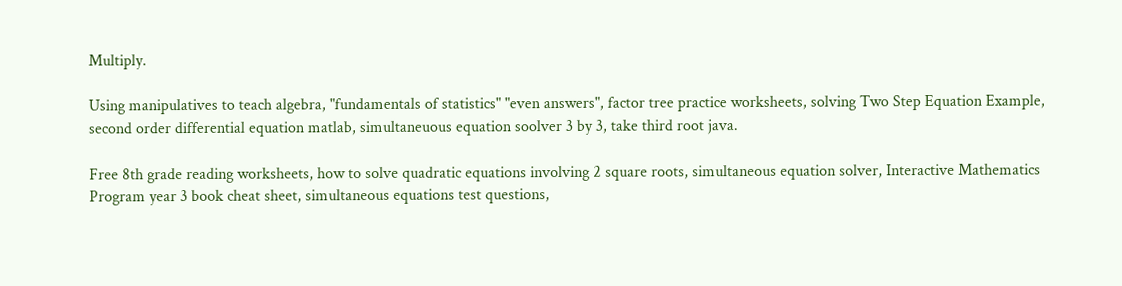Multiply.

Using manipulatives to teach algebra, "fundamentals of statistics" "even answers", factor tree practice worksheets, solving Two Step Equation Example, second order differential equation matlab, simultaneuous equation soolver 3 by 3, take third root java.

Free 8th grade reading worksheets, how to solve quadratic equations involving 2 square roots, simultaneous equation solver, Interactive Mathematics Program year 3 book cheat sheet, simultaneous equations test questions,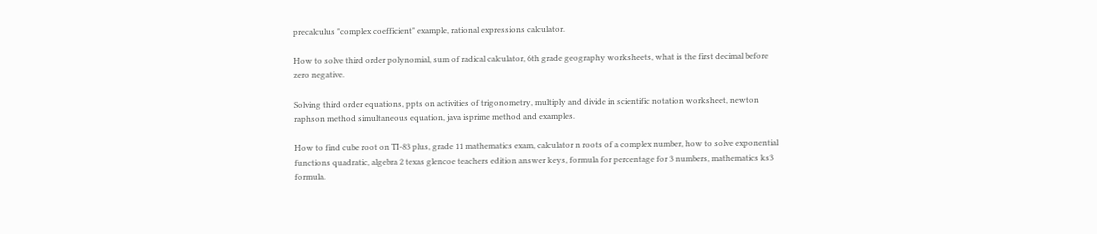precalculus "complex coefficient" example, rational expressions calculator.

How to solve third order polynomial, sum of radical calculator, 6th grade geography worksheets, what is the first decimal before zero negative.

Solving third order equations, ppts on activities of trigonometry, multiply and divide in scientific notation worksheet, newton raphson method simultaneous equation, java isprime method and examples.

How to find cube root on TI-83 plus, grade 11 mathematics exam, calculator n roots of a complex number, how to solve exponential functions quadratic, algebra 2 texas glencoe teachers edition answer keys, formula for percentage for 3 numbers, mathematics ks3 formula.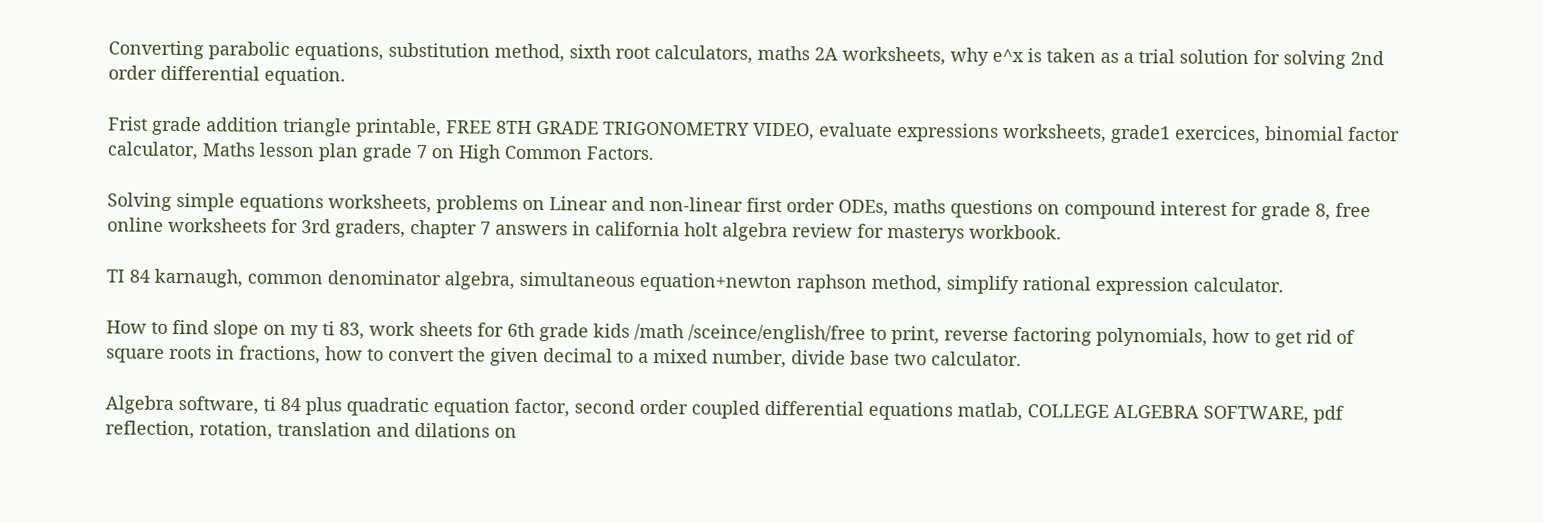Converting parabolic equations, substitution method, sixth root calculators, maths 2A worksheets, why e^x is taken as a trial solution for solving 2nd order differential equation.

Frist grade addition triangle printable, FREE 8TH GRADE TRIGONOMETRY VIDEO, evaluate expressions worksheets, grade1 exercices, binomial factor calculator, Maths lesson plan grade 7 on High Common Factors.

Solving simple equations worksheets, problems on Linear and non-linear first order ODEs, maths questions on compound interest for grade 8, free online worksheets for 3rd graders, chapter 7 answers in california holt algebra review for masterys workbook.

TI 84 karnaugh, common denominator algebra, simultaneous equation+newton raphson method, simplify rational expression calculator.

How to find slope on my ti 83, work sheets for 6th grade kids /math /sceince/english/free to print, reverse factoring polynomials, how to get rid of square roots in fractions, how to convert the given decimal to a mixed number, divide base two calculator.

Algebra software, ti 84 plus quadratic equation factor, second order coupled differential equations matlab, COLLEGE ALGEBRA SOFTWARE, pdf reflection, rotation, translation and dilations on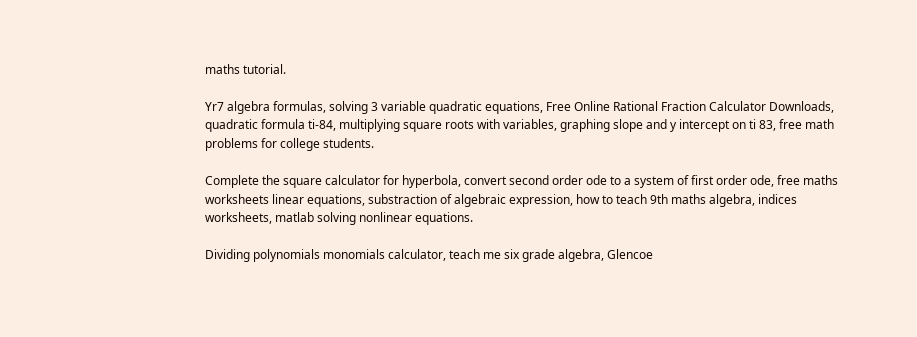maths tutorial.

Yr7 algebra formulas, solving 3 variable quadratic equations, Free Online Rational Fraction Calculator Downloads, quadratic formula ti-84, multiplying square roots with variables, graphing slope and y intercept on ti 83, free math problems for college students.

Complete the square calculator for hyperbola, convert second order ode to a system of first order ode, free maths worksheets linear equations, substraction of algebraic expression, how to teach 9th maths algebra, indices worksheets, matlab solving nonlinear equations.

Dividing polynomials monomials calculator, teach me six grade algebra, Glencoe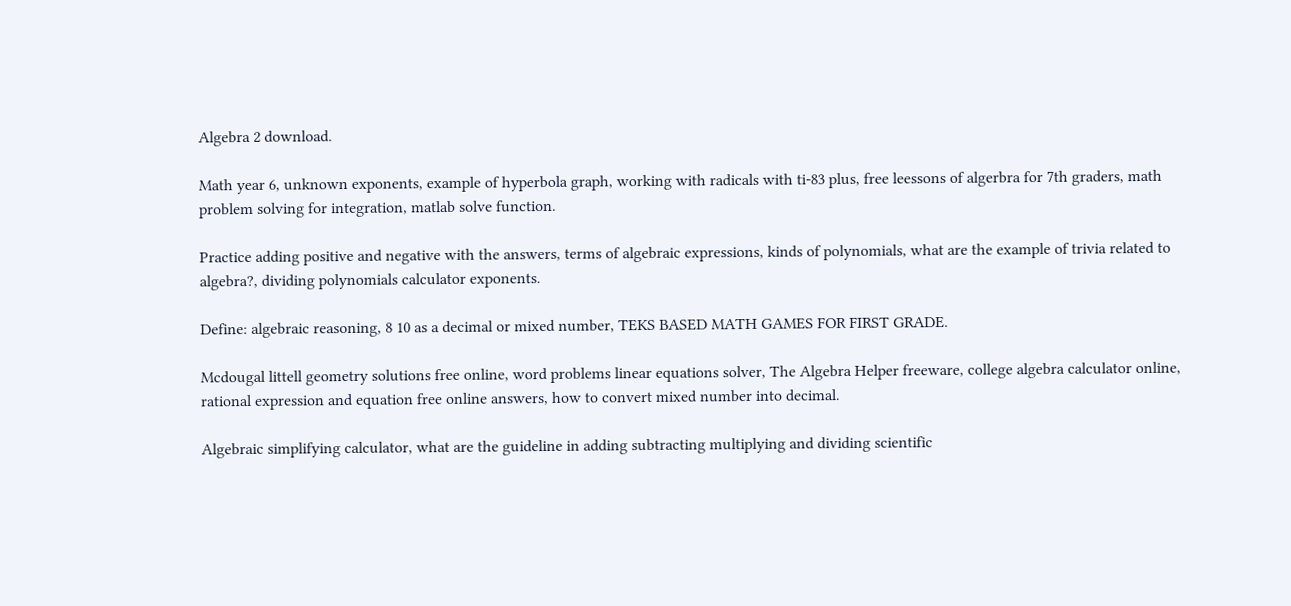Algebra 2 download.

Math year 6, unknown exponents, example of hyperbola graph, working with radicals with ti-83 plus, free leessons of algerbra for 7th graders, math problem solving for integration, matlab solve function.

Practice adding positive and negative with the answers, terms of algebraic expressions, kinds of polynomials, what are the example of trivia related to algebra?, dividing polynomials calculator exponents.

Define: algebraic reasoning, 8 10 as a decimal or mixed number, TEKS BASED MATH GAMES FOR FIRST GRADE.

Mcdougal littell geometry solutions free online, word problems linear equations solver, The Algebra Helper freeware, college algebra calculator online, rational expression and equation free online answers, how to convert mixed number into decimal.

Algebraic simplifying calculator, what are the guideline in adding subtracting multiplying and dividing scientific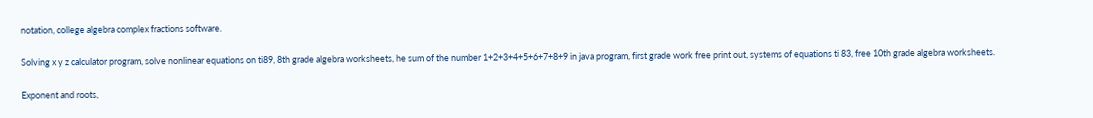notation, college algebra complex fractions software.

Solving x y z calculator program, solve nonlinear equations on ti89, 8th grade algebra worksheets, he sum of the number 1+2+3+4+5+6+7+8+9 in java program, first grade work free print out, systems of equations ti 83, free 10th grade algebra worksheets.

Exponent and roots,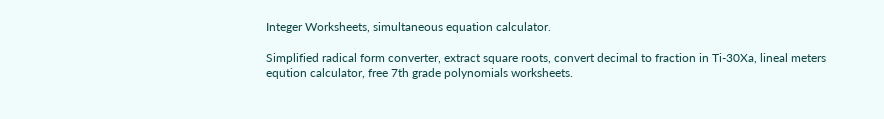Integer Worksheets, simultaneous equation calculator.

Simplified radical form converter, extract square roots, convert decimal to fraction in Ti-30Xa, lineal meters eqution calculator, free 7th grade polynomials worksheets.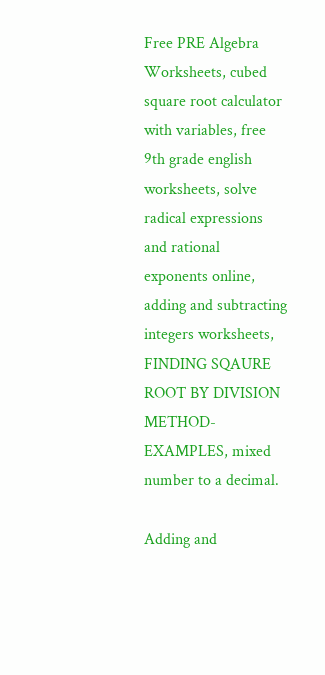Free PRE Algebra Worksheets, cubed square root calculator with variables, free 9th grade english worksheets, solve radical expressions and rational exponents online, adding and subtracting integers worksheets, FINDING SQAURE ROOT BY DIVISION METHOD-EXAMPLES, mixed number to a decimal.

Adding and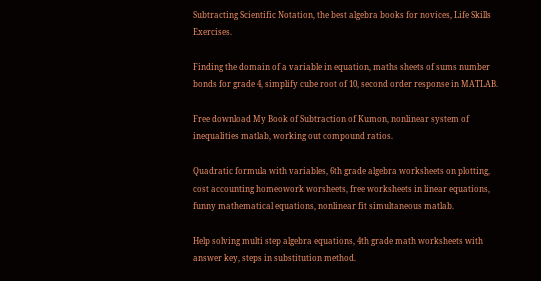Subtracting Scientific Notation, the best algebra books for novices, Life Skills Exercises.

Finding the domain of a variable in equation, maths sheets of sums number bonds for grade 4, simplify cube root of 10, second order response in MATLAB.

Free download My Book of Subtraction of Kumon, nonlinear system of inequalities matlab, working out compound ratios.

Quadratic formula with variables, 6th grade algebra worksheets on plotting, cost accounting homeowork worsheets, free worksheets in linear equations, funny mathematical equations, nonlinear fit simultaneous matlab.

Help solving multi step algebra equations, 4th grade math worksheets with answer key, steps in substitution method.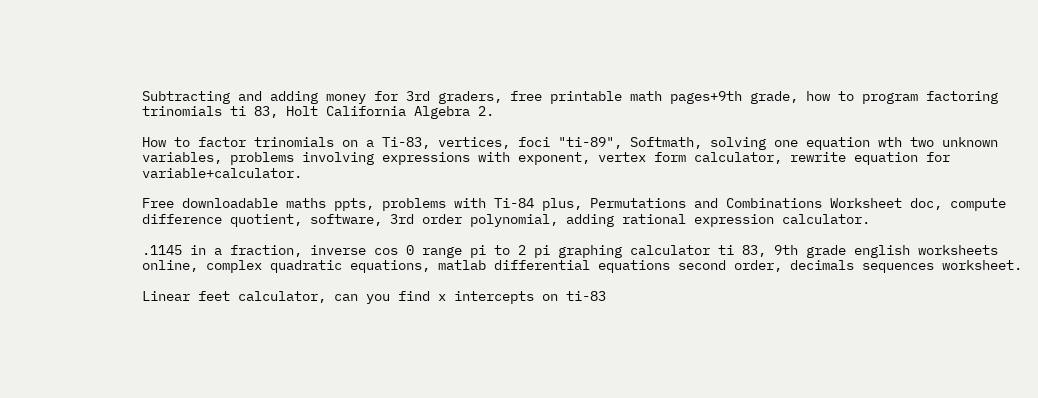Subtracting and adding money for 3rd graders, free printable math pages+9th grade, how to program factoring trinomials ti 83, Holt California Algebra 2.

How to factor trinomials on a Ti-83, vertices, foci "ti-89", Softmath, solving one equation wth two unknown variables, problems involving expressions with exponent, vertex form calculator, rewrite equation for variable+calculator.

Free downloadable maths ppts, problems with Ti-84 plus, Permutations and Combinations Worksheet doc, compute difference quotient, software, 3rd order polynomial, adding rational expression calculator.

.1145 in a fraction, inverse cos 0 range pi to 2 pi graphing calculator ti 83, 9th grade english worksheets online, complex quadratic equations, matlab differential equations second order, decimals sequences worksheet.

Linear feet calculator, can you find x intercepts on ti-83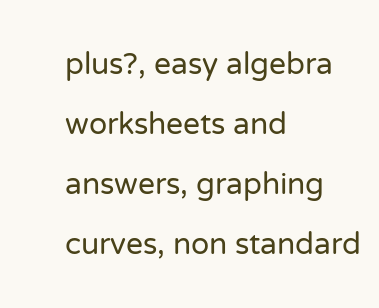plus?, easy algebra worksheets and answers, graphing curves, non standard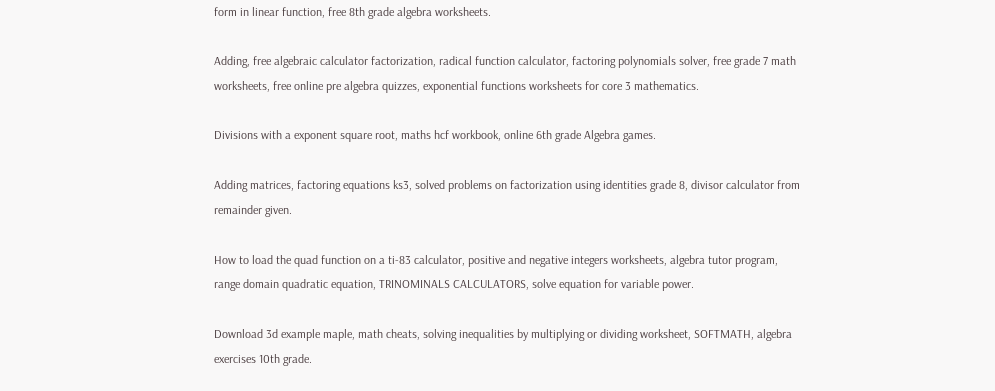form in linear function, free 8th grade algebra worksheets.

Adding, free algebraic calculator factorization, radical function calculator, factoring polynomials solver, free grade 7 math worksheets, free online pre algebra quizzes, exponential functions worksheets for core 3 mathematics.

Divisions with a exponent square root, maths hcf workbook, online 6th grade Algebra games.

Adding matrices, factoring equations ks3, solved problems on factorization using identities grade 8, divisor calculator from remainder given.

How to load the quad function on a ti-83 calculator, positive and negative integers worksheets, algebra tutor program, range domain quadratic equation, TRINOMINALS CALCULATORS, solve equation for variable power.

Download 3d example maple, math cheats, solving inequalities by multiplying or dividing worksheet, SOFTMATH, algebra exercises 10th grade.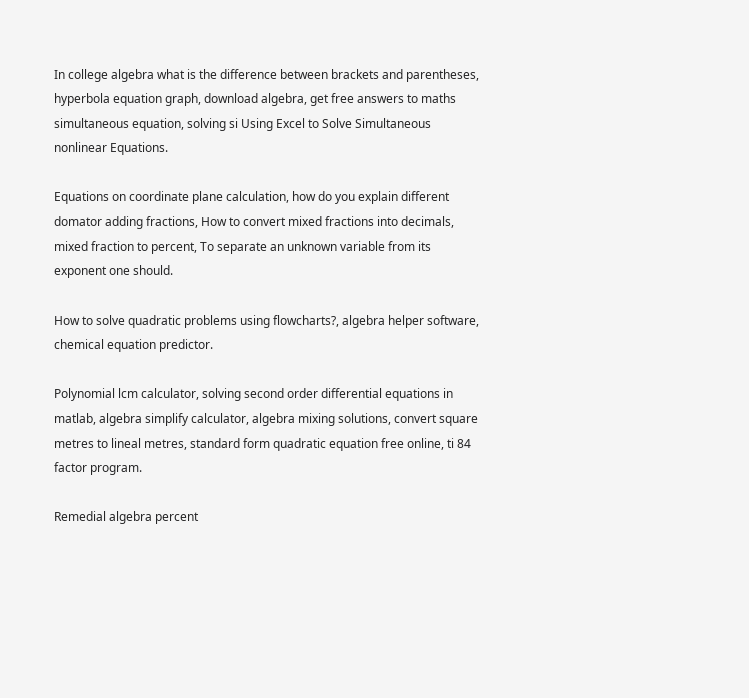In college algebra what is the difference between brackets and parentheses, hyperbola equation graph, download algebra, get free answers to maths simultaneous equation, solving si Using Excel to Solve Simultaneous nonlinear Equations.

Equations on coordinate plane calculation, how do you explain different domator adding fractions, How to convert mixed fractions into decimals, mixed fraction to percent, To separate an unknown variable from its exponent one should.

How to solve quadratic problems using flowcharts?, algebra helper software, chemical equation predictor.

Polynomial lcm calculator, solving second order differential equations in matlab, algebra simplify calculator, algebra mixing solutions, convert square metres to lineal metres, standard form quadratic equation free online, ti 84 factor program.

Remedial algebra percent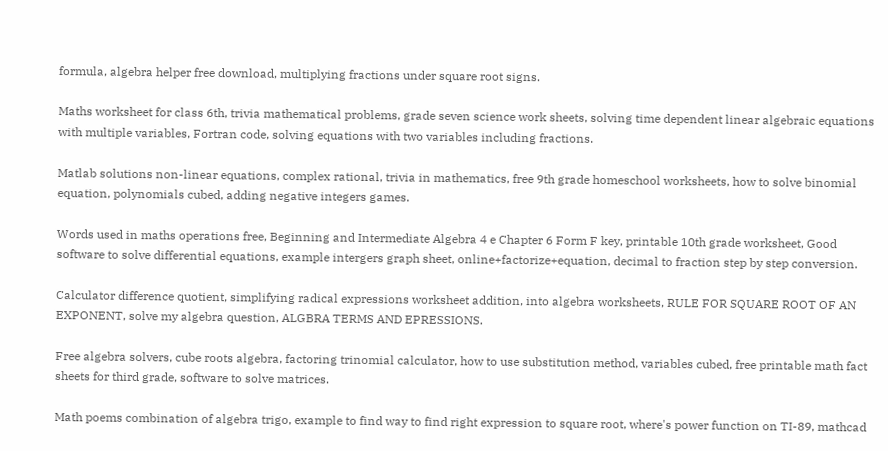formula, algebra helper free download, multiplying fractions under square root signs.

Maths worksheet for class 6th, trivia mathematical problems, grade seven science work sheets, solving time dependent linear algebraic equations with multiple variables, Fortran code, solving equations with two variables including fractions.

Matlab solutions non-linear equations, complex rational, trivia in mathematics, free 9th grade homeschool worksheets, how to solve binomial equation, polynomials cubed, adding negative integers games.

Words used in maths operations free, Beginning and Intermediate Algebra 4 e Chapter 6 Form F key, printable 10th grade worksheet, Good software to solve differential equations, example intergers graph sheet, online+factorize+equation, decimal to fraction step by step conversion.

Calculator difference quotient, simplifying radical expressions worksheet addition, into algebra worksheets, RULE FOR SQUARE ROOT OF AN EXPONENT, solve my algebra question, ALGBRA TERMS AND EPRESSIONS.

Free algebra solvers, cube roots algebra, factoring trinomial calculator, how to use substitution method, variables cubed, free printable math fact sheets for third grade, software to solve matrices.

Math poems combination of algebra trigo, example to find way to find right expression to square root, where's power function on TI-89, mathcad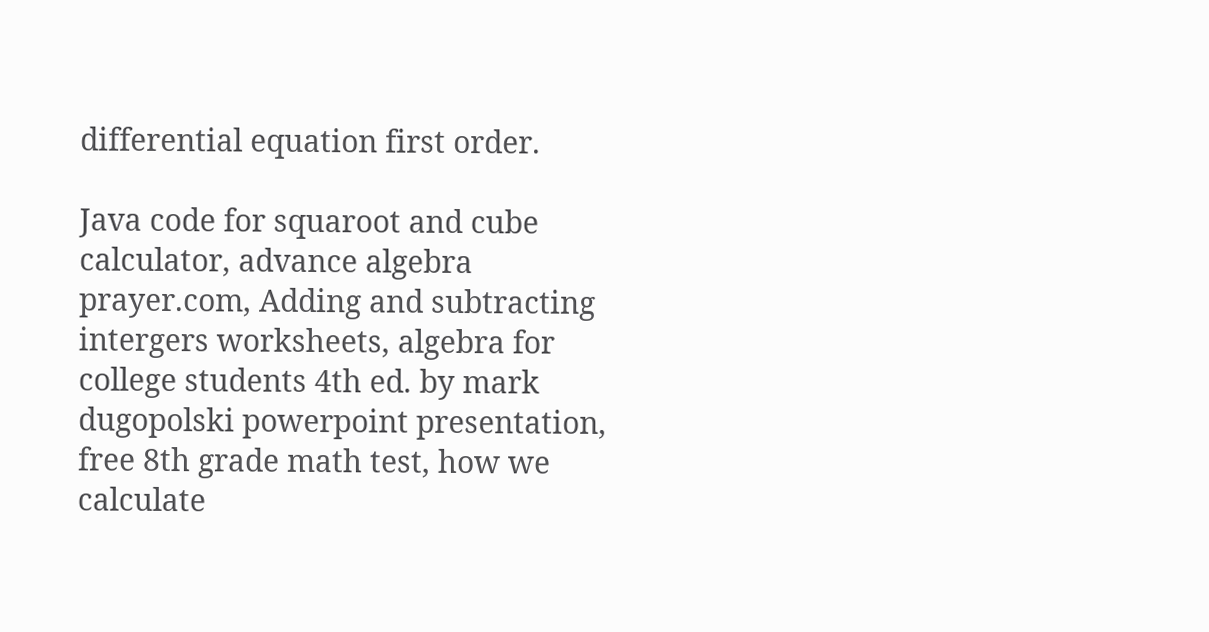differential equation first order.

Java code for squaroot and cube calculator, advance algebra prayer.com, Adding and subtracting intergers worksheets, algebra for college students 4th ed. by mark dugopolski powerpoint presentation, free 8th grade math test, how we calculate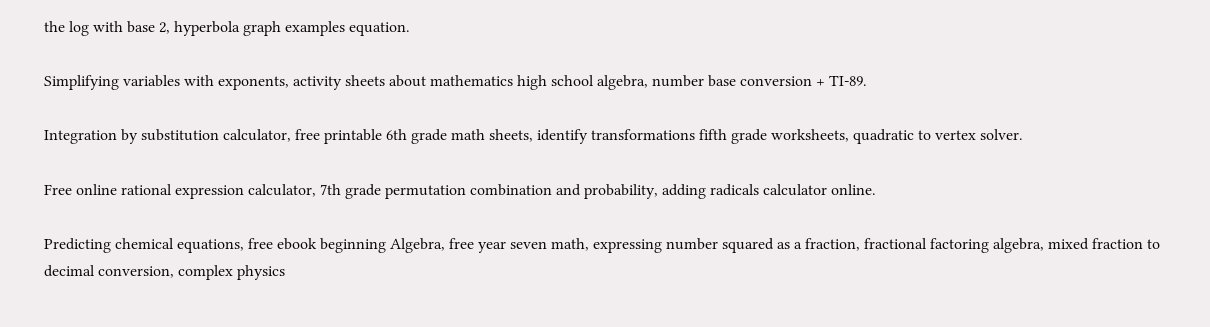the log with base 2, hyperbola graph examples equation.

Simplifying variables with exponents, activity sheets about mathematics high school algebra, number base conversion + TI-89.

Integration by substitution calculator, free printable 6th grade math sheets, identify transformations fifth grade worksheets, quadratic to vertex solver.

Free online rational expression calculator, 7th grade permutation combination and probability, adding radicals calculator online.

Predicting chemical equations, free ebook beginning Algebra, free year seven math, expressing number squared as a fraction, fractional factoring algebra, mixed fraction to decimal conversion, complex physics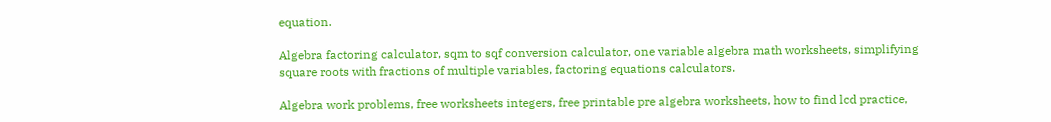equation.

Algebra factoring calculator, sqm to sqf conversion calculator, one variable algebra math worksheets, simplifying square roots with fractions of multiple variables, factoring equations calculators.

Algebra work problems, free worksheets integers, free printable pre algebra worksheets, how to find lcd practice,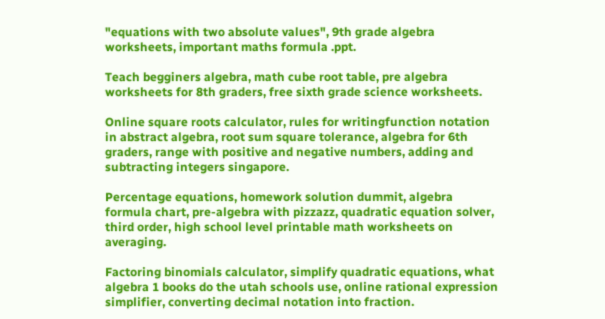"equations with two absolute values", 9th grade algebra worksheets, important maths formula .ppt.

Teach begginers algebra, math cube root table, pre algebra worksheets for 8th graders, free sixth grade science worksheets.

Online square roots calculator, rules for writingfunction notation in abstract algebra, root sum square tolerance, algebra for 6th graders, range with positive and negative numbers, adding and subtracting integers singapore.

Percentage equations, homework solution dummit, algebra formula chart, pre-algebra with pizzazz, quadratic equation solver, third order, high school level printable math worksheets on averaging.

Factoring binomials calculator, simplify quadratic equations, what algebra 1 books do the utah schools use, online rational expression simplifier, converting decimal notation into fraction.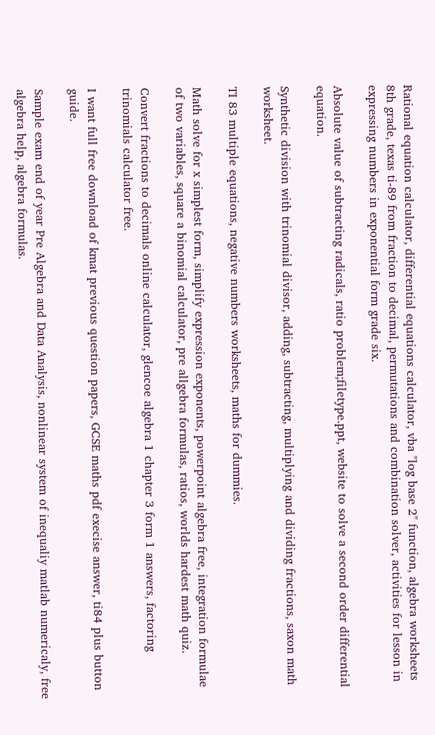Rational equation calculator, differential equations calculator, vba "log base 2" function, algebra worksheets 8th grade, texas ti-89 from fraction to decimal, permutations and combination solver, activities for lesson in expressing numbers in exponential form grade six.

Absolute value of subtracting radicals, ratio problem;filetype.ppt, website to solve a second order differential equation.

Synthetic division with trinomial divisor, adding, subtracting, multiplying and dividing fractions, saxon math worksheet.

TI 83 multiple equations, negative numbers worksheets, maths for dummies.

Math solve for x simplest form, simplify expression exponents, powerpoint algebra free, integration formulae of two variables, square a binomial calculator, pre allgebra formulas, ratios, worlds hardest math quiz.

Convert fractions to decimals online calculator, glencoe algebra 1 chapter 3 form 1 answers, factoring trinomials calculator free.

I want full free download of kmat previous question papers, GCSE maths pdf execise answer, ti84 plus button guide.

Sample exam end of year Pre Algebra and Data Analysis, nonlinear system of inequaliy matlab numericaly, free algebra help, algebra formulas.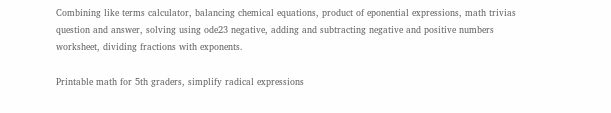Combining like terms calculator, balancing chemical equations, product of eponential expressions, math trivias question and answer, solving using ode23 negative, adding and subtracting negative and positive numbers worksheet, dividing fractions with exponents.

Printable math for 5th graders, simplify radical expressions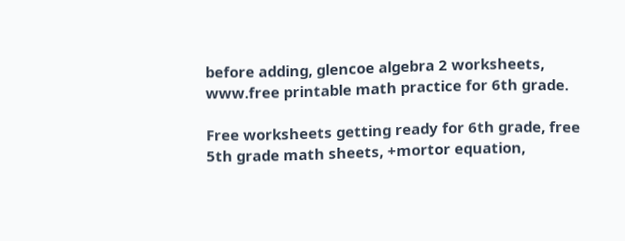before adding, glencoe algebra 2 worksheets, www.free printable math practice for 6th grade.

Free worksheets getting ready for 6th grade, free 5th grade math sheets, +mortor equation,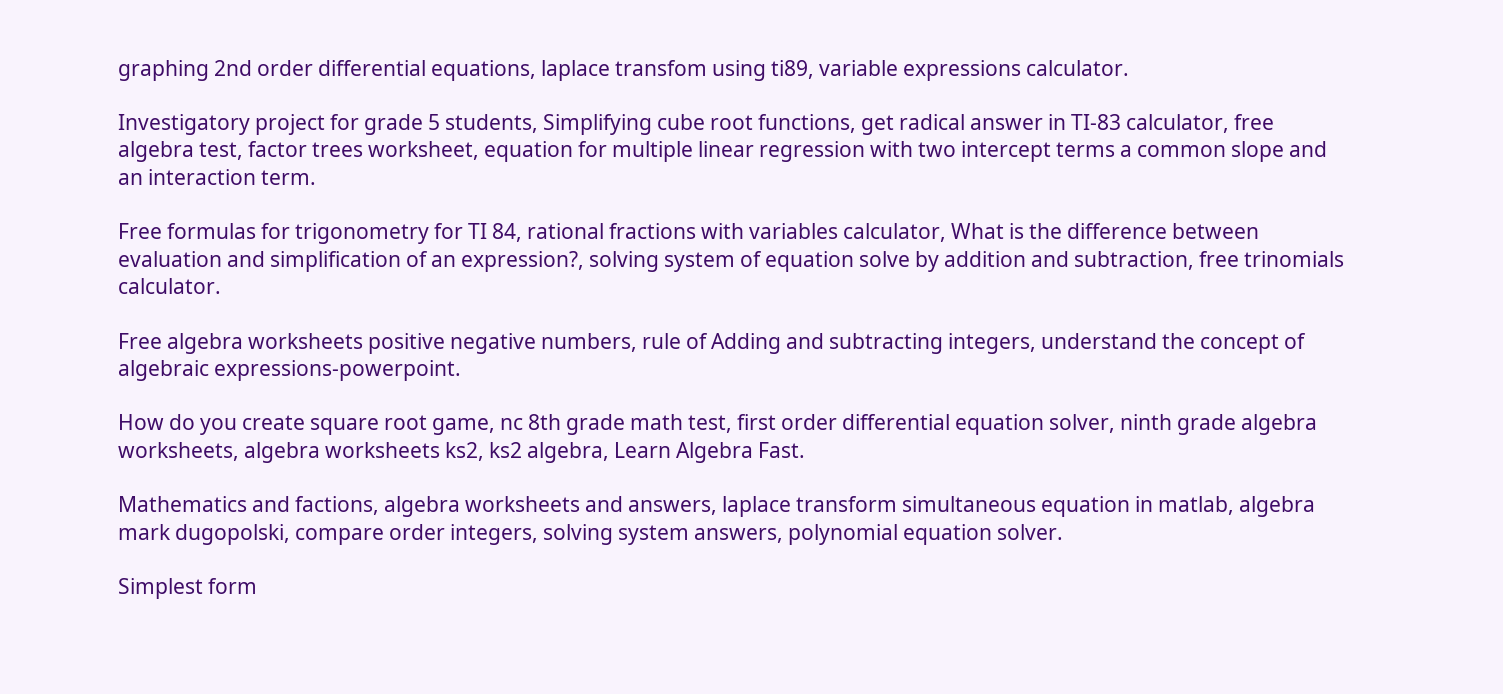graphing 2nd order differential equations, laplace transfom using ti89, variable expressions calculator.

Investigatory project for grade 5 students, Simplifying cube root functions, get radical answer in TI-83 calculator, free algebra test, factor trees worksheet, equation for multiple linear regression with two intercept terms a common slope and an interaction term.

Free formulas for trigonometry for TI 84, rational fractions with variables calculator, What is the difference between evaluation and simplification of an expression?, solving system of equation solve by addition and subtraction, free trinomials calculator.

Free algebra worksheets positive negative numbers, rule of Adding and subtracting integers, understand the concept of algebraic expressions-powerpoint.

How do you create square root game, nc 8th grade math test, first order differential equation solver, ninth grade algebra worksheets, algebra worksheets ks2, ks2 algebra, Learn Algebra Fast.

Mathematics and factions, algebra worksheets and answers, laplace transform simultaneous equation in matlab, algebra mark dugopolski, compare order integers, solving system answers, polynomial equation solver.

Simplest form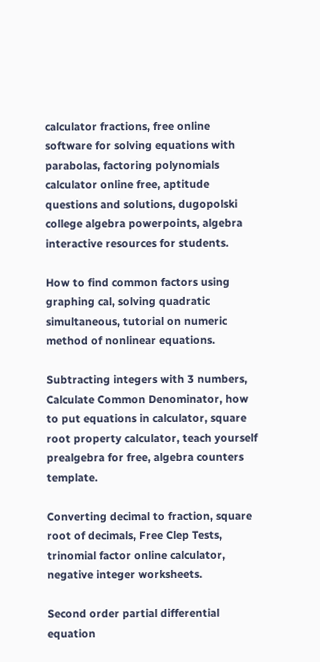calculator fractions, free online software for solving equations with parabolas, factoring polynomials calculator online free, aptitude questions and solutions, dugopolski college algebra powerpoints, algebra interactive resources for students.

How to find common factors using graphing cal, solving quadratic simultaneous, tutorial on numeric method of nonlinear equations.

Subtracting integers with 3 numbers, Calculate Common Denominator, how to put equations in calculator, square root property calculator, teach yourself prealgebra for free, algebra counters template.

Converting decimal to fraction, square root of decimals, Free Clep Tests, trinomial factor online calculator, negative integer worksheets.

Second order partial differential equation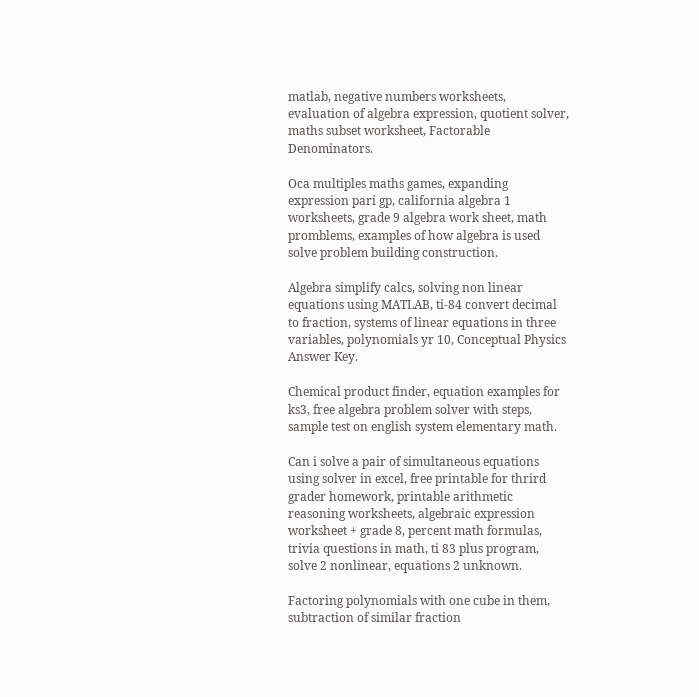matlab, negative numbers worksheets, evaluation of algebra expression, quotient solver, maths subset worksheet, Factorable Denominators.

Oca multiples maths games, expanding expression pari gp, california algebra 1 worksheets, grade 9 algebra work sheet, math promblems, examples of how algebra is used solve problem building construction.

Algebra simplify calcs, solving non linear equations using MATLAB, ti-84 convert decimal to fraction, systems of linear equations in three variables, polynomials yr 10, Conceptual Physics Answer Key.

Chemical product finder, equation examples for ks3, free algebra problem solver with steps, sample test on english system elementary math.

Can i solve a pair of simultaneous equations using solver in excel, free printable for thrird grader homework, printable arithmetic reasoning worksheets, algebraic expression worksheet + grade 8, percent math formulas, trivia questions in math, ti 83 plus program, solve 2 nonlinear, equations 2 unknown.

Factoring polynomials with one cube in them, subtraction of similar fraction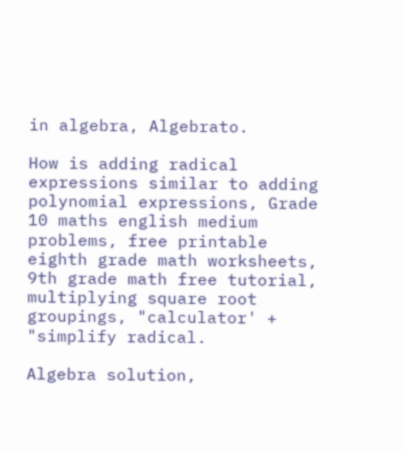in algebra, Algebrato.

How is adding radical expressions similar to adding polynomial expressions, Grade 10 maths english medium problems, free printable eighth grade math worksheets, 9th grade math free tutorial, multiplying square root groupings, "calculator' + "simplify radical.

Algebra solution,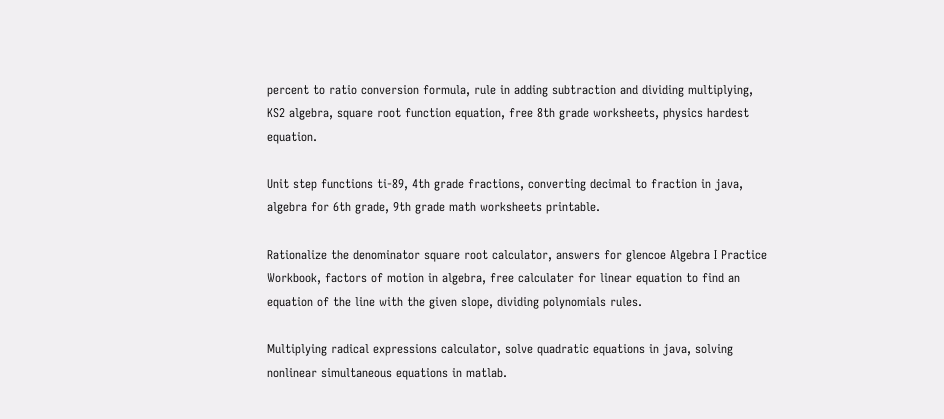percent to ratio conversion formula, rule in adding subtraction and dividing multiplying, KS2 algebra, square root function equation, free 8th grade worksheets, physics hardest equation.

Unit step functions ti-89, 4th grade fractions, converting decimal to fraction in java, algebra for 6th grade, 9th grade math worksheets printable.

Rationalize the denominator square root calculator, answers for glencoe Algebra I Practice Workbook, factors of motion in algebra, free calculater for linear equation to find an equation of the line with the given slope, dividing polynomials rules.

Multiplying radical expressions calculator, solve quadratic equations in java, solving nonlinear simultaneous equations in matlab.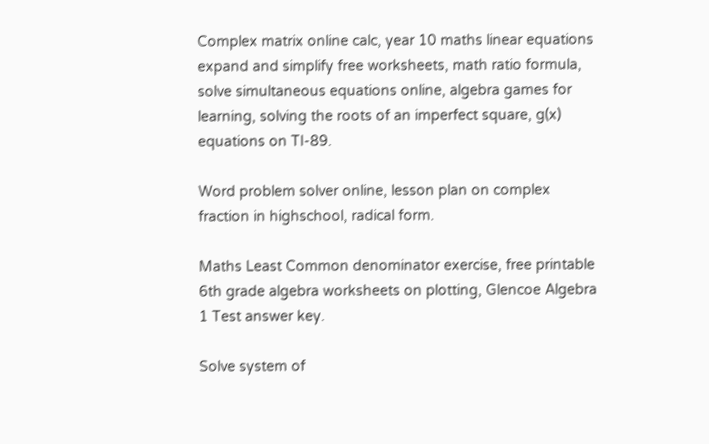Complex matrix online calc, year 10 maths linear equations expand and simplify free worksheets, math ratio formula, solve simultaneous equations online, algebra games for learning, solving the roots of an imperfect square, g(x) equations on TI-89.

Word problem solver online, lesson plan on complex fraction in highschool, radical form.

Maths Least Common denominator exercise, free printable 6th grade algebra worksheets on plotting, Glencoe Algebra 1 Test answer key.

Solve system of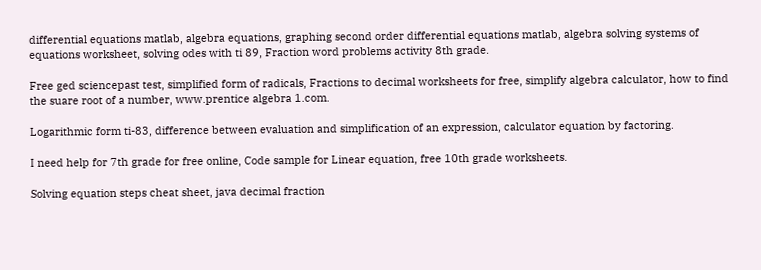differential equations matlab, algebra equations, graphing second order differential equations matlab, algebra solving systems of equations worksheet, solving odes with ti 89, Fraction word problems activity 8th grade.

Free ged sciencepast test, simplified form of radicals, Fractions to decimal worksheets for free, simplify algebra calculator, how to find the suare root of a number, www.prentice algebra 1.com.

Logarithmic form ti-83, difference between evaluation and simplification of an expression, calculator equation by factoring.

I need help for 7th grade for free online, Code sample for Linear equation, free 10th grade worksheets.

Solving equation steps cheat sheet, java decimal fraction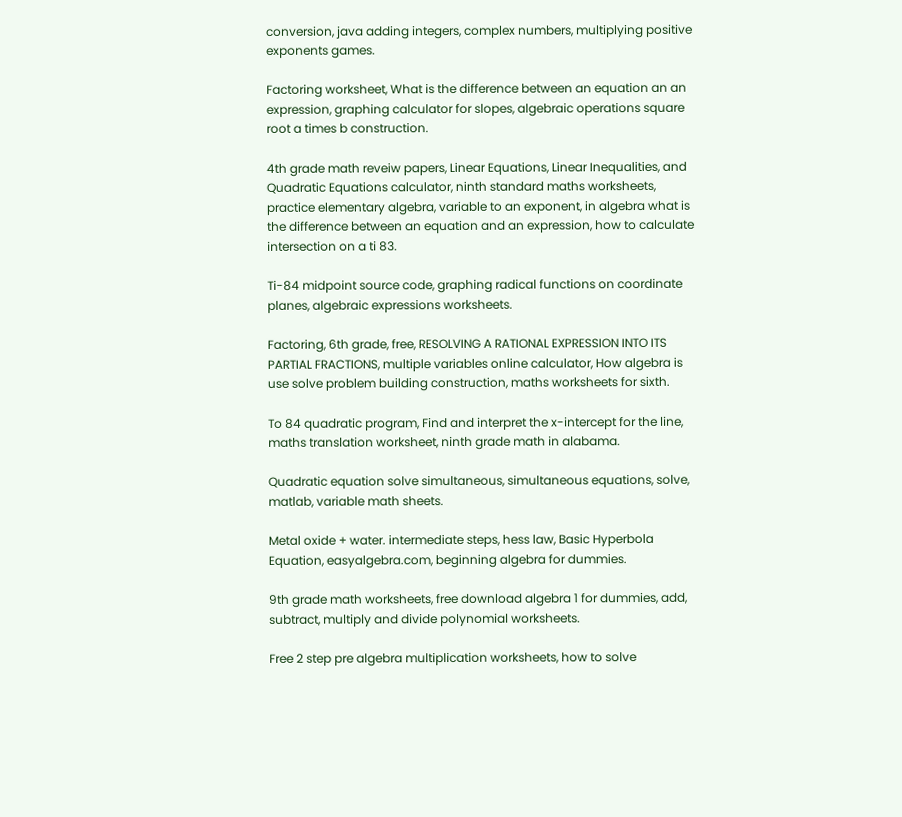conversion, java adding integers, complex numbers, multiplying positive exponents games.

Factoring worksheet, What is the difference between an equation an an expression, graphing calculator for slopes, algebraic operations square root a times b construction.

4th grade math reveiw papers, Linear Equations, Linear Inequalities, and Quadratic Equations calculator, ninth standard maths worksheets, practice elementary algebra, variable to an exponent, in algebra what is the difference between an equation and an expression, how to calculate intersection on a ti 83.

Ti-84 midpoint source code, graphing radical functions on coordinate planes, algebraic expressions worksheets.

Factoring, 6th grade, free, RESOLVING A RATIONAL EXPRESSION INTO ITS PARTIAL FRACTIONS, multiple variables online calculator, How algebra is use solve problem building construction, maths worksheets for sixth.

To 84 quadratic program, Find and interpret the x-intercept for the line, maths translation worksheet, ninth grade math in alabama.

Quadratic equation solve simultaneous, simultaneous equations, solve, matlab, variable math sheets.

Metal oxide + water. intermediate steps, hess law, Basic Hyperbola Equation, easyalgebra.com, beginning algebra for dummies.

9th grade math worksheets, free download algebra 1 for dummies, add, subtract, multiply and divide polynomial worksheets.

Free 2 step pre algebra multiplication worksheets, how to solve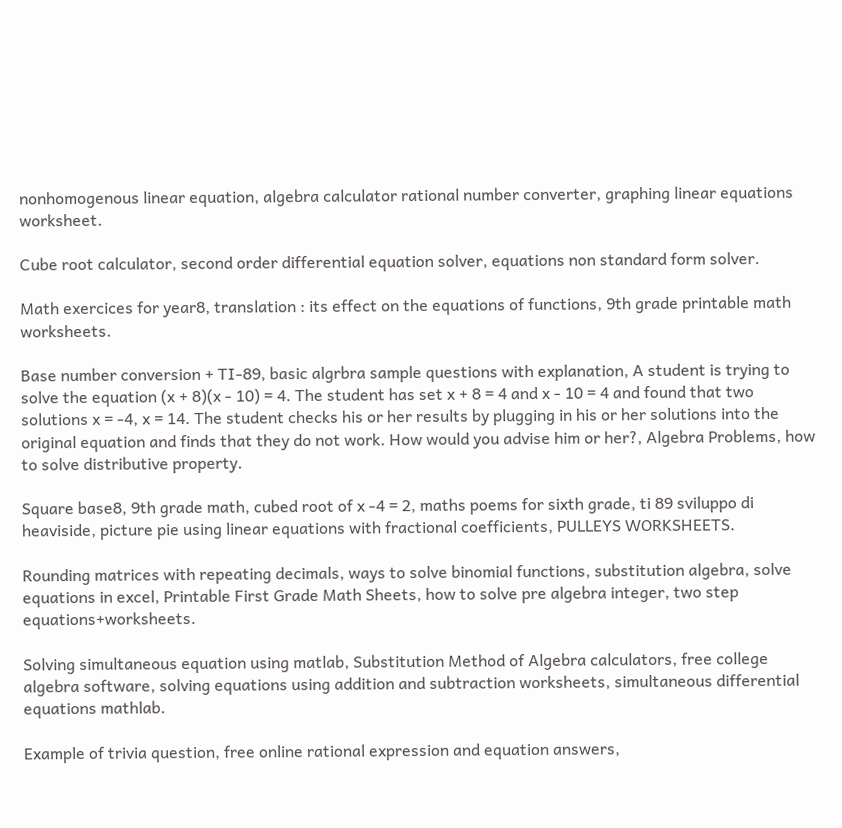nonhomogenous linear equation, algebra calculator rational number converter, graphing linear equations worksheet.

Cube root calculator, second order differential equation solver, equations non standard form solver.

Math exercices for year8, translation : its effect on the equations of functions, 9th grade printable math worksheets.

Base number conversion + TI-89, basic algrbra sample questions with explanation, A student is trying to solve the equation (x + 8)(x - 10) = 4. The student has set x + 8 = 4 and x - 10 = 4 and found that two solutions x = -4, x = 14. The student checks his or her results by plugging in his or her solutions into the original equation and finds that they do not work. How would you advise him or her?, Algebra Problems, how to solve distributive property.

Square base8, 9th grade math, cubed root of x -4 = 2, maths poems for sixth grade, ti 89 sviluppo di heaviside, picture pie using linear equations with fractional coefficients, PULLEYS WORKSHEETS.

Rounding matrices with repeating decimals, ways to solve binomial functions, substitution algebra, solve equations in excel, Printable First Grade Math Sheets, how to solve pre algebra integer, two step equations+worksheets.

Solving simultaneous equation using matlab, Substitution Method of Algebra calculators, free college algebra software, solving equations using addition and subtraction worksheets, simultaneous differential equations mathlab.

Example of trivia question, free online rational expression and equation answers,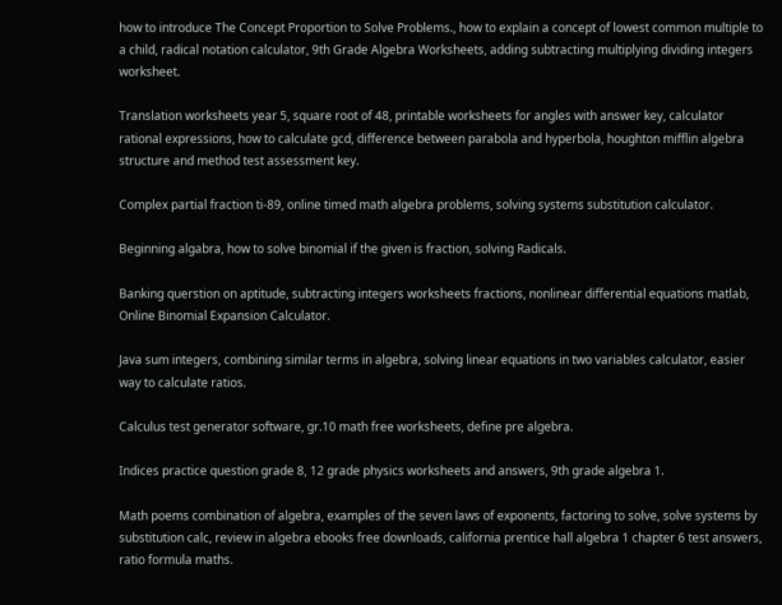how to introduce The Concept Proportion to Solve Problems., how to explain a concept of lowest common multiple to a child, radical notation calculator, 9th Grade Algebra Worksheets, adding subtracting multiplying dividing integers worksheet.

Translation worksheets year 5, square root of 48, printable worksheets for angles with answer key, calculator rational expressions, how to calculate gcd, difference between parabola and hyperbola, houghton mifflin algebra structure and method test assessment key.

Complex partial fraction ti-89, online timed math algebra problems, solving systems substitution calculator.

Beginning algabra, how to solve binomial if the given is fraction, solving Radicals.

Banking querstion on aptitude, subtracting integers worksheets fractions, nonlinear differential equations matlab, Online Binomial Expansion Calculator.

Java sum integers, combining similar terms in algebra, solving linear equations in two variables calculator, easier way to calculate ratios.

Calculus test generator software, gr.10 math free worksheets, define pre algebra.

Indices practice question grade 8, 12 grade physics worksheets and answers, 9th grade algebra 1.

Math poems combination of algebra, examples of the seven laws of exponents, factoring to solve, solve systems by substitution calc, review in algebra ebooks free downloads, california prentice hall algebra 1 chapter 6 test answers, ratio formula maths.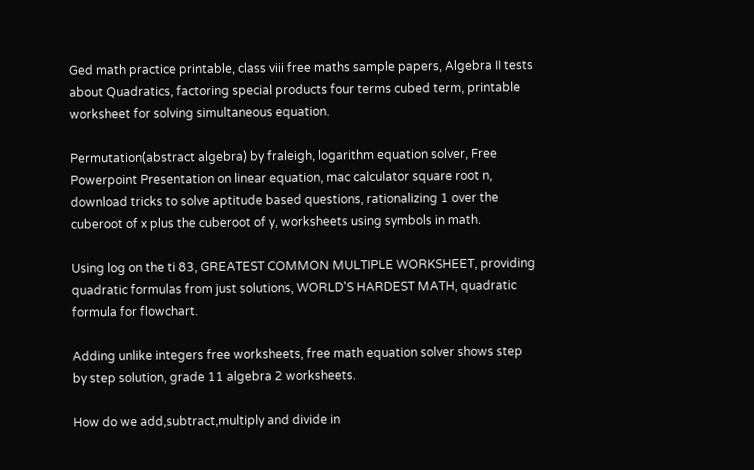Ged math practice printable, class viii free maths sample papers, Algebra II tests about Quadratics, factoring special products four terms cubed term, printable worksheet for solving simultaneous equation.

Permutation(abstract algebra) by fraleigh, logarithm equation solver, Free Powerpoint Presentation on linear equation, mac calculator square root n, download tricks to solve aptitude based questions, rationalizing 1 over the cuberoot of x plus the cuberoot of y, worksheets using symbols in math.

Using log on the ti 83, GREATEST COMMON MULTIPLE WORKSHEET, providing quadratic formulas from just solutions, WORLD'S HARDEST MATH, quadratic formula for flowchart.

Adding unlike integers free worksheets, free math equation solver shows step by step solution, grade 11 algebra 2 worksheets.

How do we add,subtract,multiply and divide in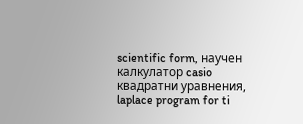scientific form, научен калкулатор casio квадратни уравнения, laplace program for ti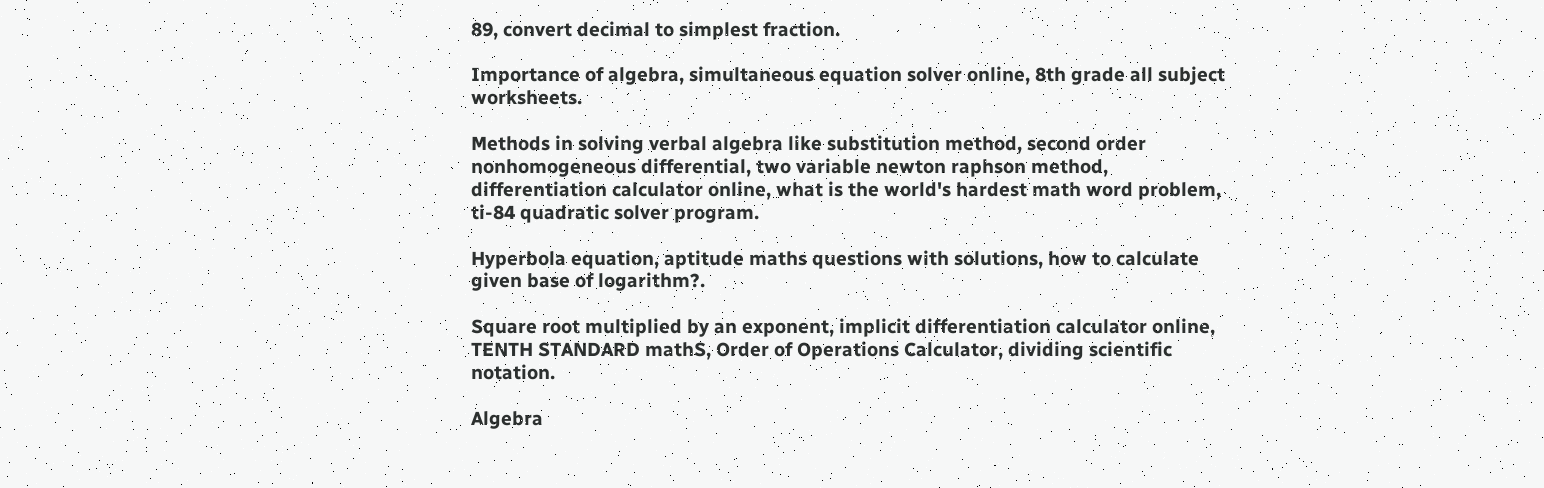89, convert decimal to simplest fraction.

Importance of algebra, simultaneous equation solver online, 8th grade all subject worksheets.

Methods in solving verbal algebra like substitution method, second order nonhomogeneous differential, two variable newton raphson method, differentiation calculator online, what is the world's hardest math word problem, ti-84 quadratic solver program.

Hyperbola equation, aptitude maths questions with solutions, how to calculate given base of logarithm?.

Square root multiplied by an exponent, implicit differentiation calculator online, TENTH STANDARD mathS, Order of Operations Calculator, dividing scientific notation.

Algebra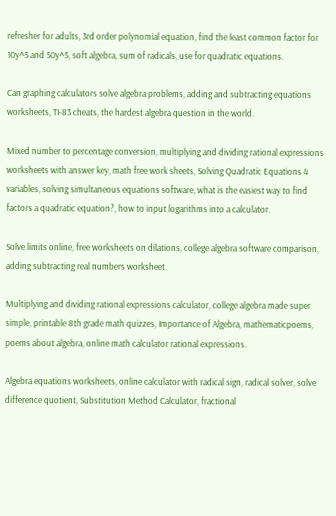refresher for adults, 3rd order polynomial equation, find the least common factor for 10y^5 and 50y^5, soft algebra, sum of radicals, use for quadratic equations.

Can graphing calculators solve algebra problems, adding and subtracting equations worksheets, TI-83 cheats, the hardest algebra question in the world.

Mixed number to percentage conversion, multiplying and dividing rational expressions worksheets with answer key, math free work sheets, Solving Quadratic Equations 4 variables, solving simultaneous equations software, what is the easiest way to find factors a quadratic equation?, how to input logarithms into a calculator.

Solve limits online, free worksheets on dilations, college algebra software comparison, adding subtracting real numbers worksheet.

Multiplying and dividing rational expressions calculator, college algebra made super simple, printable 8th grade math quizzes, Importance of Algebra, mathematicpoems, poems about algebra, online math calculator rational expressions.

Algebra equations worksheets, online calculator with radical sign, radical solver, solve difference quotient, Substitution Method Calculator, fractional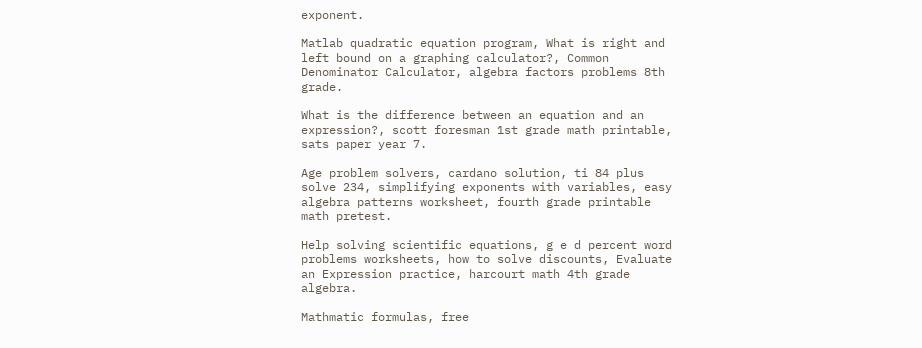exponent.

Matlab quadratic equation program, What is right and left bound on a graphing calculator?, Common Denominator Calculator, algebra factors problems 8th grade.

What is the difference between an equation and an expression?, scott foresman 1st grade math printable, sats paper year 7.

Age problem solvers, cardano solution, ti 84 plus solve 234, simplifying exponents with variables, easy algebra patterns worksheet, fourth grade printable math pretest.

Help solving scientific equations, g e d percent word problems worksheets, how to solve discounts, Evaluate an Expression practice, harcourt math 4th grade algebra.

Mathmatic formulas, free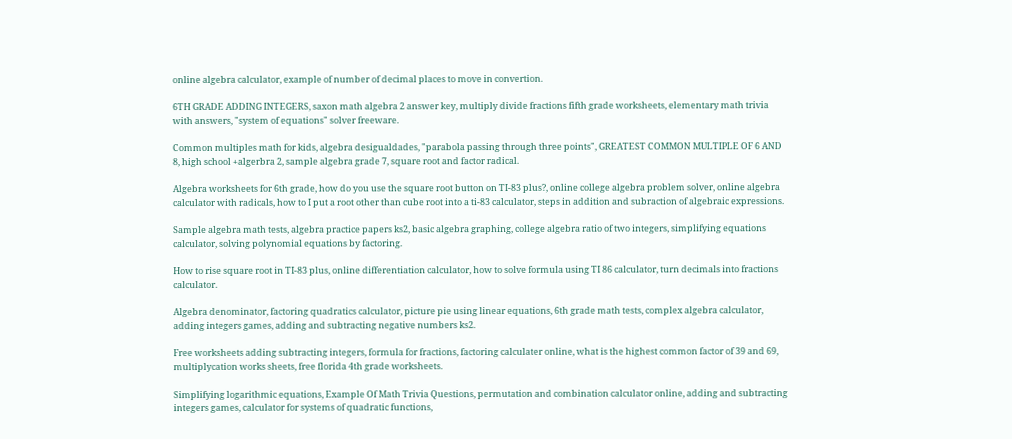online algebra calculator, example of number of decimal places to move in convertion.

6TH GRADE ADDING INTEGERS, saxon math algebra 2 answer key, multiply divide fractions fifth grade worksheets, elementary math trivia with answers, "system of equations" solver freeware.

Common multiples math for kids, algebra desigualdades, "parabola passing through three points", GREATEST COMMON MULTIPLE OF 6 AND 8, high school +algerbra 2, sample algebra grade 7, square root and factor radical.

Algebra worksheets for 6th grade, how do you use the square root button on TI-83 plus?, online college algebra problem solver, online algebra calculator with radicals, how to I put a root other than cube root into a ti-83 calculator, steps in addition and subraction of algebraic expressions.

Sample algebra math tests, algebra practice papers ks2, basic algebra graphing, college algebra ratio of two integers, simplifying equations calculator, solving polynomial equations by factoring.

How to rise square root in TI-83 plus, online differentiation calculator, how to solve formula using TI 86 calculator, turn decimals into fractions calculator.

Algebra denominator, factoring quadratics calculator, picture pie using linear equations, 6th grade math tests, complex algebra calculator, adding integers games, adding and subtracting negative numbers ks2.

Free worksheets adding subtracting integers, formula for fractions, factoring calculater online, what is the highest common factor of 39 and 69, multiplycation works sheets, free florida 4th grade worksheets.

Simplifying logarithmic equations, Example Of Math Trivia Questions, permutation and combination calculator online, adding and subtracting integers games, calculator for systems of quadratic functions,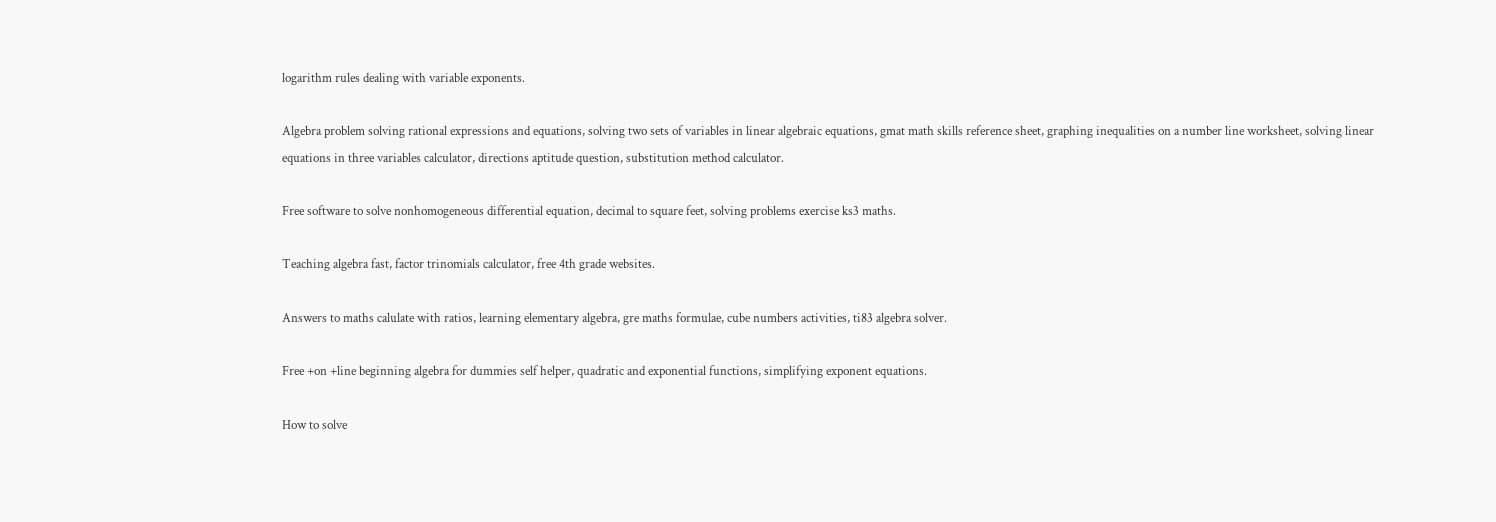logarithm rules dealing with variable exponents.

Algebra problem solving rational expressions and equations, solving two sets of variables in linear algebraic equations, gmat math skills reference sheet, graphing inequalities on a number line worksheet, solving linear equations in three variables calculator, directions aptitude question, substitution method calculator.

Free software to solve nonhomogeneous differential equation, decimal to square feet, solving problems exercise ks3 maths.

Teaching algebra fast, factor trinomials calculator, free 4th grade websites.

Answers to maths calulate with ratios, learning elementary algebra, gre maths formulae, cube numbers activities, ti83 algebra solver.

Free +on +line beginning algebra for dummies self helper, quadratic and exponential functions, simplifying exponent equations.

How to solve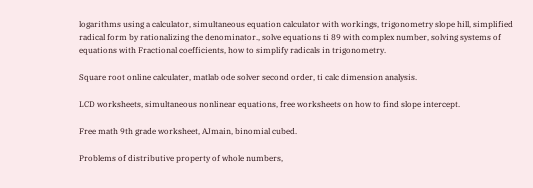logarithms using a calculator, simultaneous equation calculator with workings, trigonometry slope hill, simplified radical form by rationalizing the denominator., solve equations ti 89 with complex number, solving systems of equations with Fractional coefficients, how to simplify radicals in trigonometry.

Square root online calculater, matlab ode solver second order, ti calc dimension analysis.

LCD worksheets, simultaneous nonlinear equations, free worksheets on how to find slope intercept.

Free math 9th grade worksheet, AJmain, binomial cubed.

Problems of distributive property of whole numbers,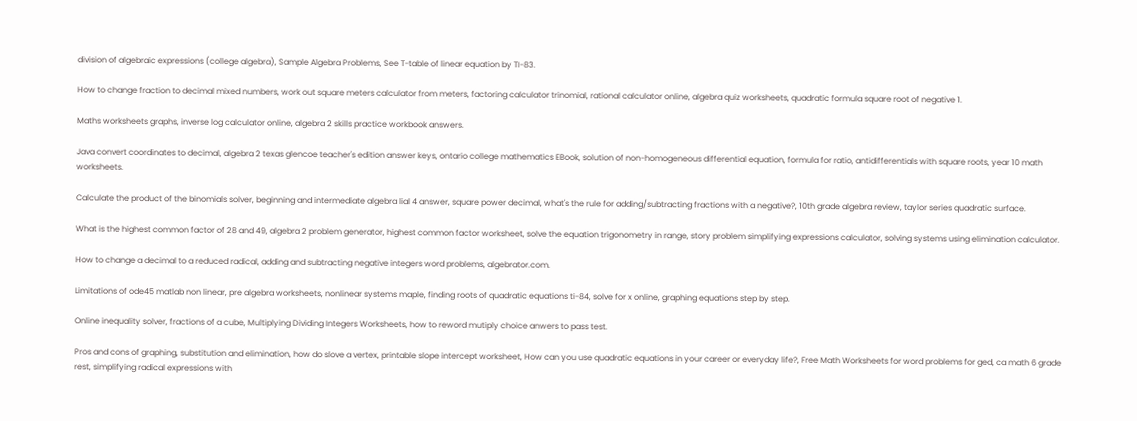division of algebraic expressions (college algebra), Sample Algebra Problems, See T-table of linear equation by TI-83.

How to change fraction to decimal mixed numbers, work out square meters calculator from meters, factoring calculator trinomial, rational calculator online, algebra quiz worksheets, quadratic formula square root of negative 1.

Maths worksheets graphs, inverse log calculator online, algebra 2 skills practice workbook answers.

Java convert coordinates to decimal, algebra 2 texas glencoe teacher's edition answer keys, ontario college mathematics EBook, solution of non-homogeneous differential equation, formula for ratio, antidifferentials with square roots, year 10 math worksheets.

Calculate the product of the binomials solver, beginning and intermediate algebra lial 4 answer, square power decimal, what's the rule for adding/subtracting fractions with a negative?, 10th grade algebra review, taylor series quadratic surface.

What is the highest common factor of 28 and 49, algebra 2 problem generator, highest common factor worksheet, solve the equation trigonometry in range, story problem simplifying expressions calculator, solving systems using elimination calculator.

How to change a decimal to a reduced radical, adding and subtracting negative integers word problems, algebrator.com.

Limitations of ode45 matlab non linear, pre algebra worksheets, nonlinear systems maple, finding roots of quadratic equations ti-84, solve for x online, graphing equations step by step.

Online inequality solver, fractions of a cube, Multiplying Dividing Integers Worksheets, how to reword mutiply choice anwers to pass test.

Pros and cons of graphing, substitution and elimination, how do slove a vertex, printable slope intercept worksheet, How can you use quadratic equations in your career or everyday life?, Free Math Worksheets for word problems for ged, ca math 6 grade rest, simplifying radical expressions with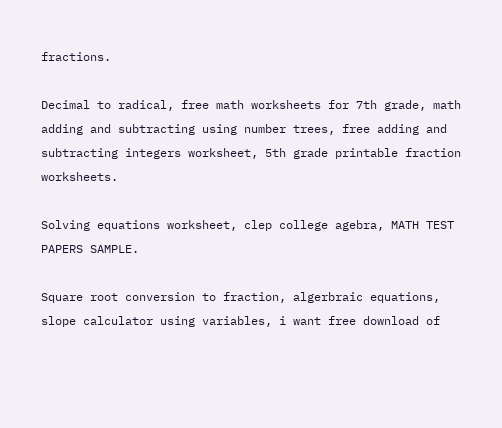fractions.

Decimal to radical, free math worksheets for 7th grade, math adding and subtracting using number trees, free adding and subtracting integers worksheet, 5th grade printable fraction worksheets.

Solving equations worksheet, clep college agebra, MATH TEST PAPERS SAMPLE.

Square root conversion to fraction, algerbraic equations, slope calculator using variables, i want free download of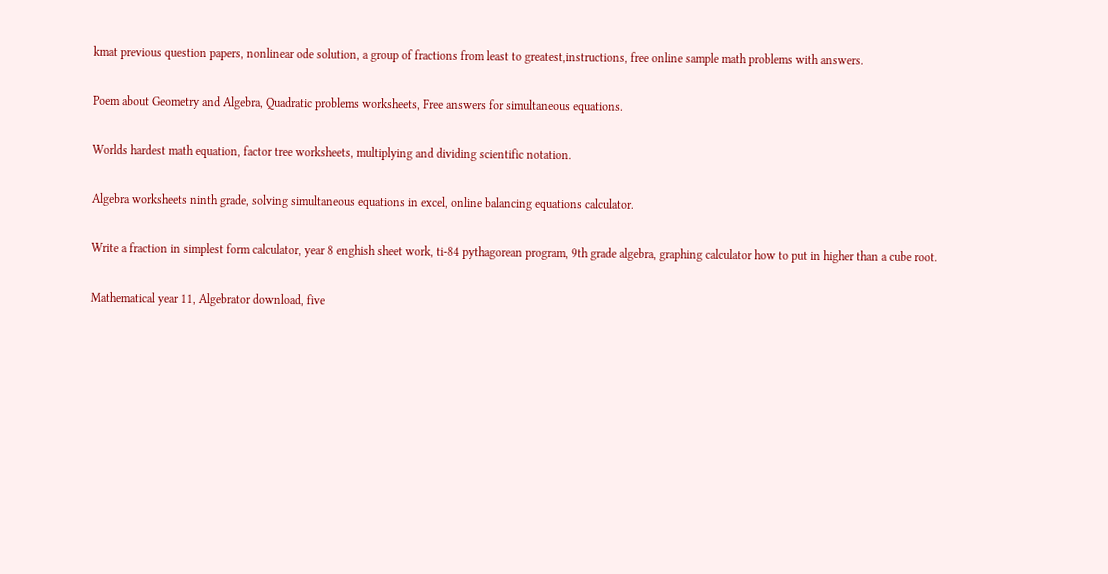kmat previous question papers, nonlinear ode solution, a group of fractions from least to greatest,instructions, free online sample math problems with answers.

Poem about Geometry and Algebra, Quadratic problems worksheets, Free answers for simultaneous equations.

Worlds hardest math equation, factor tree worksheets, multiplying and dividing scientific notation.

Algebra worksheets ninth grade, solving simultaneous equations in excel, online balancing equations calculator.

Write a fraction in simplest form calculator, year 8 enghish sheet work, ti-84 pythagorean program, 9th grade algebra, graphing calculator how to put in higher than a cube root.

Mathematical year 11, Algebrator download, five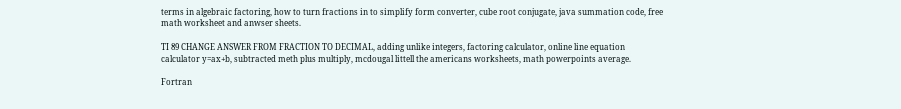terms in algebraic factoring, how to turn fractions in to simplify form converter, cube root conjugate, java summation code, free math worksheet and anwser sheets.

TI 89 CHANGE ANSWER FROM FRACTION TO DECIMAL, adding unlike integers, factoring calculator, online line equation calculator y=ax+b, subtracted meth plus multiply, mcdougal littell the americans worksheets, math powerpoints average.

Fortran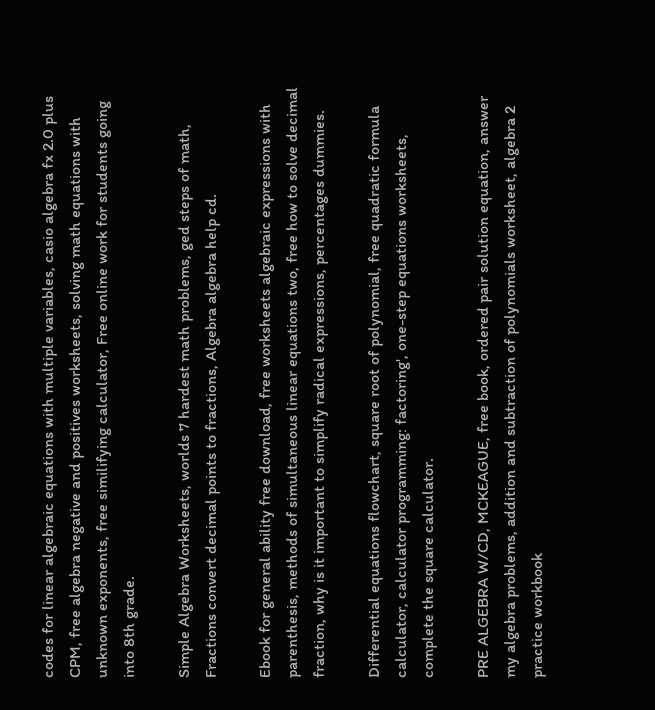codes for linear algebraic equations with multiple variables, casio algebra fx 2.0 plus CPM, free algebra negative and positives worksheets, solving math equations with unknown exponents, free similifying calculator, Free online work for students going into 8th grade.

Simple Algebra Worksheets, worlds 7 hardest math problems, ged steps of math, Fractions convert decimal points to fractions, Algebra algebra help cd.

Ebook for general ability free download, free worksheets algebraic expressions with parenthesis, methods of simultaneous linear equations two, free how to solve decimal fraction, why is it important to simplify radical expressions, percentages dummies.

Differential equations flowchart, square root of polynomial, free quadratic formula calculator, calculator programming: factoring', one-step equations worksheets, complete the square calculator.

PRE ALGEBRA W/CD, MCKEAGUE, free book, ordered pair solution equation, answer my algebra problems, addition and subtraction of polynomials worksheet, algebra 2 practice workbook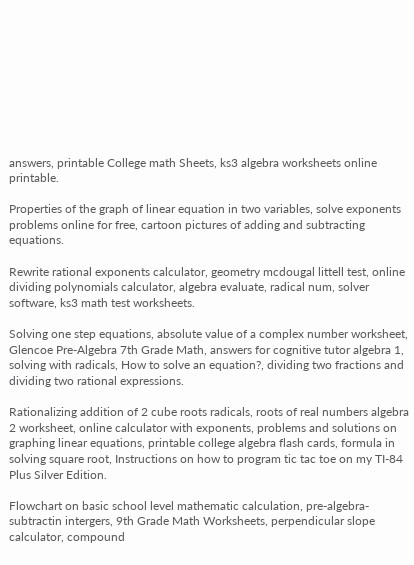answers, printable College math Sheets, ks3 algebra worksheets online printable.

Properties of the graph of linear equation in two variables, solve exponents problems online for free, cartoon pictures of adding and subtracting equations.

Rewrite rational exponents calculator, geometry mcdougal littell test, online dividing polynomials calculator, algebra evaluate, radical num, solver software, ks3 math test worksheets.

Solving one step equations, absolute value of a complex number worksheet, Glencoe Pre-Algebra 7th Grade Math, answers for cognitive tutor algebra 1, solving with radicals, How to solve an equation?, dividing two fractions and dividing two rational expressions.

Rationalizing addition of 2 cube roots radicals, roots of real numbers algebra 2 worksheet, online calculator with exponents, problems and solutions on graphing linear equations, printable college algebra flash cards, formula in solving square root, Instructions on how to program tic tac toe on my TI-84 Plus Silver Edition.

Flowchart on basic school level mathematic calculation, pre-algebra-subtractin intergers, 9th Grade Math Worksheets, perpendicular slope calculator, compound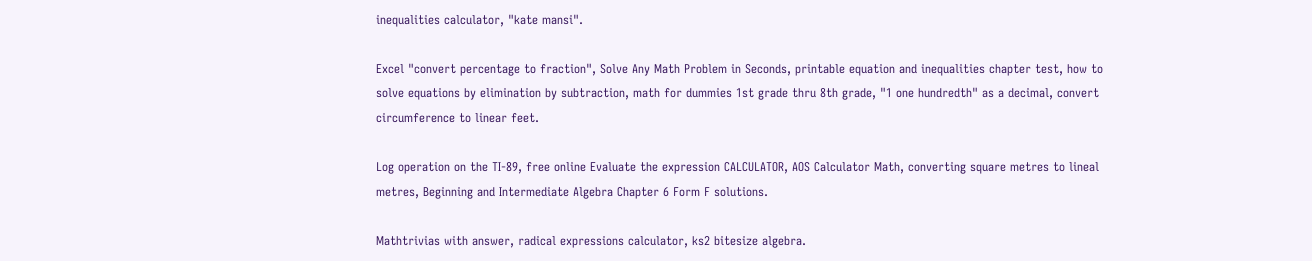inequalities calculator, "kate mansi".

Excel "convert percentage to fraction", Solve Any Math Problem in Seconds, printable equation and inequalities chapter test, how to solve equations by elimination by subtraction, math for dummies 1st grade thru 8th grade, "1 one hundredth" as a decimal, convert circumference to linear feet.

Log operation on the TI-89, free online Evaluate the expression CALCULATOR, AOS Calculator Math, converting square metres to lineal metres, Beginning and Intermediate Algebra Chapter 6 Form F solutions.

Mathtrivias with answer, radical expressions calculator, ks2 bitesize algebra.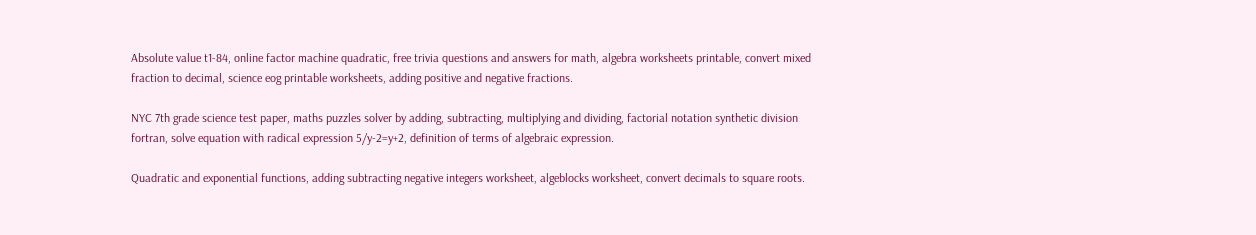Absolute value t1-84, online factor machine quadratic, free trivia questions and answers for math, algebra worksheets printable, convert mixed fraction to decimal, science eog printable worksheets, adding positive and negative fractions.

NYC 7th grade science test paper, maths puzzles solver by adding, subtracting, multiplying and dividing, factorial notation synthetic division fortran, solve equation with radical expression 5/y-2=y+2, definition of terms of algebraic expression.

Quadratic and exponential functions, adding subtracting negative integers worksheet, algeblocks worksheet, convert decimals to square roots.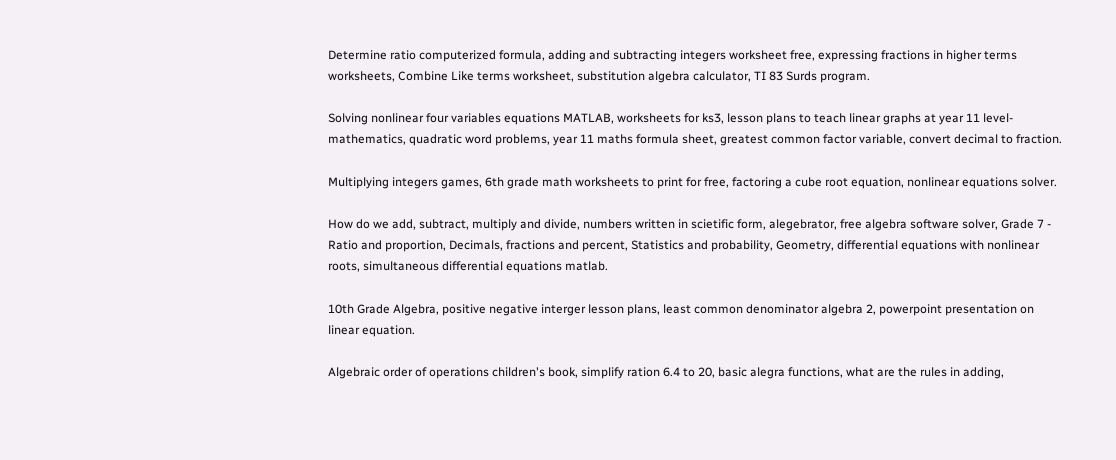Determine ratio computerized formula, adding and subtracting integers worksheet free, expressing fractions in higher terms worksheets, Combine Like terms worksheet, substitution algebra calculator, TI 83 Surds program.

Solving nonlinear four variables equations MATLAB, worksheets for ks3, lesson plans to teach linear graphs at year 11 level- mathematics, quadratic word problems, year 11 maths formula sheet, greatest common factor variable, convert decimal to fraction.

Multiplying integers games, 6th grade math worksheets to print for free, factoring a cube root equation, nonlinear equations solver.

How do we add, subtract, multiply and divide, numbers written in scietific form, alegebrator, free algebra software solver, Grade 7 - Ratio and proportion, Decimals, fractions and percent, Statistics and probability, Geometry, differential equations with nonlinear roots, simultaneous differential equations matlab.

10th Grade Algebra, positive negative interger lesson plans, least common denominator algebra 2, powerpoint presentation on linear equation.

Algebraic order of operations children's book, simplify ration 6.4 to 20, basic alegra functions, what are the rules in adding,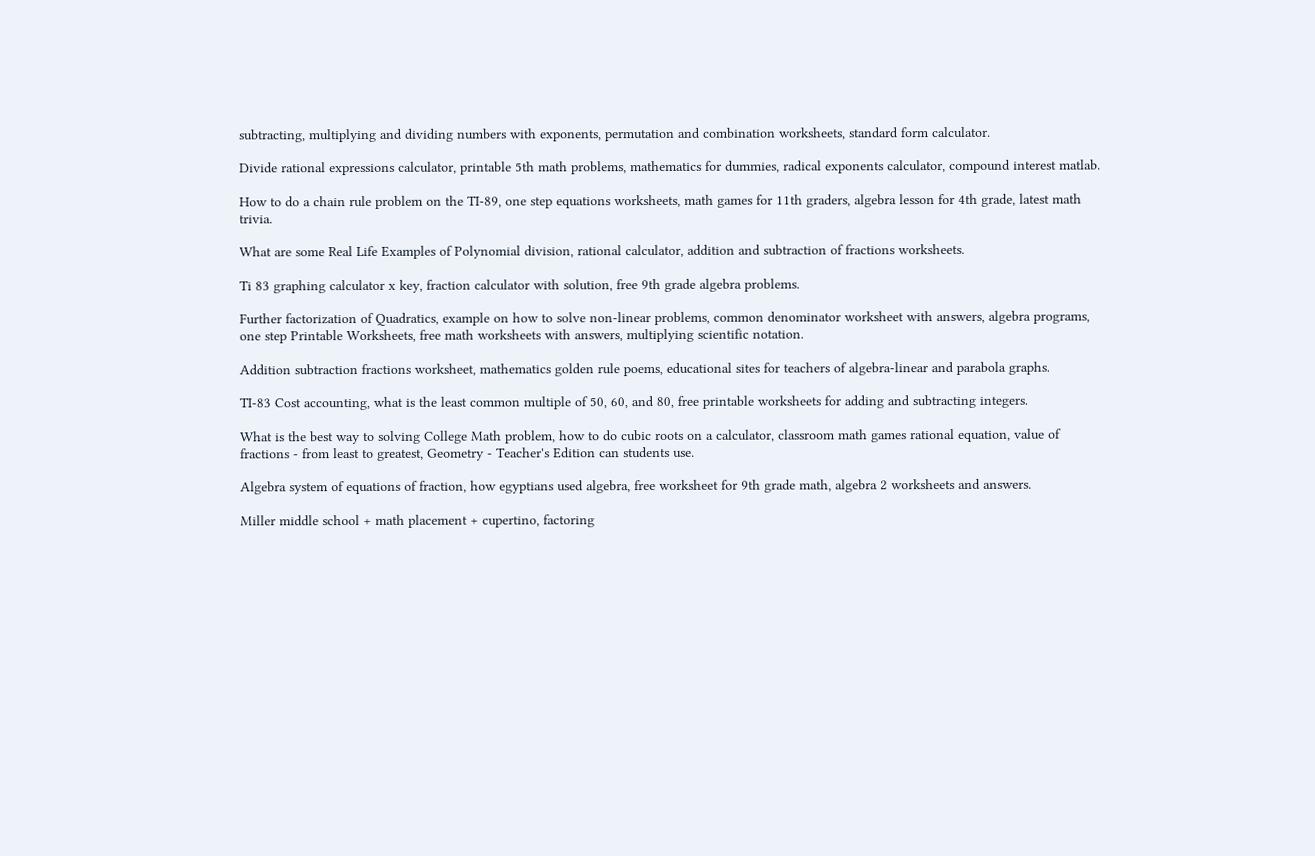subtracting, multiplying and dividing numbers with exponents, permutation and combination worksheets, standard form calculator.

Divide rational expressions calculator, printable 5th math problems, mathematics for dummies, radical exponents calculator, compound interest matlab.

How to do a chain rule problem on the TI-89, one step equations worksheets, math games for 11th graders, algebra lesson for 4th grade, latest math trivia.

What are some Real Life Examples of Polynomial division, rational calculator, addition and subtraction of fractions worksheets.

Ti 83 graphing calculator x key, fraction calculator with solution, free 9th grade algebra problems.

Further factorization of Quadratics, example on how to solve non-linear problems, common denominator worksheet with answers, algebra programs, one step Printable Worksheets, free math worksheets with answers, multiplying scientific notation.

Addition subtraction fractions worksheet, mathematics golden rule poems, educational sites for teachers of algebra-linear and parabola graphs.

TI-83 Cost accounting, what is the least common multiple of 50, 60, and 80, free printable worksheets for adding and subtracting integers.

What is the best way to solving College Math problem, how to do cubic roots on a calculator, classroom math games rational equation, value of fractions - from least to greatest, Geometry - Teacher's Edition can students use.

Algebra system of equations of fraction, how egyptians used algebra, free worksheet for 9th grade math, algebra 2 worksheets and answers.

Miller middle school + math placement + cupertino, factoring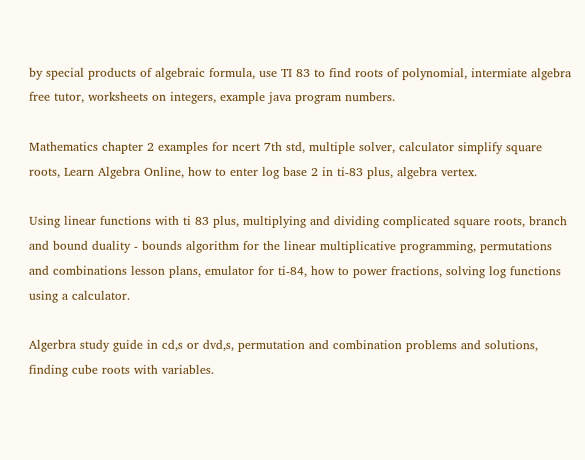by special products of algebraic formula, use TI 83 to find roots of polynomial, intermiate algebra free tutor, worksheets on integers, example java program numbers.

Mathematics chapter 2 examples for ncert 7th std, multiple solver, calculator simplify square roots, Learn Algebra Online, how to enter log base 2 in ti-83 plus, algebra vertex.

Using linear functions with ti 83 plus, multiplying and dividing complicated square roots, branch and bound duality - bounds algorithm for the linear multiplicative programming, permutations and combinations lesson plans, emulator for ti-84, how to power fractions, solving log functions using a calculator.

Algerbra study guide in cd,s or dvd,s, permutation and combination problems and solutions, finding cube roots with variables.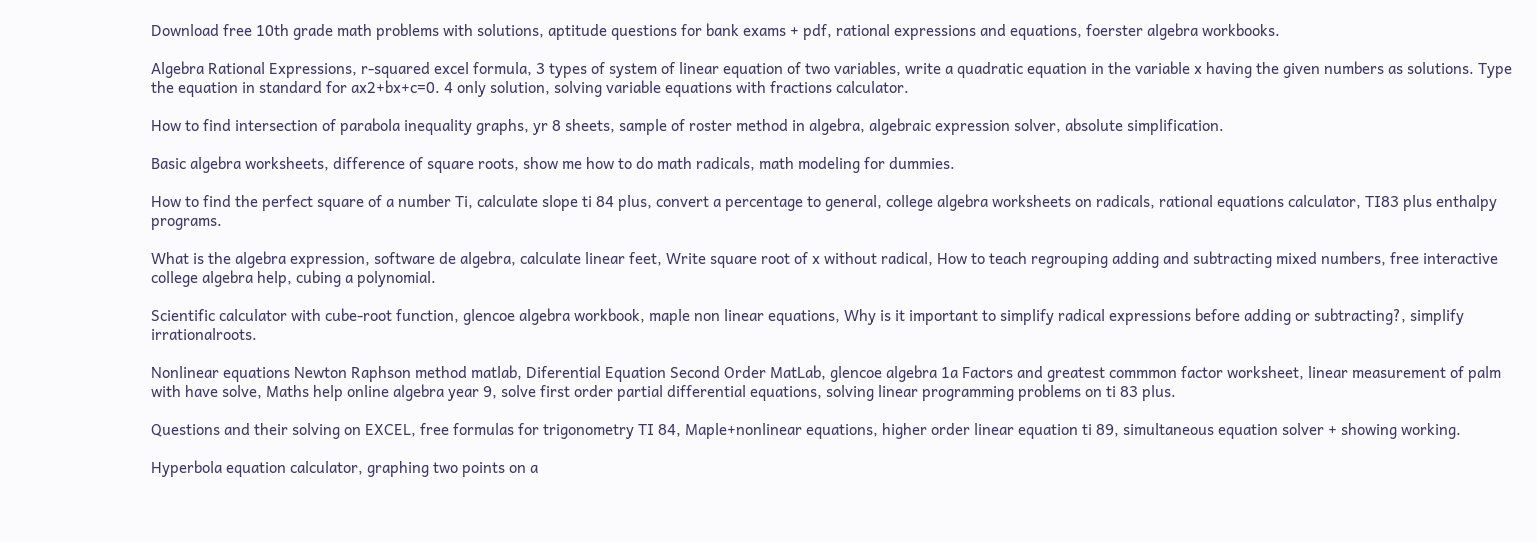Download free 10th grade math problems with solutions, aptitude questions for bank exams + pdf, rational expressions and equations, foerster algebra workbooks.

Algebra Rational Expressions, r-squared excel formula, 3 types of system of linear equation of two variables, write a quadratic equation in the variable x having the given numbers as solutions. Type the equation in standard for ax2+bx+c=0. 4 only solution, solving variable equations with fractions calculator.

How to find intersection of parabola inequality graphs, yr 8 sheets, sample of roster method in algebra, algebraic expression solver, absolute simplification.

Basic algebra worksheets, difference of square roots, show me how to do math radicals, math modeling for dummies.

How to find the perfect square of a number Ti, calculate slope ti 84 plus, convert a percentage to general, college algebra worksheets on radicals, rational equations calculator, TI83 plus enthalpy programs.

What is the algebra expression, software de algebra, calculate linear feet, Write square root of x without radical, How to teach regrouping adding and subtracting mixed numbers, free interactive college algebra help, cubing a polynomial.

Scientific calculator with cube-root function, glencoe algebra workbook, maple non linear equations, Why is it important to simplify radical expressions before adding or subtracting?, simplify irrationalroots.

Nonlinear equations Newton Raphson method matlab, Diferential Equation Second Order MatLab, glencoe algebra 1a Factors and greatest commmon factor worksheet, linear measurement of palm with have solve, Maths help online algebra year 9, solve first order partial differential equations, solving linear programming problems on ti 83 plus.

Questions and their solving on EXCEL, free formulas for trigonometry TI 84, Maple+nonlinear equations, higher order linear equation ti 89, simultaneous equation solver + showing working.

Hyperbola equation calculator, graphing two points on a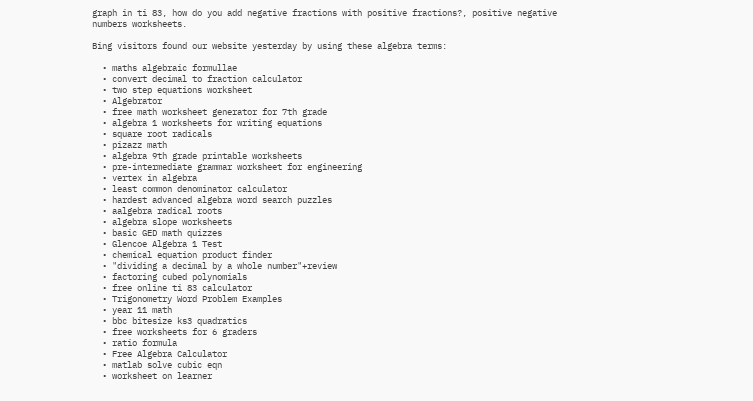graph in ti 83, how do you add negative fractions with positive fractions?, positive negative numbers worksheets.

Bing visitors found our website yesterday by using these algebra terms:

  • maths algebraic formullae
  • convert decimal to fraction calculator
  • two step equations worksheet
  • Algebrator
  • free math worksheet generator for 7th grade
  • algebra 1 worksheets for writing equations
  • square root radicals
  • pizazz math
  • algebra 9th grade printable worksheets
  • pre-intermediate grammar worksheet for engineering
  • vertex in algebra
  • least common denominator calculator
  • hardest advanced algebra word search puzzles
  • aalgebra radical roots
  • algebra slope worksheets
  • basic GED math quizzes
  • Glencoe Algebra 1 Test
  • chemical equation product finder
  • "dividing a decimal by a whole number"+review
  • factoring cubed polynomials
  • free online ti 83 calculator
  • Trigonometry Word Problem Examples
  • year 11 math
  • bbc bitesize ks3 quadratics
  • free worksheets for 6 graders
  • ratio formula
  • Free Algebra Calculator
  • matlab solve cubic eqn
  • worksheet on learner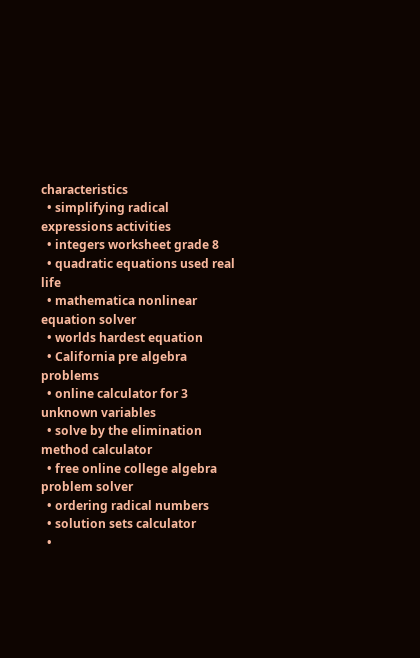characteristics
  • simplifying radical expressions activities
  • integers worksheet grade 8
  • quadratic equations used real life
  • mathematica nonlinear equation solver
  • worlds hardest equation
  • California pre algebra problems
  • online calculator for 3 unknown variables
  • solve by the elimination method calculator
  • free online college algebra problem solver
  • ordering radical numbers
  • solution sets calculator
  •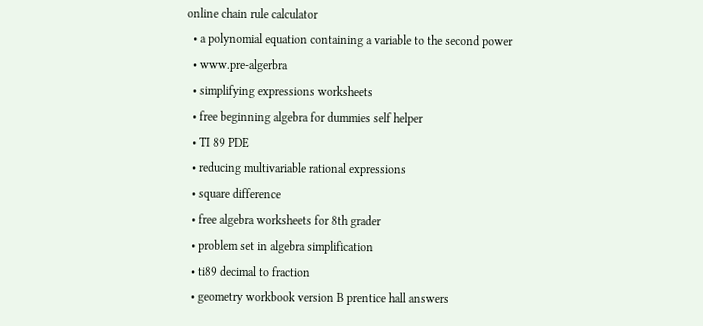online chain rule calculator
  • a polynomial equation containing a variable to the second power
  • www.pre-algerbra
  • simplifying expressions worksheets
  • free beginning algebra for dummies self helper
  • TI 89 PDE
  • reducing multivariable rational expressions
  • square difference
  • free algebra worksheets for 8th grader
  • problem set in algebra simplification
  • ti89 decimal to fraction
  • geometry workbook version B prentice hall answers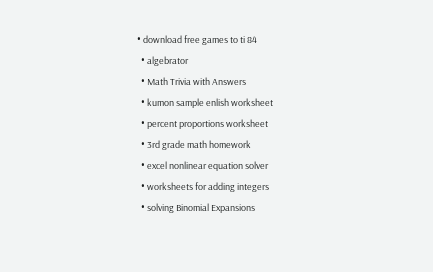• download free games to ti 84
  • algebrator
  • Math Trivia with Answers
  • kumon sample enlish worksheet
  • percent proportions worksheet
  • 3rd grade math homework
  • excel nonlinear equation solver
  • worksheets for adding integers
  • solving Binomial Expansions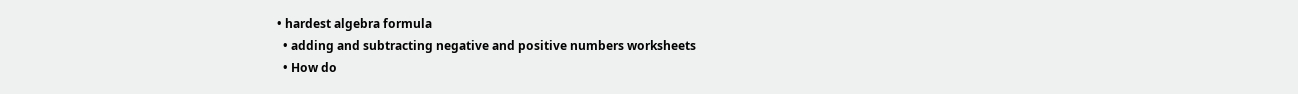• hardest algebra formula
  • adding and subtracting negative and positive numbers worksheets
  • How do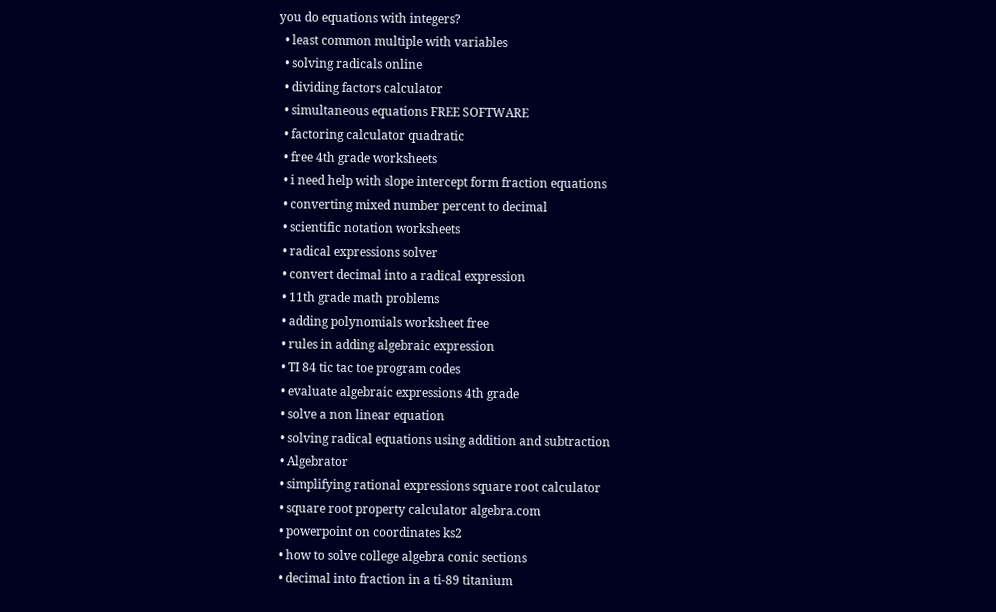you do equations with integers?
  • least common multiple with variables
  • solving radicals online
  • dividing factors calculator
  • simultaneous equations FREE SOFTWARE
  • factoring calculator quadratic
  • free 4th grade worksheets
  • i need help with slope intercept form fraction equations
  • converting mixed number percent to decimal
  • scientific notation worksheets
  • radical expressions solver
  • convert decimal into a radical expression
  • 11th grade math problems
  • adding polynomials worksheet free
  • rules in adding algebraic expression
  • TI 84 tic tac toe program codes
  • evaluate algebraic expressions 4th grade
  • solve a non linear equation
  • solving radical equations using addition and subtraction
  • Algebrator
  • simplifying rational expressions square root calculator
  • square root property calculator algebra.com
  • powerpoint on coordinates ks2
  • how to solve college algebra conic sections
  • decimal into fraction in a ti-89 titanium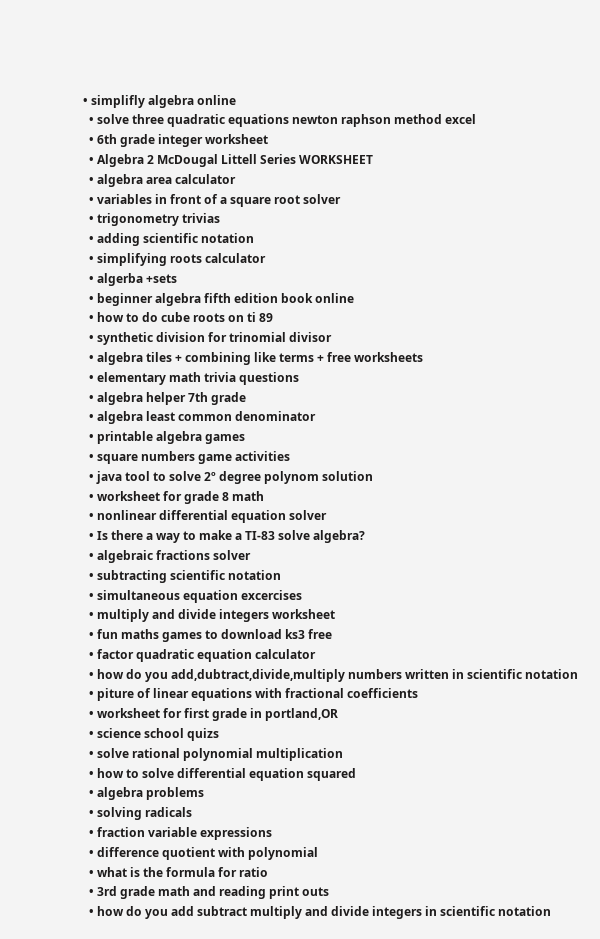• simplifly algebra online
  • solve three quadratic equations newton raphson method excel
  • 6th grade integer worksheet
  • Algebra 2 McDougal Littell Series WORKSHEET
  • algebra area calculator
  • variables in front of a square root solver
  • trigonometry trivias
  • adding scientific notation
  • simplifying roots calculator
  • algerba +sets
  • beginner algebra fifth edition book online
  • how to do cube roots on ti 89
  • synthetic division for trinomial divisor
  • algebra tiles + combining like terms + free worksheets
  • elementary math trivia questions
  • algebra helper 7th grade
  • algebra least common denominator
  • printable algebra games
  • square numbers game activities
  • java tool to solve 2º degree polynom solution
  • worksheet for grade 8 math
  • nonlinear differential equation solver
  • Is there a way to make a TI-83 solve algebra?
  • algebraic fractions solver
  • subtracting scientific notation
  • simultaneous equation excercises
  • multiply and divide integers worksheet
  • fun maths games to download ks3 free
  • factor quadratic equation calculator
  • how do you add,dubtract,divide,multiply numbers written in scientific notation
  • piture of linear equations with fractional coefficients
  • worksheet for first grade in portland,OR
  • science school quizs
  • solve rational polynomial multiplication
  • how to solve differential equation squared
  • algebra problems
  • solving radicals
  • fraction variable expressions
  • difference quotient with polynomial
  • what is the formula for ratio
  • 3rd grade math and reading print outs
  • how do you add subtract multiply and divide integers in scientific notation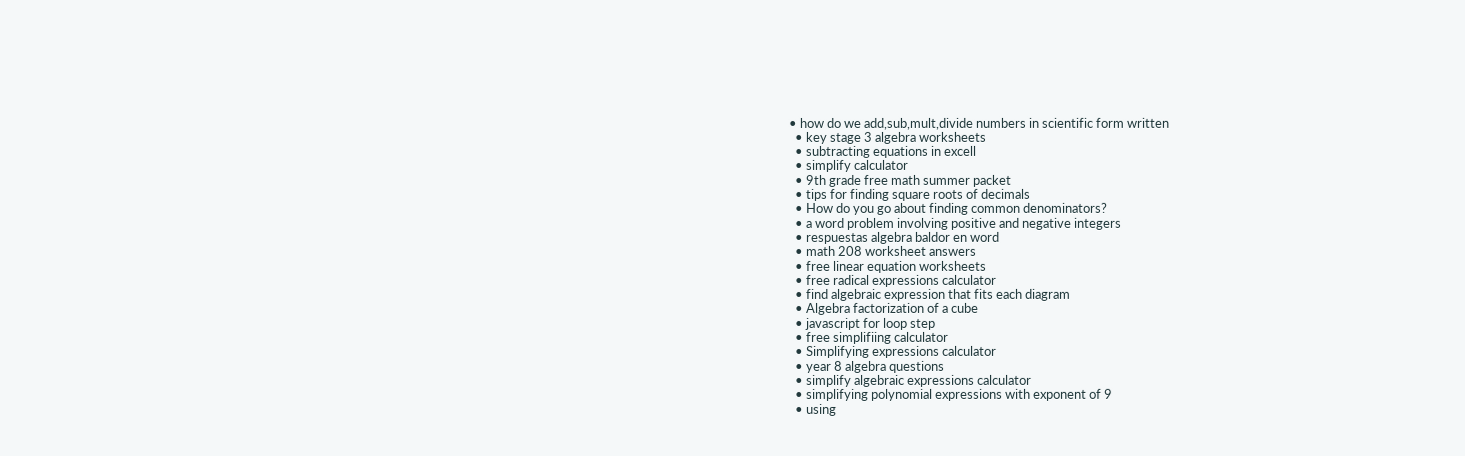• how do we add,sub,mult,divide numbers in scientific form written
  • key stage 3 algebra worksheets
  • subtracting equations in excell
  • simplify calculator
  • 9th grade free math summer packet
  • tips for finding square roots of decimals
  • How do you go about finding common denominators?
  • a word problem involving positive and negative integers
  • respuestas algebra baldor en word
  • math 208 worksheet answers
  • free linear equation worksheets
  • free radical expressions calculator
  • find algebraic expression that fits each diagram
  • Algebra factorization of a cube
  • javascript for loop step
  • free simplifiing calculator
  • Simplifying expressions calculator
  • year 8 algebra questions
  • simplify algebraic expressions calculator
  • simplifying polynomial expressions with exponent of 9
  • using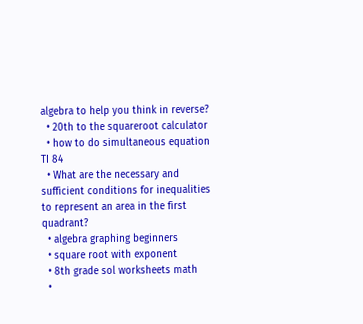algebra to help you think in reverse?
  • 20th to the squareroot calculator
  • how to do simultaneous equation TI 84
  • What are the necessary and sufficient conditions for inequalities to represent an area in the first quadrant?
  • algebra graphing beginners
  • square root with exponent
  • 8th grade sol worksheets math
  •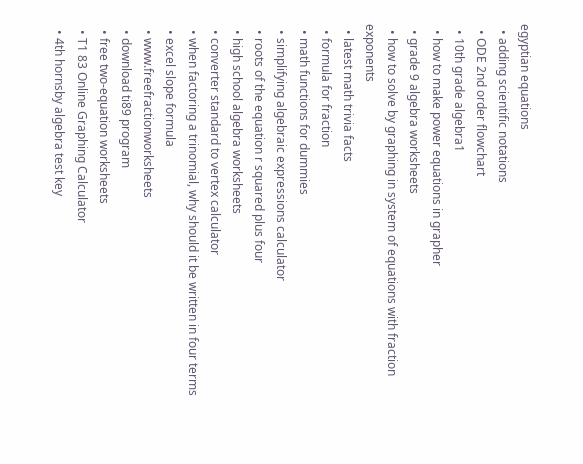egyptian equations
  • adding scientific notations
  • ODE 2nd order flowchart
  • 10th grade algebra1
  • how to make power equations in grapher
  • grade 9 algebra worksheets
  • how to solve by graphing in system of equations with fraction exponents
  • latest math trivia facts
  • formula for fraction
  • math functions for dummies
  • simplifying algebraic expressions calculator
  • roots of the equation r squared plus four
  • high school algebra worksheets
  • converter standard to vertex calculator
  • when factoring a trinomial, why should it be written in four terms
  • excel slope formula
  • www.freefractionworksheets
  • download ti89 program
  • free two-equation worksheets
  • T1 83 Online Graphing Calculator
  • 4th hornsby algebra test key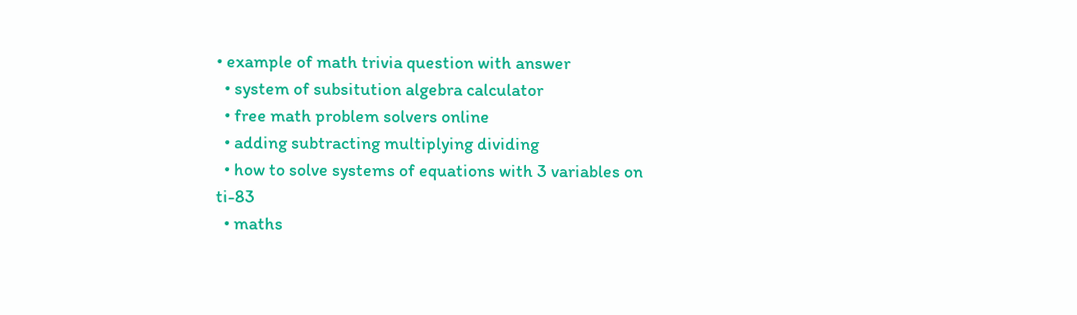• example of math trivia question with answer
  • system of subsitution algebra calculator
  • free math problem solvers online
  • adding subtracting multiplying dividing
  • how to solve systems of equations with 3 variables on ti-83
  • maths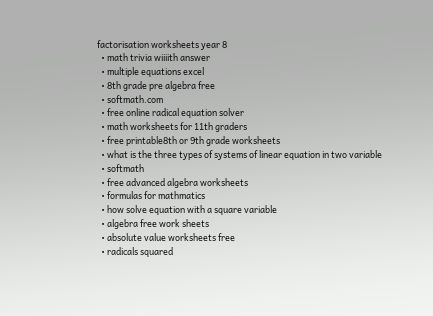factorisation worksheets year 8
  • math trivia wiiiith answer
  • multiple equations excel
  • 8th grade pre algebra free
  • softmath.com
  • free online radical equation solver
  • math worksheets for 11th graders
  • free printable8th or 9th grade worksheets
  • what is the three types of systems of linear equation in two variable
  • softmath
  • free advanced algebra worksheets
  • formulas for mathmatics
  • how solve equation with a square variable
  • algebra free work sheets
  • absolute value worksheets free
  • radicals squared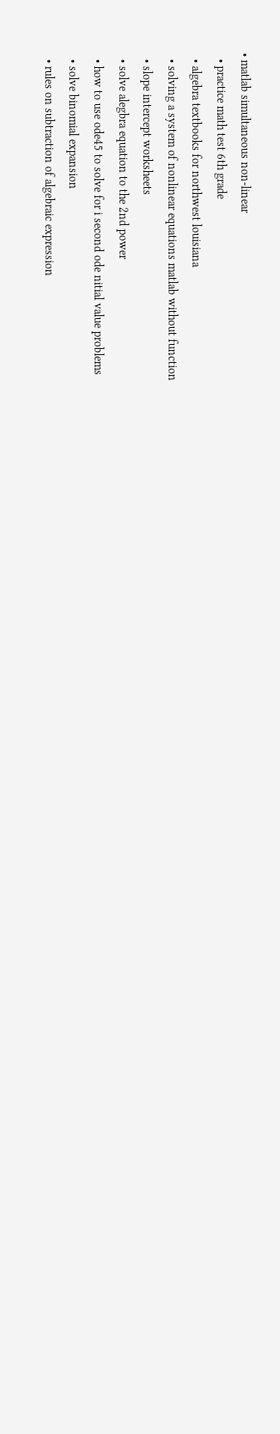• matlab simultaneous non-linear
  • practice math test 6th grade
  • algebra textbooks for northwest louisiana
  • solving a system of nonlinear equations matlab without function
  • slope intercept worksheets
  • solve alegbra equation to the 2nd power
  • how to use ode45 to solve for i second ode nitial value problems
  • solve binomial expansion
  • rules on subtraction of algebraic expression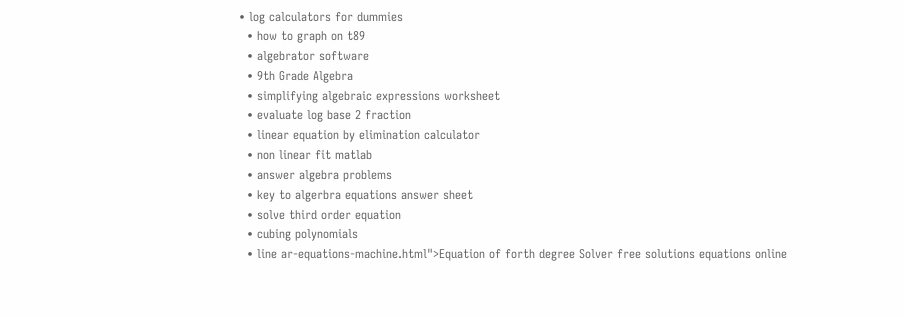• log calculators for dummies
  • how to graph on t89
  • algebrator software
  • 9th Grade Algebra
  • simplifying algebraic expressions worksheet
  • evaluate log base 2 fraction
  • linear equation by elimination calculator
  • non linear fit matlab
  • answer algebra problems
  • key to algerbra equations answer sheet
  • solve third order equation
  • cubing polynomials
  • line ar-equations-machine.html">Equation of forth degree Solver free solutions equations online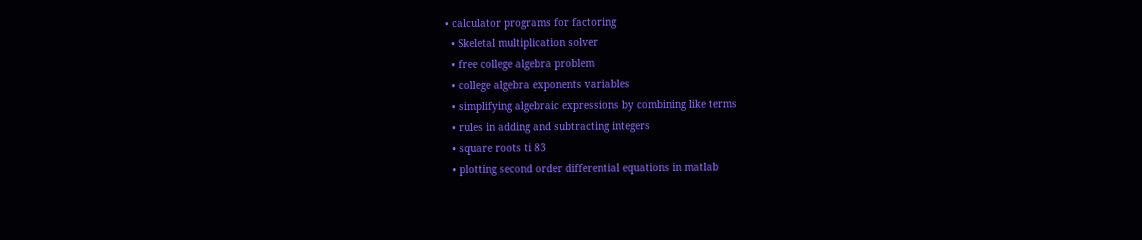• calculator programs for factoring
  • Skeletal multiplication solver
  • free college algebra problem
  • college algebra exponents variables
  • simplifying algebraic expressions by combining like terms
  • rules in adding and subtracting integers
  • square roots ti 83
  • plotting second order differential equations in matlab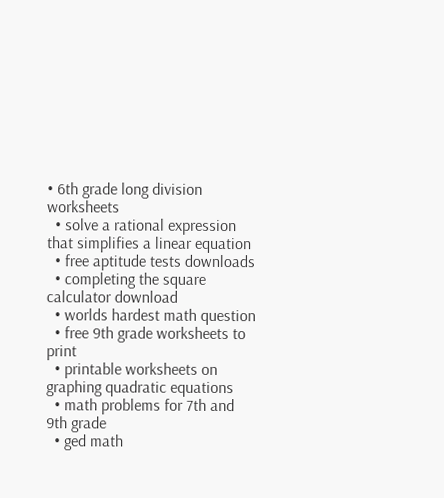• 6th grade long division worksheets
  • solve a rational expression that simplifies a linear equation
  • free aptitude tests downloads
  • completing the square calculator download
  • worlds hardest math question
  • free 9th grade worksheets to print
  • printable worksheets on graphing quadratic equations
  • math problems for 7th and 9th grade
  • ged math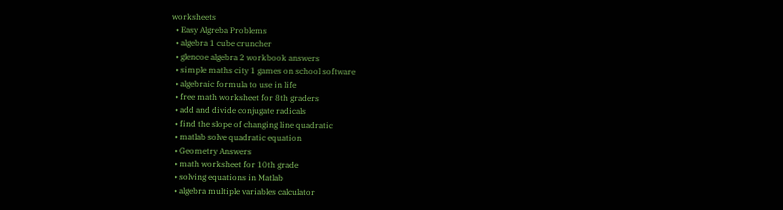worksheets
  • Easy Algreba Problems
  • algebra 1 cube cruncher
  • glencoe algebra 2 workbook answers
  • simple maths city 1 games on school software
  • algebraic formula to use in life
  • free math worksheet for 8th graders
  • add and divide conjugate radicals
  • find the slope of changing line quadratic
  • matlab solve quadratic equation
  • Geometry Answers
  • math worksheet for 10th grade
  • solving equations in Matlab
  • algebra multiple variables calculator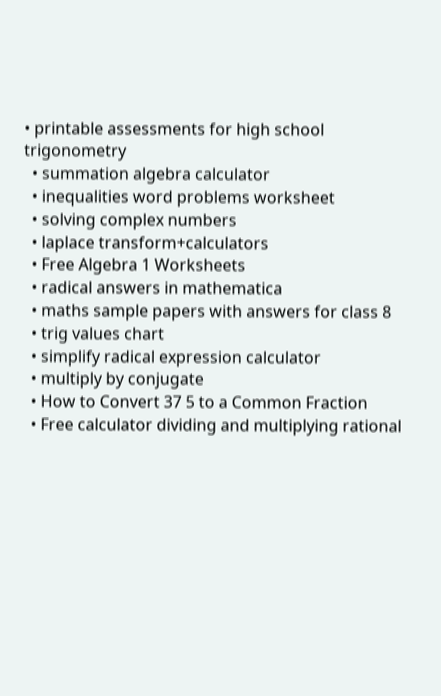• printable assessments for high school trigonometry
  • summation algebra calculator
  • inequalities word problems worksheet
  • solving complex numbers
  • laplace transform+calculators
  • Free Algebra 1 Worksheets
  • radical answers in mathematica
  • maths sample papers with answers for class 8
  • trig values chart
  • simplify radical expression calculator
  • multiply by conjugate
  • How to Convert 37 5 to a Common Fraction
  • Free calculator dividing and multiplying rational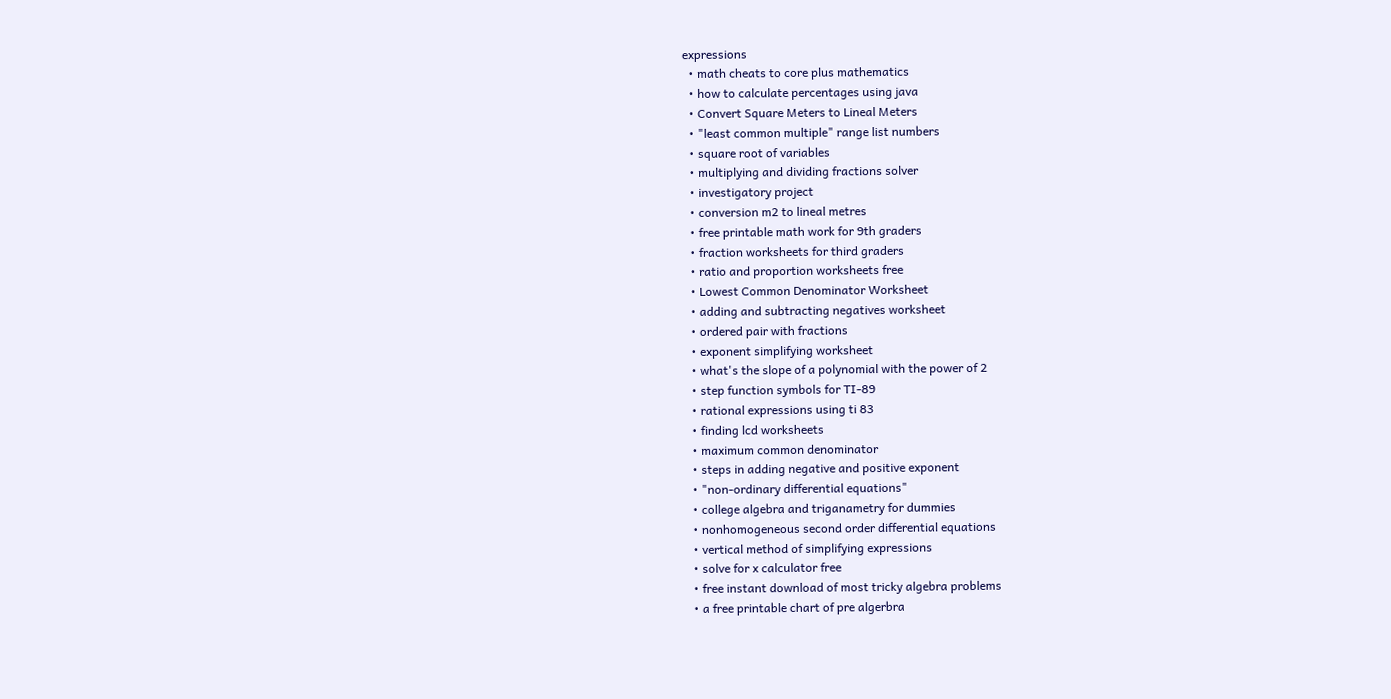expressions
  • math cheats to core plus mathematics
  • how to calculate percentages using java
  • Convert Square Meters to Lineal Meters
  • "least common multiple" range list numbers
  • square root of variables
  • multiplying and dividing fractions solver
  • investigatory project
  • conversion m2 to lineal metres
  • free printable math work for 9th graders
  • fraction worksheets for third graders
  • ratio and proportion worksheets free
  • Lowest Common Denominator Worksheet
  • adding and subtracting negatives worksheet
  • ordered pair with fractions
  • exponent simplifying worksheet
  • what's the slope of a polynomial with the power of 2
  • step function symbols for TI-89
  • rational expressions using ti 83
  • finding lcd worksheets
  • maximum common denominator
  • steps in adding negative and positive exponent
  • "non-ordinary differential equations"
  • college algebra and triganametry for dummies
  • nonhomogeneous second order differential equations
  • vertical method of simplifying expressions
  • solve for x calculator free
  • free instant download of most tricky algebra problems
  • a free printable chart of pre algerbra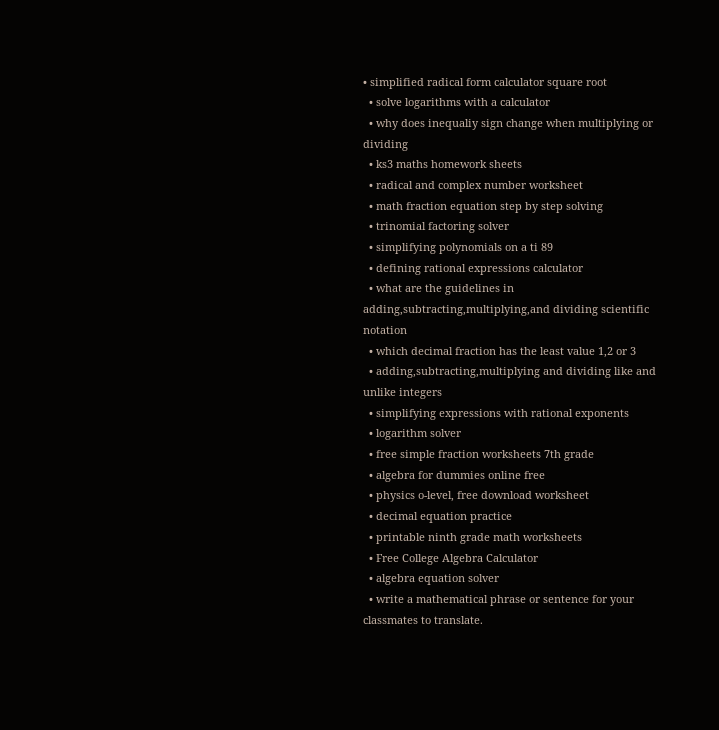• simplified radical form calculator square root
  • solve logarithms with a calculator
  • why does inequaliy sign change when multiplying or dividing
  • ks3 maths homework sheets
  • radical and complex number worksheet
  • math fraction equation step by step solving
  • trinomial factoring solver
  • simplifying polynomials on a ti 89
  • defining rational expressions calculator
  • what are the guidelines in adding,subtracting,multiplying,and dividing scientific notation
  • which decimal fraction has the least value 1,2 or 3
  • adding,subtracting,multiplying and dividing like and unlike integers
  • simplifying expressions with rational exponents
  • logarithm solver
  • free simple fraction worksheets 7th grade
  • algebra for dummies online free
  • physics o-level, free download worksheet
  • decimal equation practice
  • printable ninth grade math worksheets
  • Free College Algebra Calculator
  • algebra equation solver
  • write a mathematical phrase or sentence for your classmates to translate.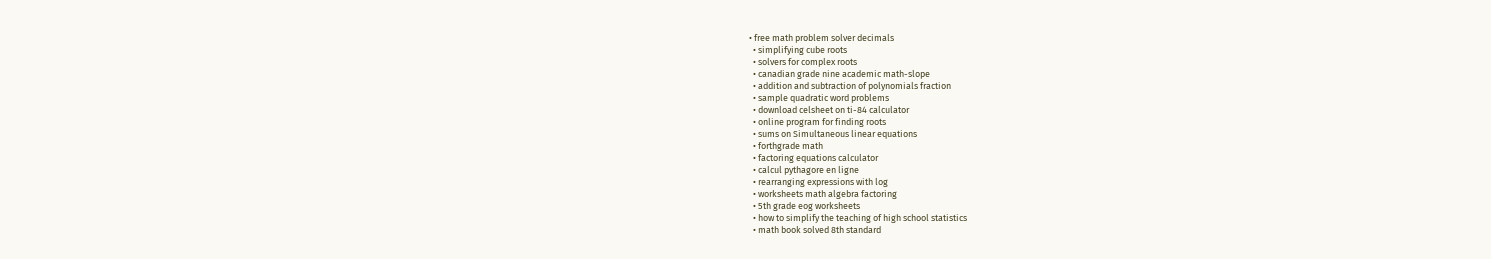• free math problem solver decimals
  • simplifying cube roots
  • solvers for complex roots
  • canadian grade nine academic math-slope
  • addition and subtraction of polynomials fraction
  • sample quadratic word problems
  • download celsheet on ti-84 calculator
  • online program for finding roots
  • sums on Simultaneous linear equations
  • forthgrade math
  • factoring equations calculator
  • calcul pythagore en ligne
  • rearranging expressions with log
  • worksheets math algebra factoring
  • 5th grade eog worksheets
  • how to simplify the teaching of high school statistics
  • math book solved 8th standard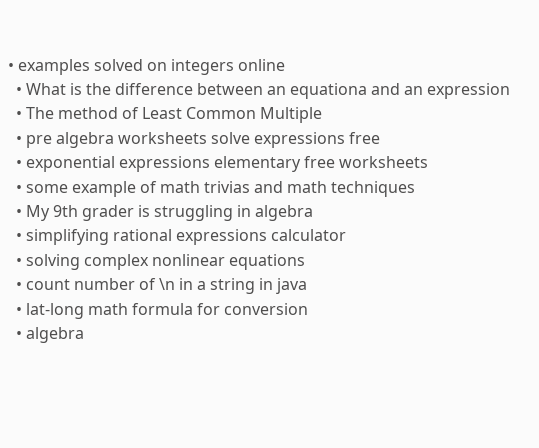• examples solved on integers online
  • What is the difference between an equationa and an expression
  • The method of Least Common Multiple
  • pre algebra worksheets solve expressions free
  • exponential expressions elementary free worksheets
  • some example of math trivias and math techniques
  • My 9th grader is struggling in algebra
  • simplifying rational expressions calculator
  • solving complex nonlinear equations
  • count number of \n in a string in java
  • lat-long math formula for conversion
  • algebra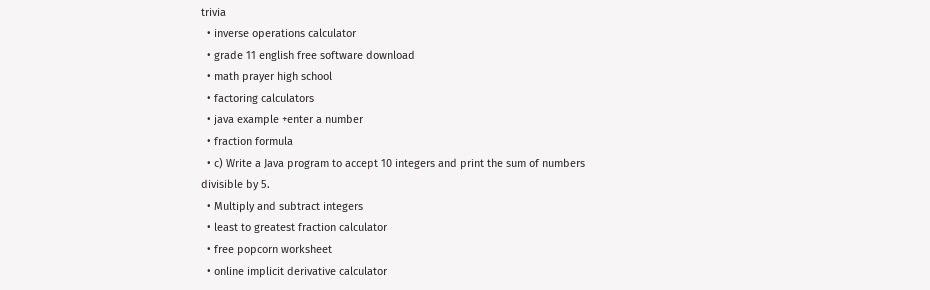trivia
  • inverse operations calculator
  • grade 11 english free software download
  • math prayer high school
  • factoring calculators
  • java example +enter a number
  • fraction formula
  • c) Write a Java program to accept 10 integers and print the sum of numbers divisible by 5.
  • Multiply and subtract integers
  • least to greatest fraction calculator
  • free popcorn worksheet
  • online implicit derivative calculator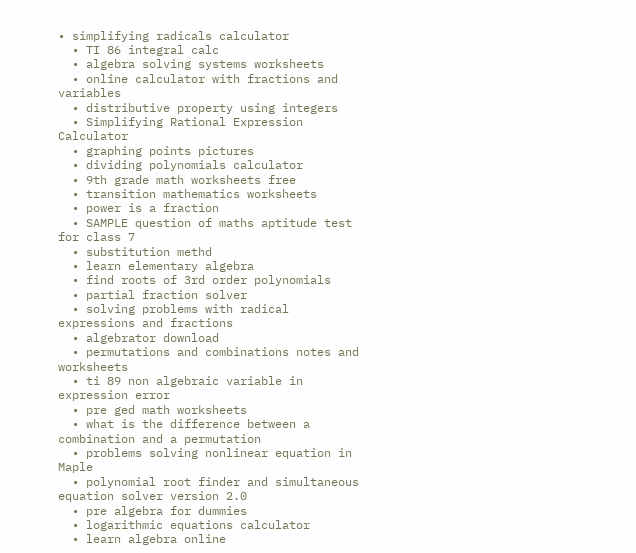• simplifying radicals calculator
  • TI 86 integral calc
  • algebra solving systems worksheets
  • online calculator with fractions and variables
  • distributive property using integers
  • Simplifying Rational Expression Calculator
  • graphing points pictures
  • dividing polynomials calculator
  • 9th grade math worksheets free
  • transition mathematics worksheets
  • power is a fraction
  • SAMPLE question of maths aptitude test for class 7
  • substitution methd
  • learn elementary algebra
  • find roots of 3rd order polynomials
  • partial fraction solver
  • solving problems with radical expressions and fractions
  • algebrator download
  • permutations and combinations notes and worksheets
  • ti 89 non algebraic variable in expression error
  • pre ged math worksheets
  • what is the difference between a combination and a permutation
  • problems solving nonlinear equation in Maple
  • polynomial root finder and simultaneous equation solver version 2.0
  • pre algebra for dummies
  • logarithmic equations calculator
  • learn algebra online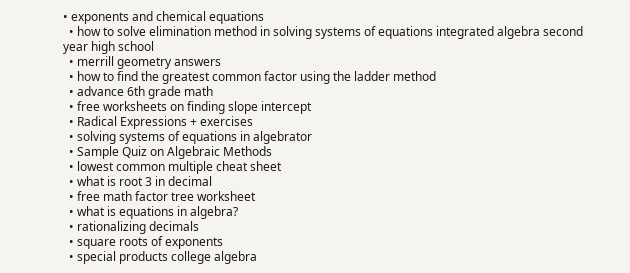• exponents and chemical equations
  • how to solve elimination method in solving systems of equations integrated algebra second year high school
  • merrill geometry answers
  • how to find the greatest common factor using the ladder method
  • advance 6th grade math
  • free worksheets on finding slope intercept
  • Radical Expressions + exercises
  • solving systems of equations in algebrator
  • Sample Quiz on Algebraic Methods
  • lowest common multiple cheat sheet
  • what is root 3 in decimal
  • free math factor tree worksheet
  • what is equations in algebra?
  • rationalizing decimals
  • square roots of exponents
  • special products college algebra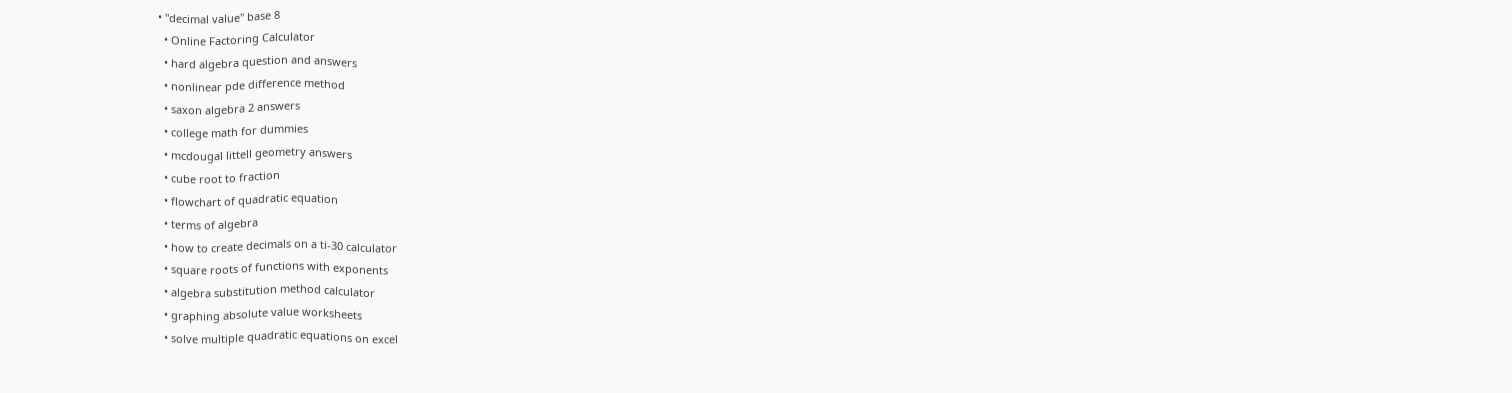• "decimal value" base 8
  • Online Factoring Calculator
  • hard algebra question and answers
  • nonlinear pde difference method
  • saxon algebra 2 answers
  • college math for dummies
  • mcdougal littell geometry answers
  • cube root to fraction
  • flowchart of quadratic equation
  • terms of algebra
  • how to create decimals on a ti-30 calculator
  • square roots of functions with exponents
  • algebra substitution method calculator
  • graphing absolute value worksheets
  • solve multiple quadratic equations on excel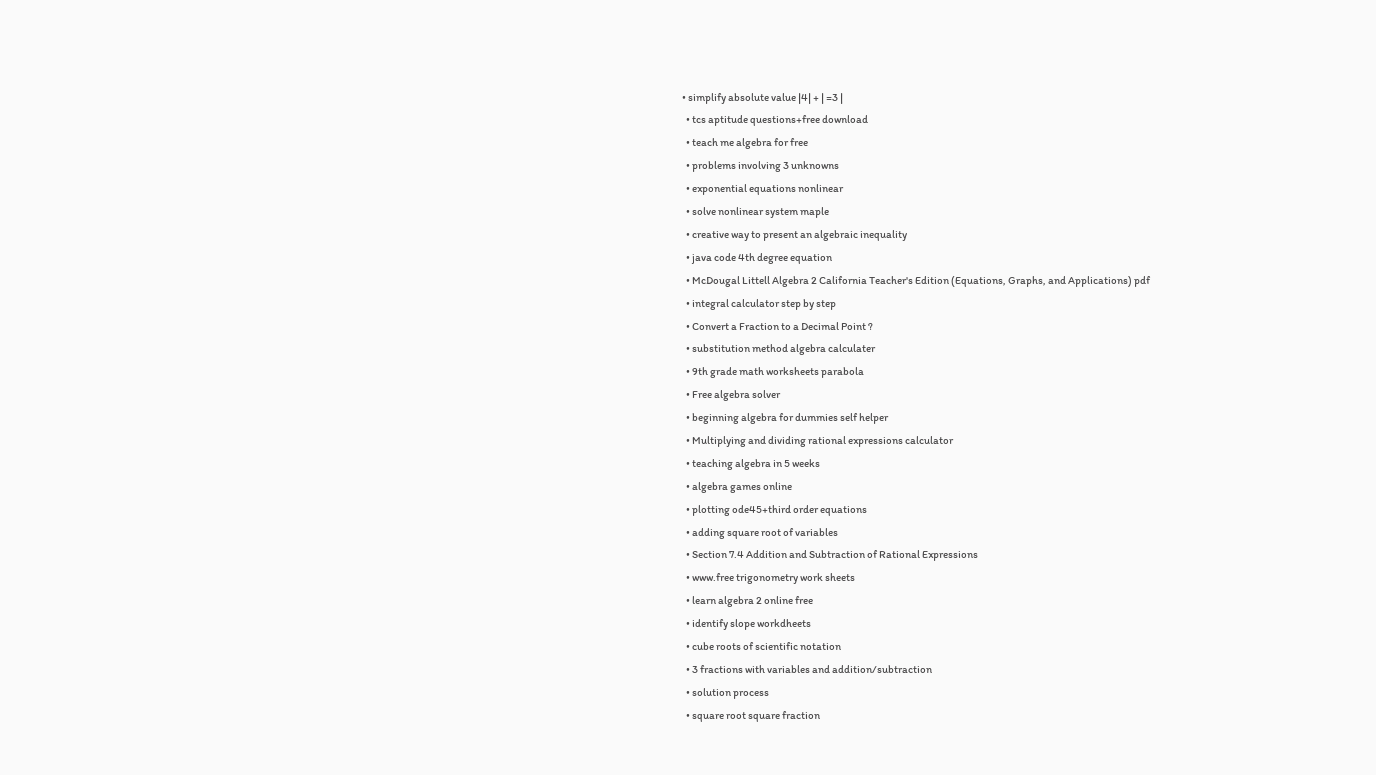• simplify absolute value |4| + | =3 |
  • tcs aptitude questions+free download
  • teach me algebra for free
  • problems involving 3 unknowns
  • exponential equations nonlinear
  • solve nonlinear system maple
  • creative way to present an algebraic inequality
  • java code 4th degree equation
  • McDougal Littell Algebra 2 California Teacher's Edition (Equations, Graphs, and Applications) pdf
  • integral calculator step by step
  • Convert a Fraction to a Decimal Point ?
  • substitution method algebra calculater
  • 9th grade math worksheets parabola
  • Free algebra solver
  • beginning algebra for dummies self helper
  • Multiplying and dividing rational expressions calculator
  • teaching algebra in 5 weeks
  • algebra games online
  • plotting ode45+third order equations
  • adding square root of variables
  • Section 7.4 Addition and Subtraction of Rational Expressions
  • www.free trigonometry work sheets
  • learn algebra 2 online free
  • identify slope workdheets
  • cube roots of scientific notation
  • 3 fractions with variables and addition/subtraction
  • solution process
  • square root square fraction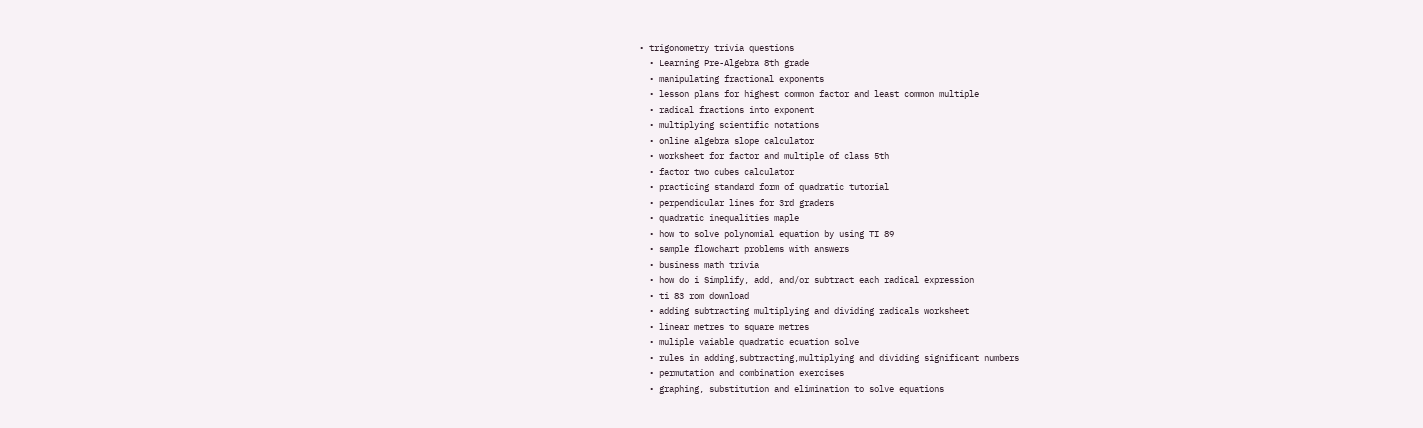• trigonometry trivia questions
  • Learning Pre-Algebra 8th grade
  • manipulating fractional exponents
  • lesson plans for highest common factor and least common multiple
  • radical fractions into exponent
  • multiplying scientific notations
  • online algebra slope calculator
  • worksheet for factor and multiple of class 5th
  • factor two cubes calculator
  • practicing standard form of quadratic tutorial
  • perpendicular lines for 3rd graders
  • quadratic inequalities maple
  • how to solve polynomial equation by using TI 89
  • sample flowchart problems with answers
  • business math trivia
  • how do i Simplify, add, and/or subtract each radical expression
  • ti 83 rom download
  • adding subtracting multiplying and dividing radicals worksheet
  • linear metres to square metres
  • muliple vaiable quadratic ecuation solve
  • rules in adding,subtracting,multiplying and dividing significant numbers
  • permutation and combination exercises
  • graphing, substitution and elimination to solve equations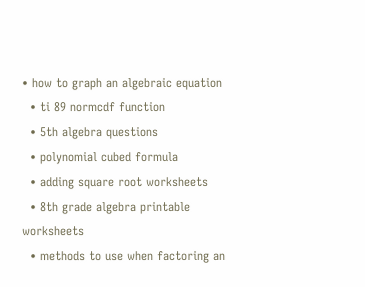• how to graph an algebraic equation
  • ti 89 normcdf function
  • 5th algebra questions
  • polynomial cubed formula
  • adding square root worksheets
  • 8th grade algebra printable worksheets
  • methods to use when factoring an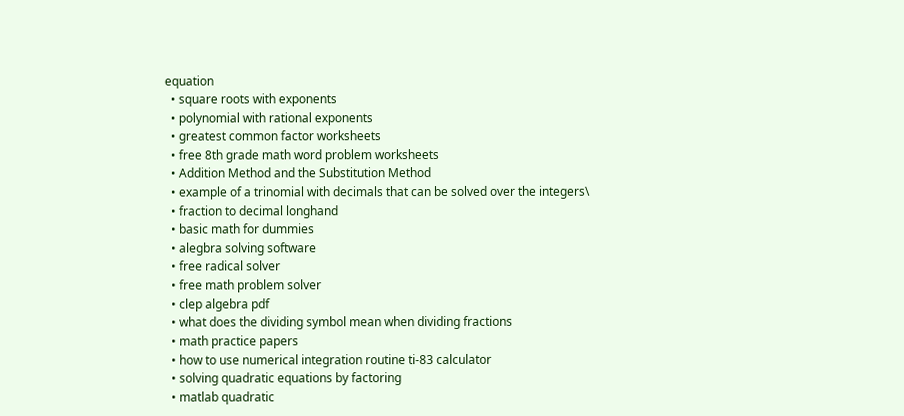equation
  • square roots with exponents
  • polynomial with rational exponents
  • greatest common factor worksheets
  • free 8th grade math word problem worksheets
  • Addition Method and the Substitution Method
  • example of a trinomial with decimals that can be solved over the integers\
  • fraction to decimal longhand
  • basic math for dummies
  • alegbra solving software
  • free radical solver
  • free math problem solver
  • clep algebra pdf
  • what does the dividing symbol mean when dividing fractions
  • math practice papers
  • how to use numerical integration routine ti-83 calculator
  • solving quadratic equations by factoring
  • matlab quadratic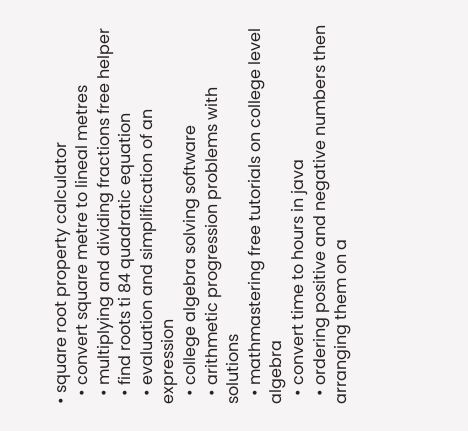• square root property calculator
  • convert square metre to lineal metres
  • multiplying and dividing fractions free helper
  • find roots ti 84 quadratic equation
  • evaluation and simplification of an expression
  • college algebra solving software
  • arithmetic progression problems with solutions
  • mathmastering free tutorials on college level algebra
  • convert time to hours in java
  • ordering positive and negative numbers then arranging them on a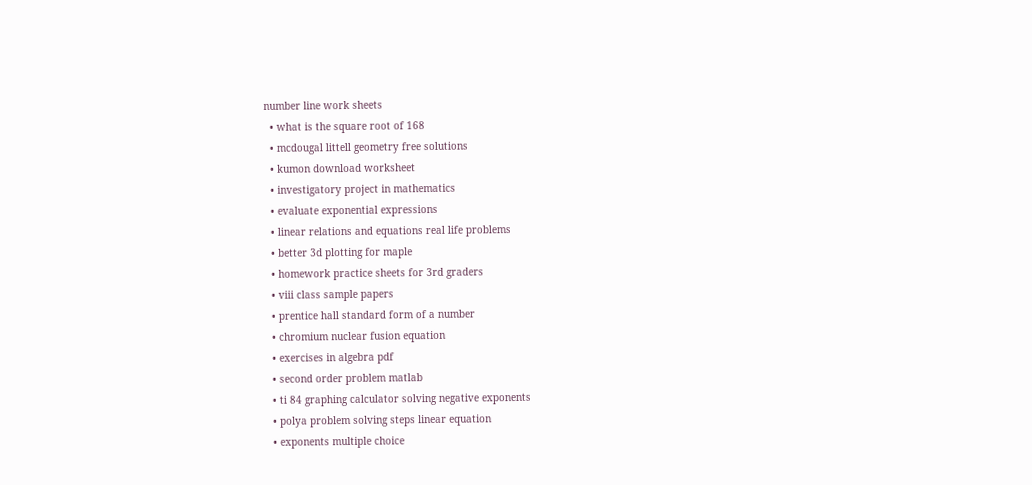number line work sheets
  • what is the square root of 168
  • mcdougal littell geometry free solutions
  • kumon download worksheet
  • investigatory project in mathematics
  • evaluate exponential expressions
  • linear relations and equations real life problems
  • better 3d plotting for maple
  • homework practice sheets for 3rd graders
  • viii class sample papers
  • prentice hall standard form of a number
  • chromium nuclear fusion equation
  • exercises in algebra pdf
  • second order problem matlab
  • ti 84 graphing calculator solving negative exponents
  • polya problem solving steps linear equation
  • exponents multiple choice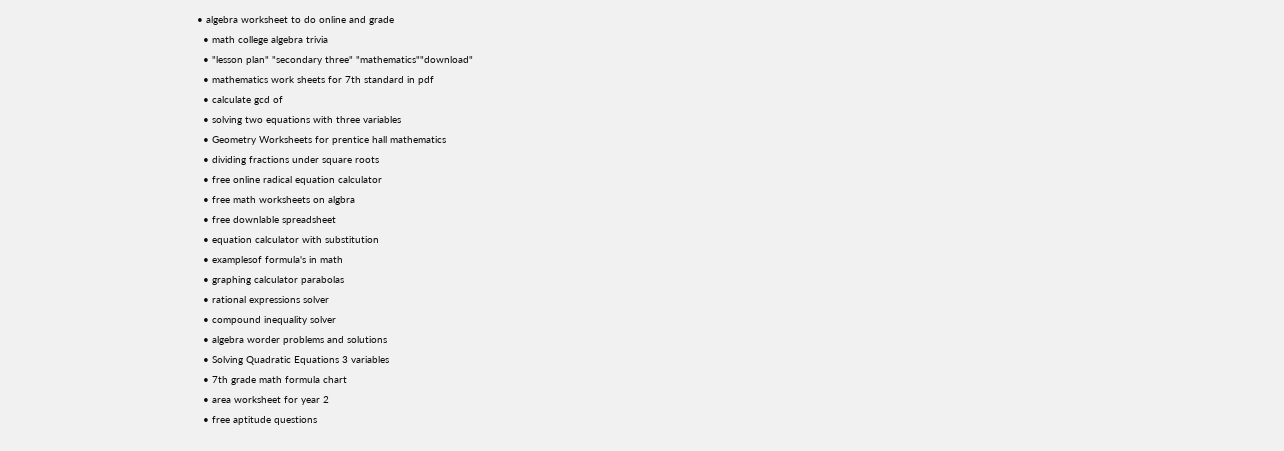• algebra worksheet to do online and grade
  • math college algebra trivia
  • "lesson plan" "secondary three" "mathematics""download"
  • mathematics work sheets for 7th standard in pdf
  • calculate gcd of
  • solving two equations with three variables
  • Geometry Worksheets for prentice hall mathematics
  • dividing fractions under square roots
  • free online radical equation calculator
  • free math worksheets on algbra
  • free downlable spreadsheet
  • equation calculator with substitution
  • examplesof formula's in math
  • graphing calculator parabolas
  • rational expressions solver
  • compound inequality solver
  • algebra worder problems and solutions
  • Solving Quadratic Equations 3 variables
  • 7th grade math formula chart
  • area worksheet for year 2
  • free aptitude questions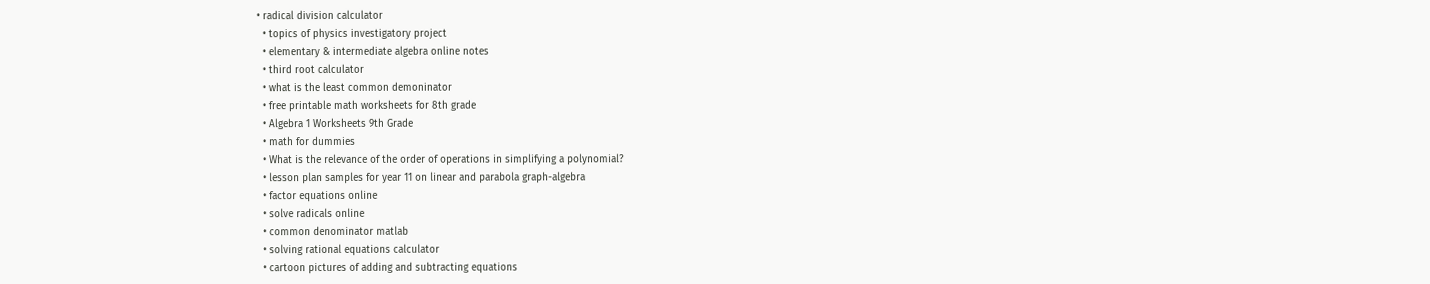• radical division calculator
  • topics of physics investigatory project
  • elementary & intermediate algebra online notes
  • third root calculator
  • what is the least common demoninator
  • free printable math worksheets for 8th grade
  • Algebra 1 Worksheets 9th Grade
  • math for dummies
  • What is the relevance of the order of operations in simplifying a polynomial?
  • lesson plan samples for year 11 on linear and parabola graph-algebra
  • factor equations online
  • solve radicals online
  • common denominator matlab
  • solving rational equations calculator
  • cartoon pictures of adding and subtracting equations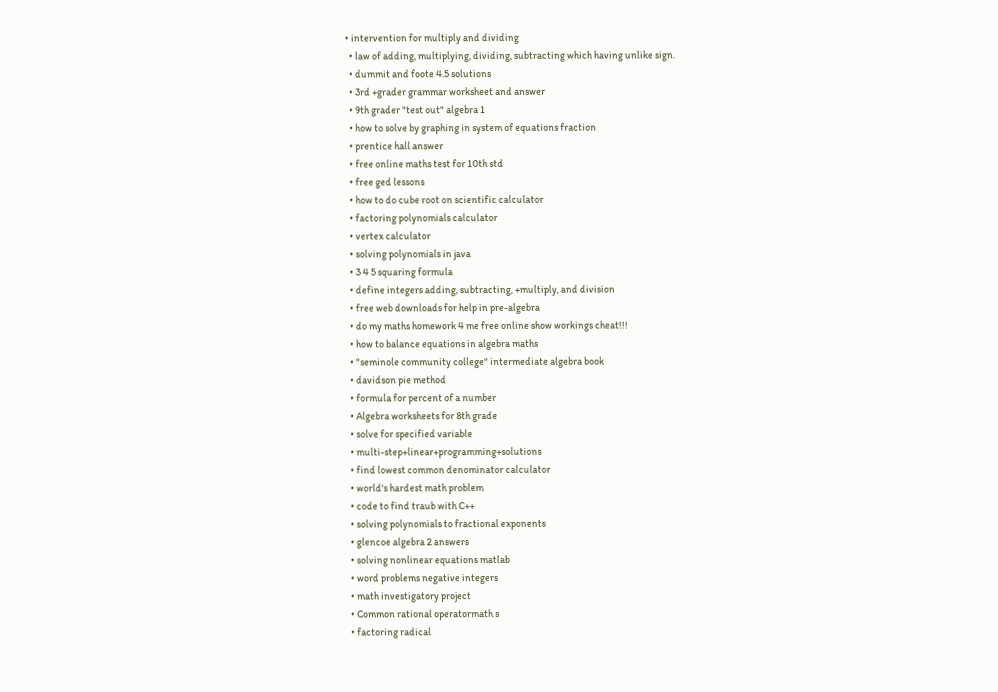• intervention for multiply and dividing
  • law of adding, multiplying, dividing, subtracting which having unlike sign.
  • dummit and foote 4.5 solutions
  • 3rd +grader grammar worksheet and answer
  • 9th grader "test out" algebra 1
  • how to solve by graphing in system of equations fraction
  • prentice hall answer
  • free online maths test for 10th std
  • free ged lessons
  • how to do cube root on scientific calculator
  • factoring polynomials calculator
  • vertex calculator
  • solving polynomials in java
  • 3 4 5 squaring formula
  • define integers adding, subtracting, +multiply, and division
  • free web downloads for help in pre-algebra
  • do my maths homework 4 me free online show workings cheat!!!
  • how to balance equations in algebra maths
  • "seminole community college" intermediate algebra book
  • davidson pie method
  • formula for percent of a number
  • Algebra worksheets for 8th grade
  • solve for specified variable
  • multi-step+linear+programming+solutions
  • find lowest common denominator calculator
  • world's hardest math problem
  • code to find traub with C++
  • solving polynomials to fractional exponents
  • glencoe algebra 2 answers
  • solving nonlinear equations matlab
  • word problems negative integers
  • math investigatory project
  • Common rational operatormath s
  • factoring radical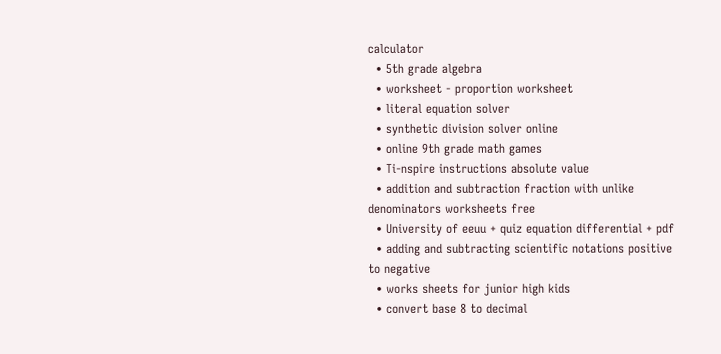calculator
  • 5th grade algebra
  • worksheet - proportion worksheet
  • literal equation solver
  • synthetic division solver online
  • online 9th grade math games
  • Ti-nspire instructions absolute value
  • addition and subtraction fraction with unlike denominators worksheets free
  • University of eeuu + quiz equation differential + pdf
  • adding and subtracting scientific notations positive to negative
  • works sheets for junior high kids
  • convert base 8 to decimal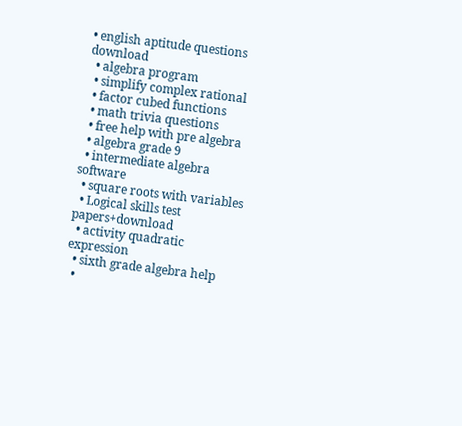• english aptitude questions download
  • algebra program
  • simplify complex rational
  • factor cubed functions
  • math trivia questions
  • free help with pre algebra
  • algebra grade 9
  • intermediate algebra software
  • square roots with variables
  • Logical skills test papers+download
  • activity quadratic expression
  • sixth grade algebra help
  •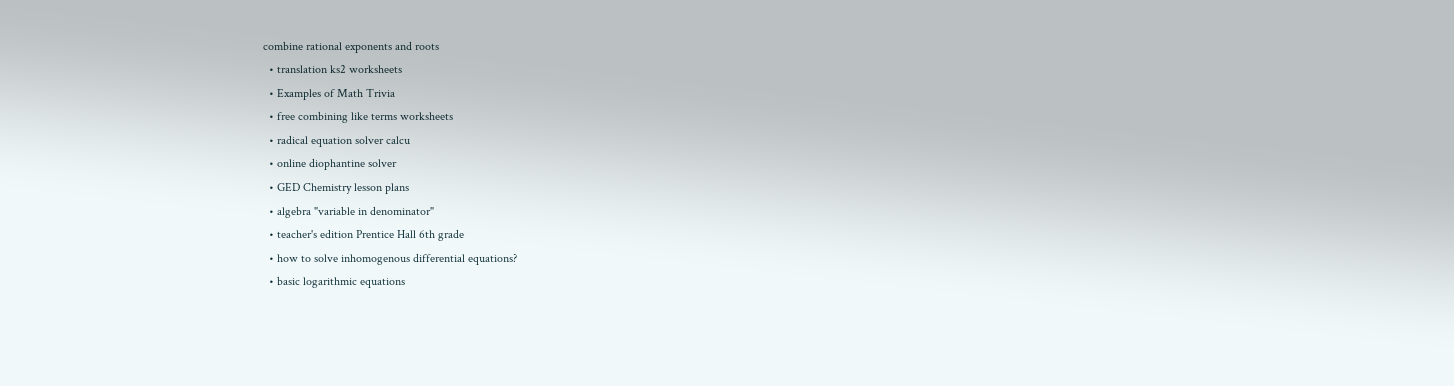combine rational exponents and roots
  • translation ks2 worksheets
  • Examples of Math Trivia
  • free combining like terms worksheets
  • radical equation solver calcu
  • online diophantine solver
  • GED Chemistry lesson plans
  • algebra "variable in denominator"
  • teacher's edition Prentice Hall 6th grade
  • how to solve inhomogenous differential equations?
  • basic logarithmic equations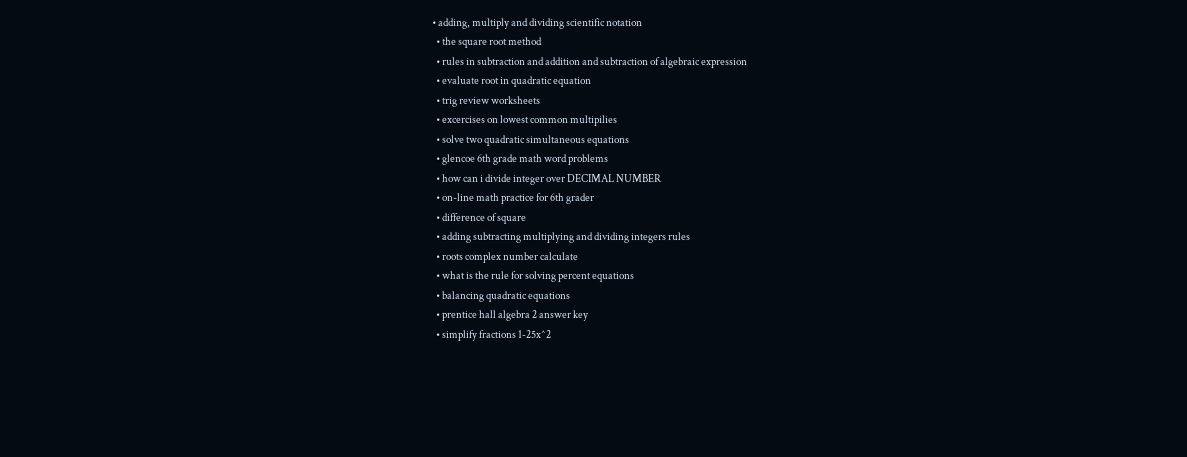• adding, multiply and dividing scientific notation
  • the square root method
  • rules in subtraction and addition and subtraction of algebraic expression
  • evaluate root in quadratic equation
  • trig review worksheets
  • excercises on lowest common multipilies
  • solve two quadratic simultaneous equations
  • glencoe 6th grade math word problems
  • how can i divide integer over DECIMAL NUMBER
  • on-line math practice for 6th grader
  • difference of square
  • adding subtracting multiplying and dividing integers rules
  • roots complex number calculate
  • what is the rule for solving percent equations
  • balancing quadratic equations
  • prentice hall algebra 2 answer key
  • simplify fractions 1-25x^2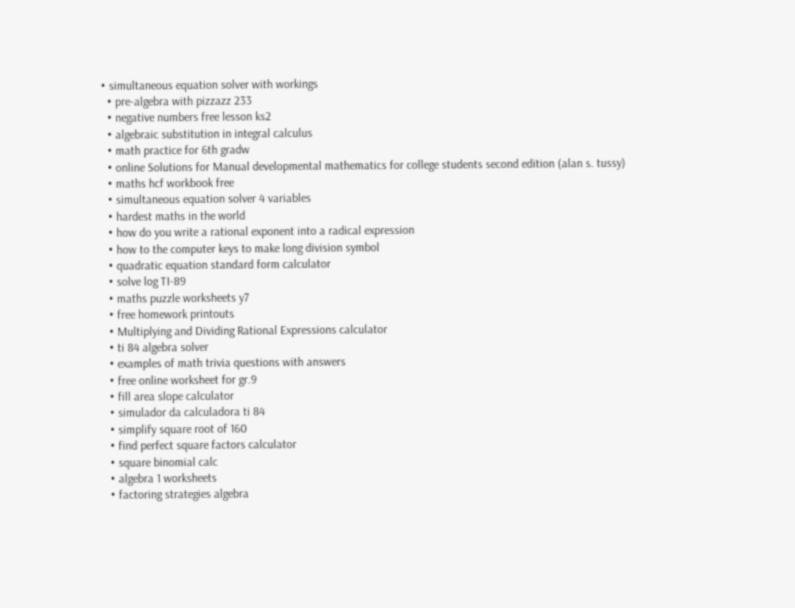• simultaneous equation solver with workings
  • pre-algebra with pizzazz 233
  • negative numbers free lesson ks2
  • algebraic substitution in integral calculus
  • math practice for 6th gradw
  • online Solutions for Manual developmental mathematics for college students second edition (alan s. tussy)
  • maths hcf workbook free
  • simultaneous equation solver 4 variables
  • hardest maths in the world
  • how do you write a rational exponent into a radical expression
  • how to the computer keys to make long division symbol
  • quadratic equation standard form calculator
  • solve log TI-89
  • maths puzzle worksheets y7
  • free homework printouts
  • Multiplying and Dividing Rational Expressions calculator
  • ti 84 algebra solver
  • examples of math trivia questions with answers
  • free online worksheet for gr.9
  • fill area slope calculator
  • simulador da calculadora ti 84
  • simplify square root of 160
  • find perfect square factors calculator
  • square binomial calc
  • algebra 1 worksheets
  • factoring strategies algebra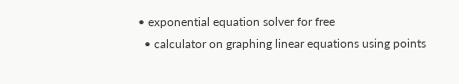• exponential equation solver for free
  • calculator on graphing linear equations using points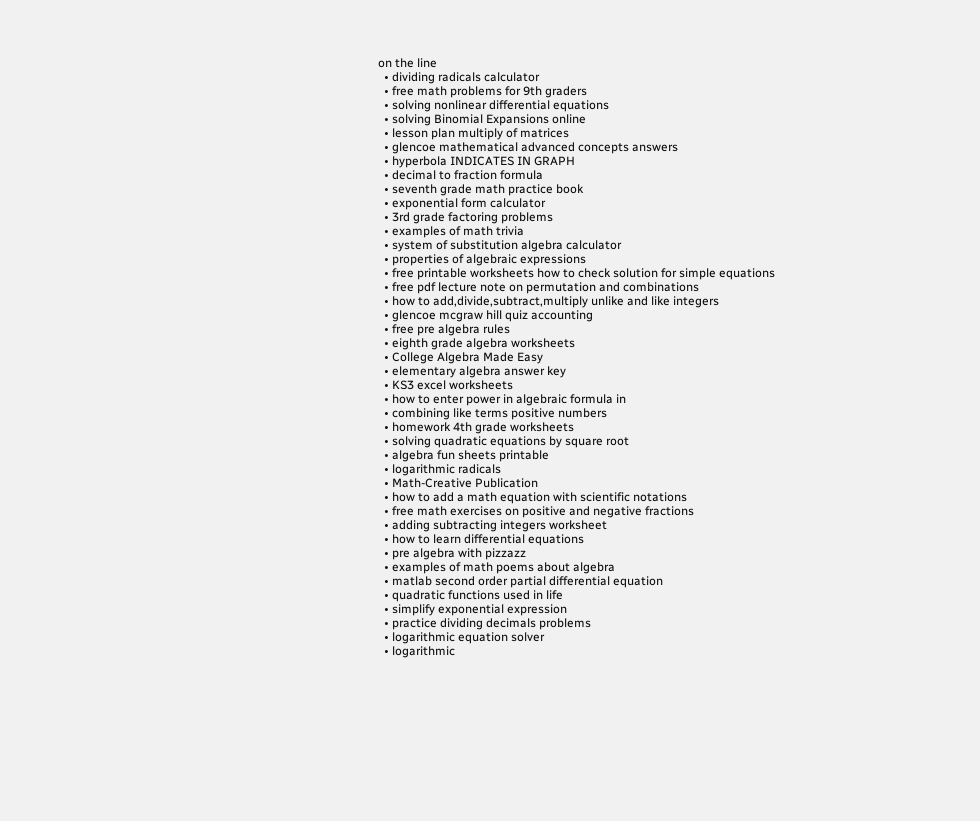on the line
  • dividing radicals calculator
  • free math problems for 9th graders
  • solving nonlinear differential equations
  • solving Binomial Expansions online
  • lesson plan multiply of matrices
  • glencoe mathematical advanced concepts answers
  • hyperbola INDICATES IN GRAPH
  • decimal to fraction formula
  • seventh grade math practice book
  • exponential form calculator
  • 3rd grade factoring problems
  • examples of math trivia
  • system of substitution algebra calculator
  • properties of algebraic expressions
  • free printable worksheets how to check solution for simple equations
  • free pdf lecture note on permutation and combinations
  • how to add,divide,subtract,multiply unlike and like integers
  • glencoe mcgraw hill quiz accounting
  • free pre algebra rules
  • eighth grade algebra worksheets
  • College Algebra Made Easy
  • elementary algebra answer key
  • KS3 excel worksheets
  • how to enter power in algebraic formula in
  • combining like terms positive numbers
  • homework 4th grade worksheets
  • solving quadratic equations by square root
  • algebra fun sheets printable
  • logarithmic radicals
  • Math-Creative Publication
  • how to add a math equation with scientific notations
  • free math exercises on positive and negative fractions
  • adding subtracting integers worksheet
  • how to learn differential equations
  • pre algebra with pizzazz
  • examples of math poems about algebra
  • matlab second order partial differential equation
  • quadratic functions used in life
  • simplify exponential expression
  • practice dividing decimals problems
  • logarithmic equation solver
  • logarithmic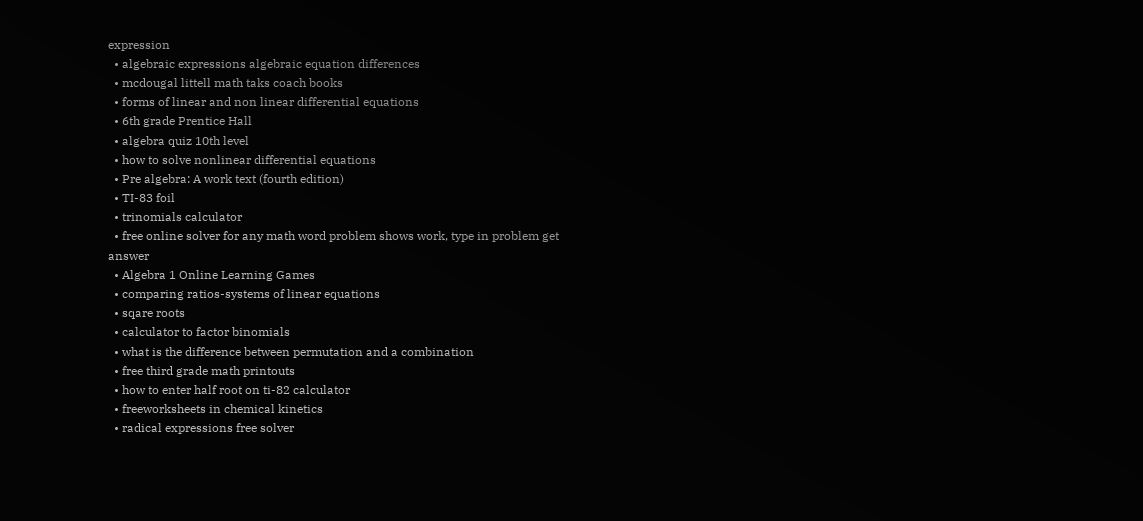expression
  • algebraic expressions algebraic equation differences
  • mcdougal littell math taks coach books
  • forms of linear and non linear differential equations
  • 6th grade Prentice Hall
  • algebra quiz 10th level
  • how to solve nonlinear differential equations
  • Pre algebra: A work text (fourth edition)
  • TI-83 foil
  • trinomials calculator
  • free online solver for any math word problem shows work, type in problem get answer
  • Algebra 1 Online Learning Games
  • comparing ratios-systems of linear equations
  • sqare roots
  • calculator to factor binomials
  • what is the difference between permutation and a combination
  • free third grade math printouts
  • how to enter half root on ti-82 calculator
  • freeworksheets in chemical kinetics
  • radical expressions free solver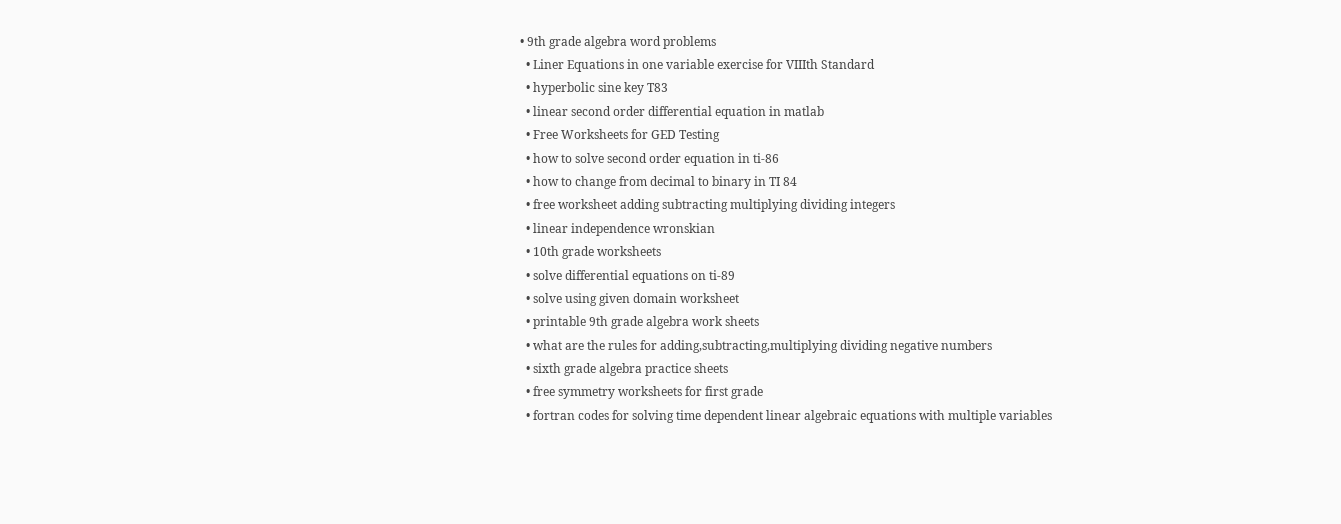• 9th grade algebra word problems
  • Liner Equations in one variable exercise for VIIIth Standard
  • hyperbolic sine key T83
  • linear second order differential equation in matlab
  • Free Worksheets for GED Testing
  • how to solve second order equation in ti-86
  • how to change from decimal to binary in TI 84
  • free worksheet adding subtracting multiplying dividing integers
  • linear independence wronskian
  • 10th grade worksheets
  • solve differential equations on ti-89
  • solve using given domain worksheet
  • printable 9th grade algebra work sheets
  • what are the rules for adding,subtracting,multiplying dividing negative numbers
  • sixth grade algebra practice sheets
  • free symmetry worksheets for first grade
  • fortran codes for solving time dependent linear algebraic equations with multiple variables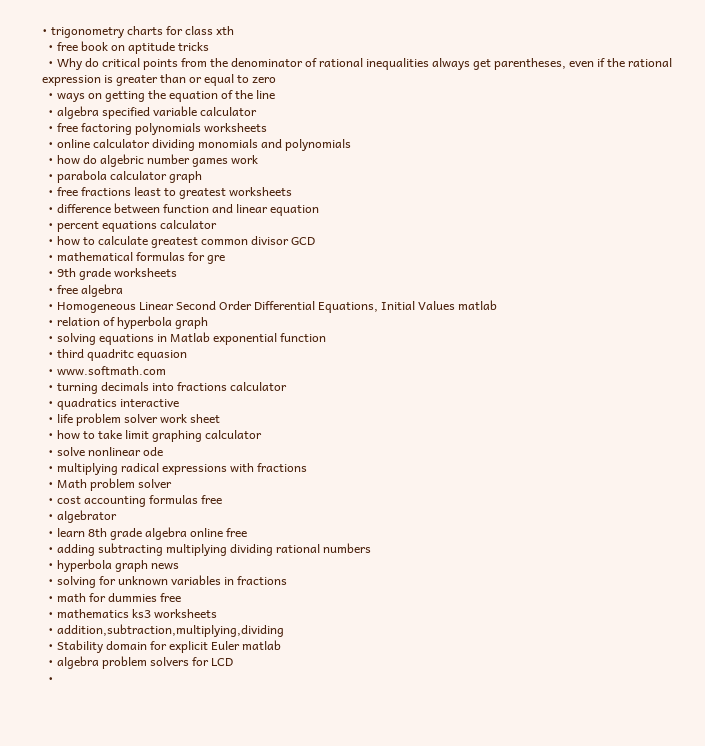• trigonometry charts for class xth
  • free book on aptitude tricks
  • Why do critical points from the denominator of rational inequalities always get parentheses, even if the rational expression is greater than or equal to zero
  • ways on getting the equation of the line
  • algebra specified variable calculator
  • free factoring polynomials worksheets
  • online calculator dividing monomials and polynomials
  • how do algebric number games work
  • parabola calculator graph
  • free fractions least to greatest worksheets
  • difference between function and linear equation
  • percent equations calculator
  • how to calculate greatest common divisor GCD
  • mathematical formulas for gre
  • 9th grade worksheets
  • free algebra
  • Homogeneous Linear Second Order Differential Equations, Initial Values matlab
  • relation of hyperbola graph
  • solving equations in Matlab exponential function
  • third quadritc equasion
  • www.softmath.com
  • turning decimals into fractions calculator
  • quadratics interactive
  • life problem solver work sheet
  • how to take limit graphing calculator
  • solve nonlinear ode
  • multiplying radical expressions with fractions
  • Math problem solver
  • cost accounting formulas free
  • algebrator
  • learn 8th grade algebra online free
  • adding subtracting multiplying dividing rational numbers
  • hyperbola graph news
  • solving for unknown variables in fractions
  • math for dummies free
  • mathematics ks3 worksheets
  • addition,subtraction,multiplying,dividing
  • Stability domain for explicit Euler matlab
  • algebra problem solvers for LCD
  •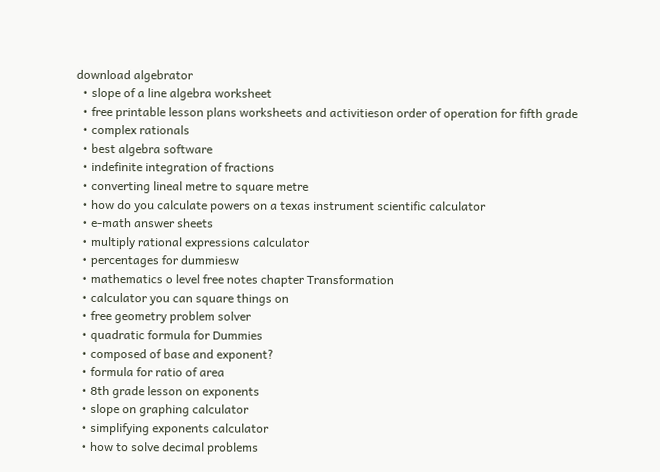download algebrator
  • slope of a line algebra worksheet
  • free printable lesson plans worksheets and activitieson order of operation for fifth grade
  • complex rationals
  • best algebra software
  • indefinite integration of fractions
  • converting lineal metre to square metre
  • how do you calculate powers on a texas instrument scientific calculator
  • e-math answer sheets
  • multiply rational expressions calculator
  • percentages for dummiesw
  • mathematics o level free notes chapter Transformation
  • calculator you can square things on
  • free geometry problem solver
  • quadratic formula for Dummies
  • composed of base and exponent?
  • formula for ratio of area
  • 8th grade lesson on exponents
  • slope on graphing calculator
  • simplifying exponents calculator
  • how to solve decimal problems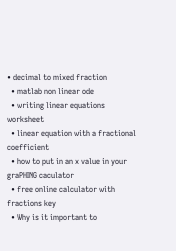• decimal to mixed fraction
  • matlab non linear ode
  • writing linear equations worksheet
  • linear equation with a fractional coefficient
  • how to put in an x value in your graPHING caculator
  • free online calculator with fractions key
  • Why is it important to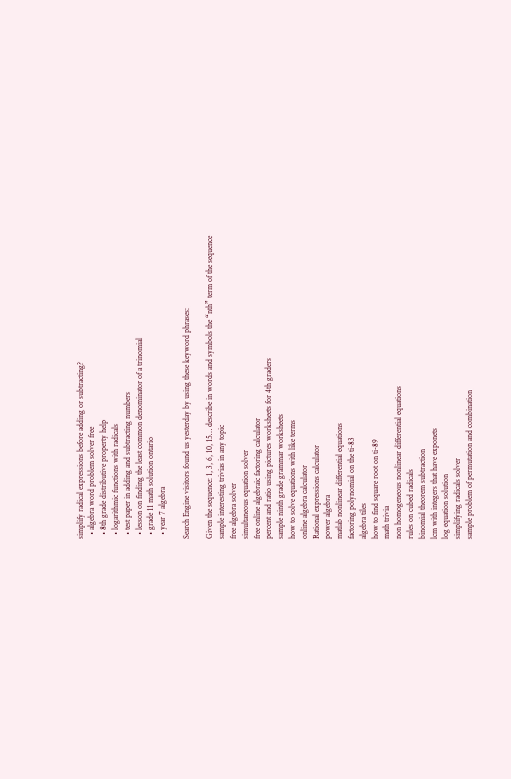simplify radical expressions before adding or subtracting?
  • algebra word problem solver free
  • 8th grade distributive property help
  • logarithmic functions with radicals
  • test paper in adding and subtracting numbers
  • lesson on finding the least common denominator of a trinomial
  • grade 11 math solution ontario
  • year 7 algebra

Search Engine visitors found us yesterday by using these keyword phrases:

Given the sequence: 1, 3, 6, 10, 15… describe in words and symbols the “nth” term of the sequence
sample interesting trivias in any topic
free algebra solver
simultaneous equation solver
free online algebraic factoring calculator
percent and ratio using pictures worksheets for 4th graders
sample ninth grade grammar worksheets
how to solve equations with like terms
online algebra calculator
Rational expressions calculator
power algebra
matlab nonlinear differential equations
factoring polynomial on the ti-83
algebra tiles
how to find square root on ti-89
math trivia
non homogeneous nonlinear differential equations
rules on cubed radicals
binomial theorem subtraction
lcm with integers that have exponets
log equation solution
simplifying radicals solver
sample problem of permutation and combination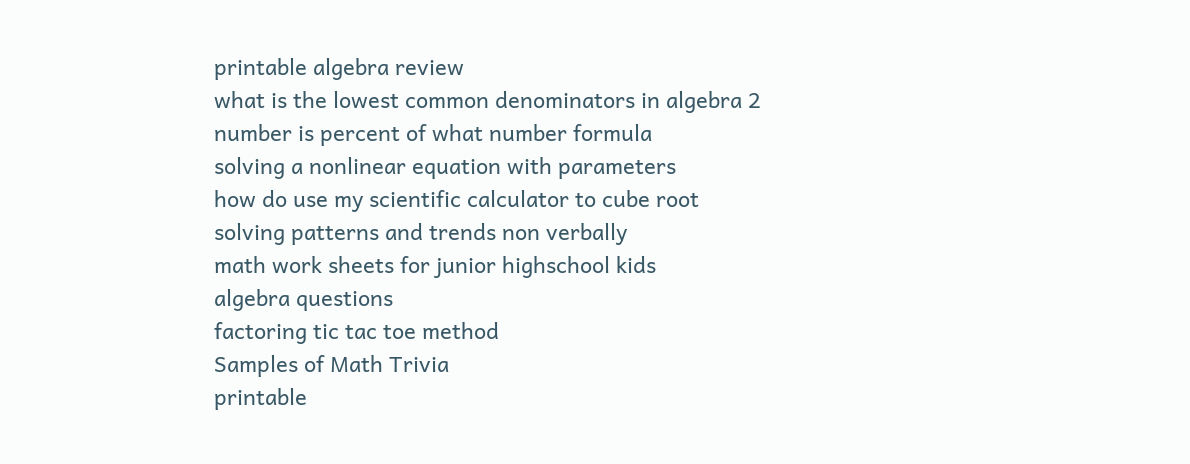printable algebra review
what is the lowest common denominators in algebra 2
number is percent of what number formula
solving a nonlinear equation with parameters
how do use my scientific calculator to cube root
solving patterns and trends non verbally
math work sheets for junior highschool kids
algebra questions
factoring tic tac toe method
Samples of Math Trivia
printable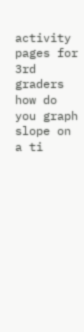activity pages for 3rd graders
how do you graph slope on a ti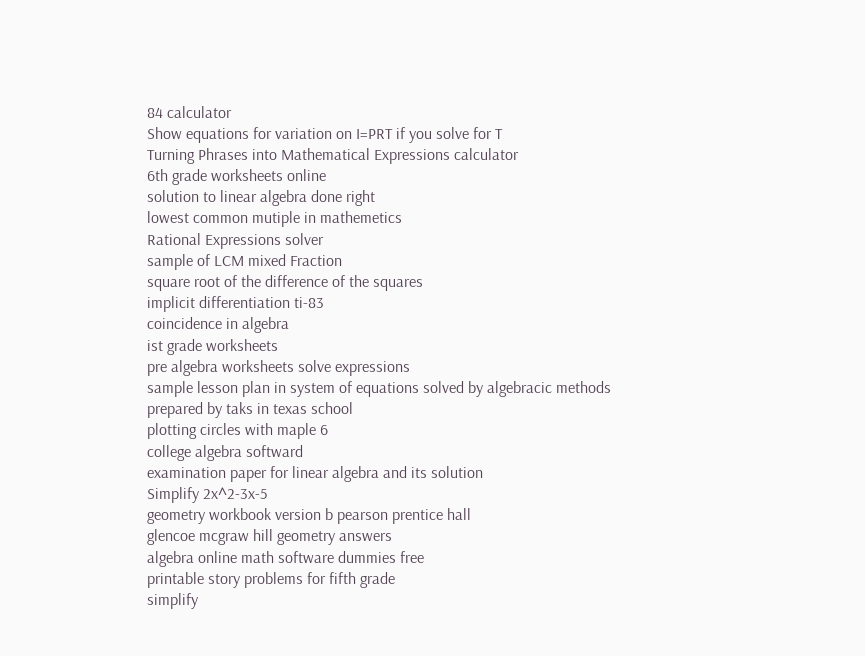84 calculator
Show equations for variation on I=PRT if you solve for T
Turning Phrases into Mathematical Expressions calculator
6th grade worksheets online
solution to linear algebra done right
lowest common mutiple in mathemetics
Rational Expressions solver
sample of LCM mixed Fraction
square root of the difference of the squares
implicit differentiation ti-83
coincidence in algebra
ist grade worksheets
pre algebra worksheets solve expressions
sample lesson plan in system of equations solved by algebracic methods prepared by taks in texas school
plotting circles with maple 6
college algebra softward
examination paper for linear algebra and its solution
Simplify 2x^2-3x-5
geometry workbook version b pearson prentice hall
glencoe mcgraw hill geometry answers
algebra online math software dummies free
printable story problems for fifth grade
simplify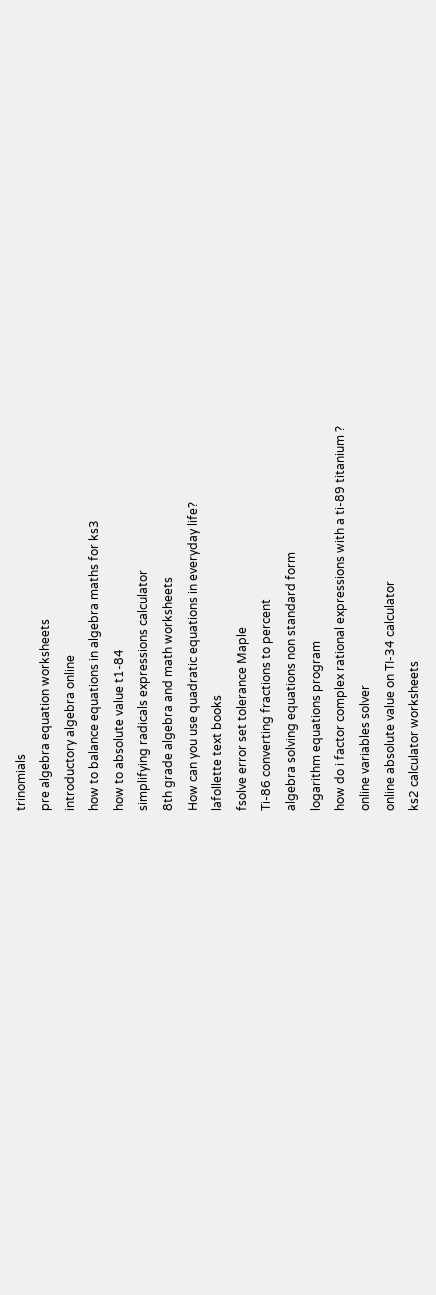trinomials
pre algebra equation worksheets
introductory algebra online
how to balance equations in algebra maths for ks3
how to absolute value t1-84
simplifying radicals expressions calculator
8th grade algebra and math worksheets
How can you use quadratic equations in everyday life?
lafollette text books
fsolve error set tolerance Maple
Ti-86 converting fractions to percent
algebra solving equations non standard form
logarithm equations program
how do i factor complex rational expressions with a ti-89 titanium ?
online variables solver
online absolute value on TI-34 calculator
ks2 calculator worksheets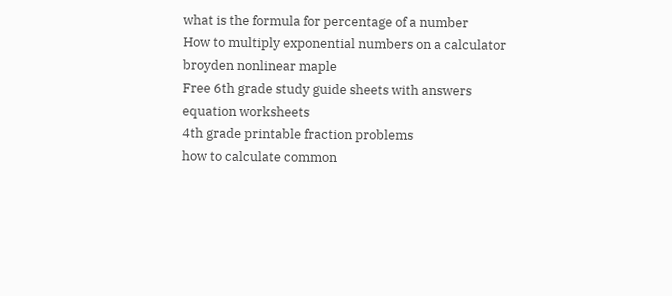what is the formula for percentage of a number
How to multiply exponential numbers on a calculator
broyden nonlinear maple
Free 6th grade study guide sheets with answers
equation worksheets
4th grade printable fraction problems
how to calculate common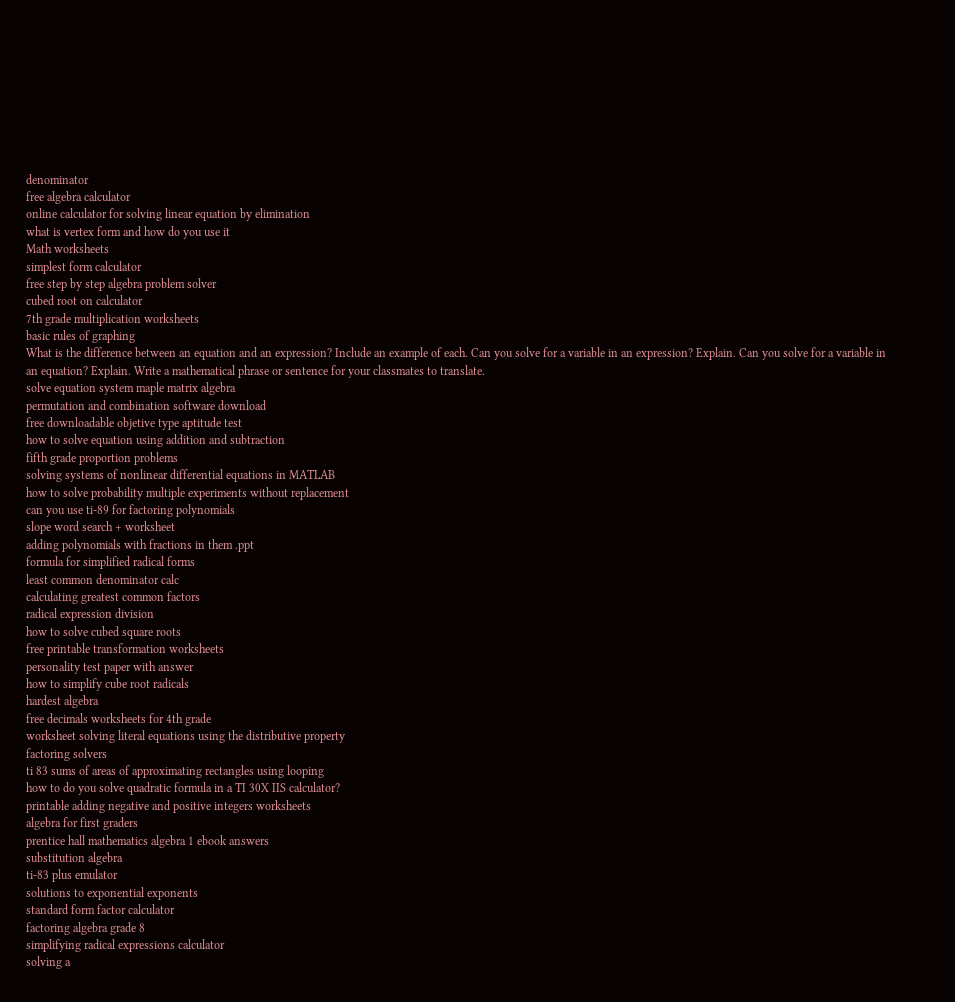denominator
free algebra calculator
online calculator for solving linear equation by elimination
what is vertex form and how do you use it
Math worksheets
simplest form calculator
free step by step algebra problem solver
cubed root on calculator
7th grade multiplication worksheets
basic rules of graphing
What is the difference between an equation and an expression? Include an example of each. Can you solve for a variable in an expression? Explain. Can you solve for a variable in an equation? Explain. Write a mathematical phrase or sentence for your classmates to translate.
solve equation system maple matrix algebra
permutation and combination software download
free downloadable objetive type aptitude test
how to solve equation using addition and subtraction
fifth grade proportion problems
solving systems of nonlinear differential equations in MATLAB
how to solve probability multiple experiments without replacement
can you use ti-89 for factoring polynomials
slope word search + worksheet
adding polynomials with fractions in them .ppt
formula for simplified radical forms
least common denominator calc
calculating greatest common factors
radical expression division
how to solve cubed square roots
free printable transformation worksheets
personality test paper with answer
how to simplify cube root radicals
hardest algebra
free decimals worksheets for 4th grade
worksheet solving literal equations using the distributive property
factoring solvers
ti 83 sums of areas of approximating rectangles using looping
how to do you solve quadratic formula in a TI 30X IIS calculator?
printable adding negative and positive integers worksheets
algebra for first graders
prentice hall mathematics algebra 1 ebook answers
substitution algebra
ti-83 plus emulator
solutions to exponential exponents
standard form factor calculator
factoring algebra grade 8
simplifying radical expressions calculator
solving a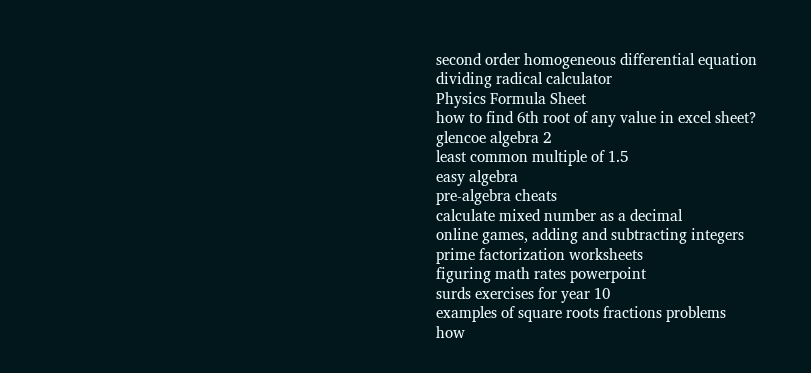second order homogeneous differential equation
dividing radical calculator
Physics Formula Sheet
how to find 6th root of any value in excel sheet?
glencoe algebra 2
least common multiple of 1.5
easy algebra
pre-algebra cheats
calculate mixed number as a decimal
online games, adding and subtracting integers
prime factorization worksheets
figuring math rates powerpoint
surds exercises for year 10
examples of square roots fractions problems
how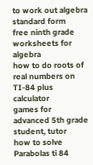to work out algebra standard form
free ninth grade worksheets for algebra
how to do roots of real numbers on TI-84 plus calculator
games for advanced 5th grade student, tutor
how to solve Parabolas ti 84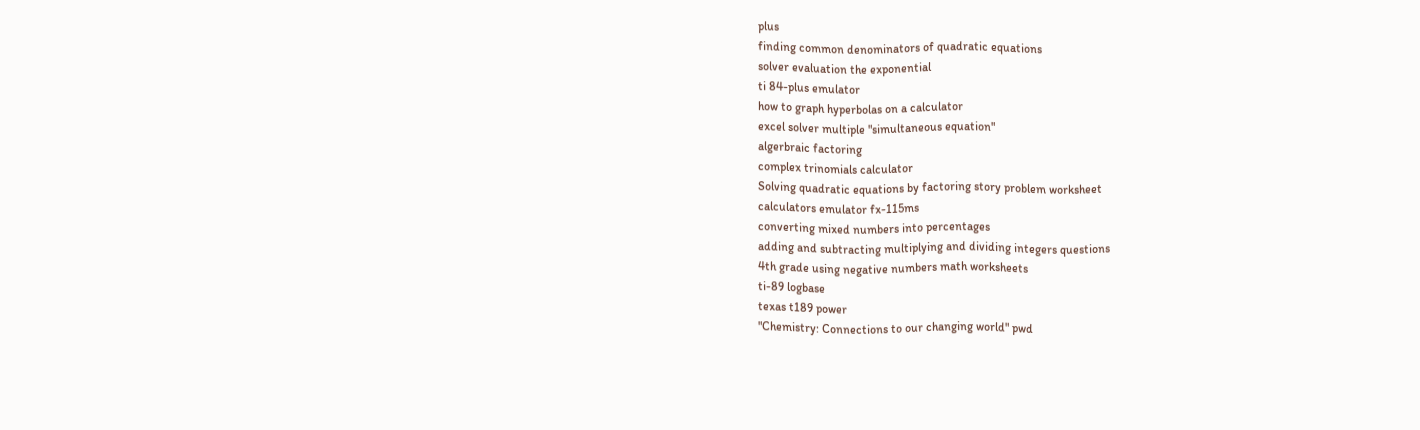plus
finding common denominators of quadratic equations
solver evaluation the exponential
ti 84-plus emulator
how to graph hyperbolas on a calculator
excel solver multiple "simultaneous equation"
algerbraic factoring
complex trinomials calculator
Solving quadratic equations by factoring story problem worksheet
calculators emulator fx-115ms
converting mixed numbers into percentages
adding and subtracting multiplying and dividing integers questions
4th grade using negative numbers math worksheets
ti-89 logbase
texas t189 power
"Chemistry: Connections to our changing world" pwd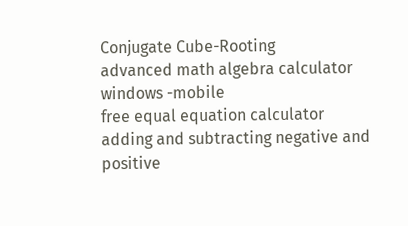Conjugate Cube-Rooting
advanced math algebra calculator windows -mobile
free equal equation calculator
adding and subtracting negative and positive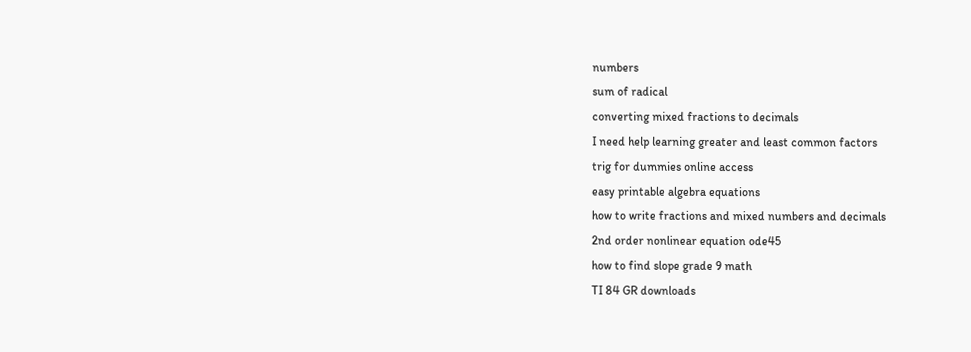numbers
sum of radical
converting mixed fractions to decimals
I need help learning greater and least common factors
trig for dummies online access
easy printable algebra equations
how to write fractions and mixed numbers and decimals
2nd order nonlinear equation ode45
how to find slope grade 9 math
TI 84 GR downloads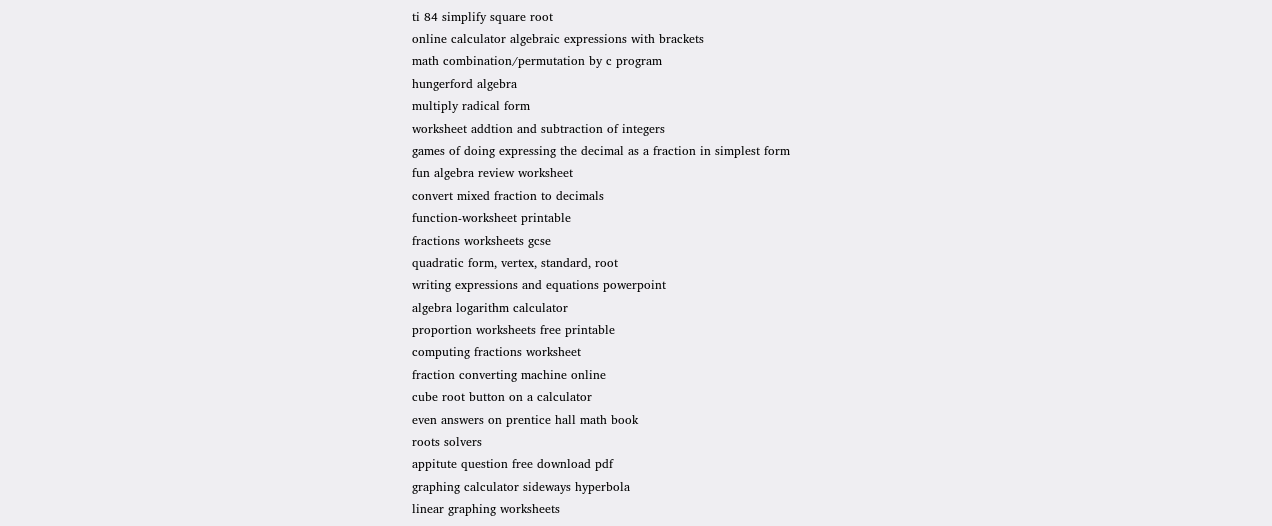ti 84 simplify square root
online calculator algebraic expressions with brackets
math combination/permutation by c program
hungerford algebra
multiply radical form
worksheet addtion and subtraction of integers
games of doing expressing the decimal as a fraction in simplest form
fun algebra review worksheet
convert mixed fraction to decimals
function-worksheet printable
fractions worksheets gcse
quadratic form, vertex, standard, root
writing expressions and equations powerpoint
algebra logarithm calculator
proportion worksheets free printable
computing fractions worksheet
fraction converting machine online
cube root button on a calculator
even answers on prentice hall math book
roots solvers
appitute question free download pdf
graphing calculator sideways hyperbola
linear graphing worksheets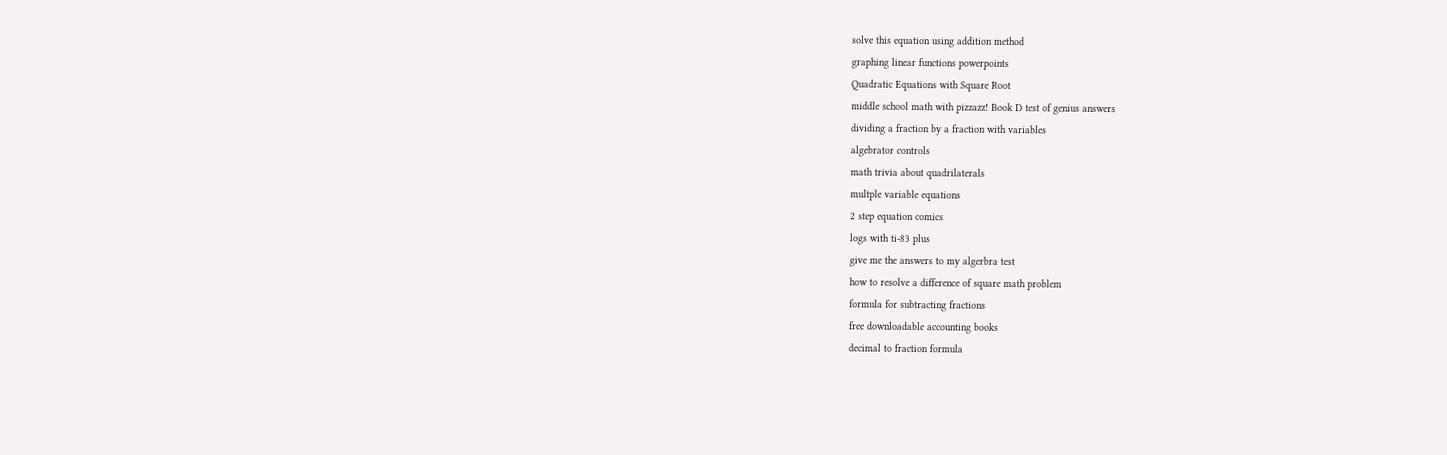solve this equation using addition method
graphing linear functions powerpoints
Quadratic Equations with Square Root
middle school math with pizzazz! Book D test of genius answers
dividing a fraction by a fraction with variables
algebrator controls
math trivia about quadrilaterals
multple variable equations
2 step equation comics
logs with ti-83 plus
give me the answers to my algerbra test
how to resolve a difference of square math problem
formula for subtracting fractions
free downloadable accounting books
decimal to fraction formula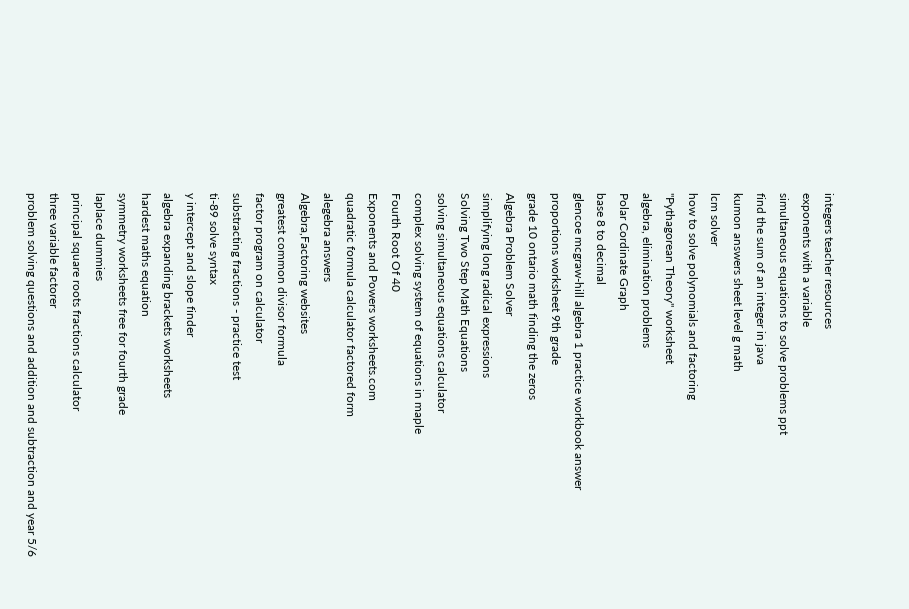integers teacher resources
exponents with a variable
simultaneous equations to solve problems ppt
find the sum of an integer in java
kumon answers sheet level g math
lcm solver
how to solve polynomials and factoring
"Pythagorean Theory" worksheet
algebra, elimination problems
Polar Cordinate Graph
base 8 to decimal
glencoe mcgraw-hill algebra 1 practice workbook answer
proportions worksheet 9th grade
grade 10 ontario math finding the zeros
Algebra Problem Solver
simplifying long radical expressions
Solving Two Step Math Equations
solving simultaneous equations calculator
complex solving system of equations in maple
Fourth Root Of 40
Exponents and Powers worksheets.com
quadratic formula calculator factored form
alegebra answers
Algebra,Factoring websites
greatest common divisor formula
factor program on calculator
substracting fractions - practice test
ti-89 solve syntax
y intercept and slope finder
algebra expanding brackets worksheets
hardest maths equation
symmetry worksheets free for fourth grade
laplace dummies
principal square roots fractions calculator
three variable factorer
problem solving questions and addition and subtraction and year 5/6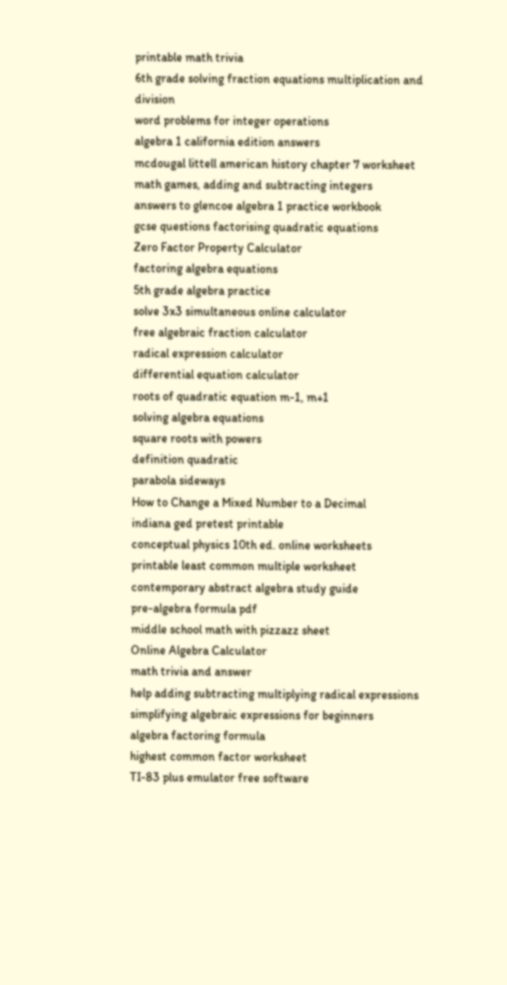printable math trivia
6th grade solving fraction equations multiplication and division
word problems for integer operations
algebra 1 california edition answers
mcdougal littell american history chapter 7 worksheet
math games, adding and subtracting integers
answers to glencoe algebra 1 practice workbook
gcse questions factorising quadratic equations
Zero Factor Property Calculator
factoring algebra equations
5th grade algebra practice
solve 3x3 simultaneous online calculator
free algebraic fraction calculator
radical expression calculator
differential equation calculator
roots of quadratic equation m-1, m+1
solving algebra equations
square roots with powers
definition quadratic
parabola sideways
How to Change a Mixed Number to a Decimal
indiana ged pretest printable
conceptual physics 10th ed. online worksheets
printable least common multiple worksheet
contemporary abstract algebra study guide
pre-algebra formula pdf
middle school math with pizzazz sheet
Online Algebra Calculator
math trivia and answer
help adding subtracting multiplying radical expressions
simplifying algebraic expressions for beginners
algebra factoring formula
highest common factor worksheet
TI-83 plus emulator free software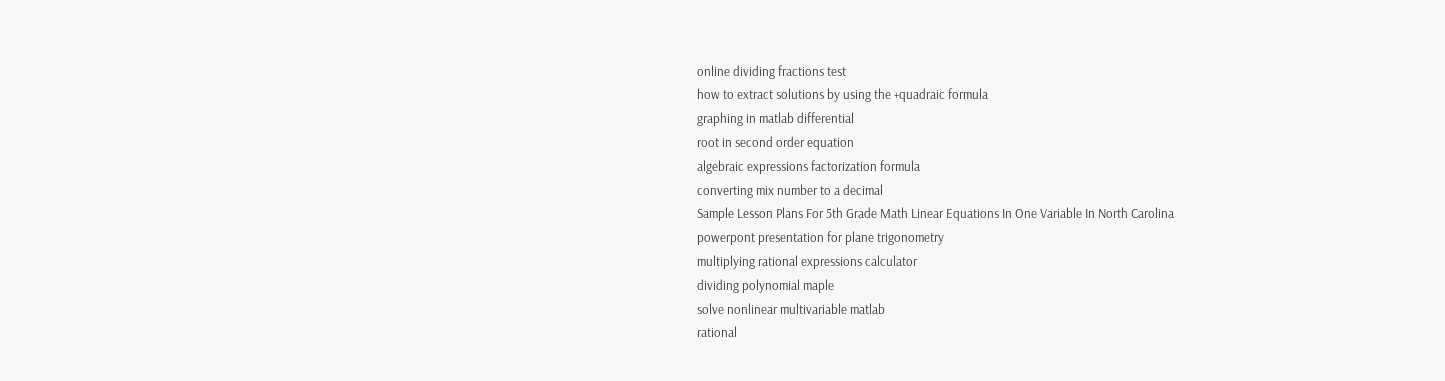online dividing fractions test
how to extract solutions by using the +quadraic formula
graphing in matlab differential
root in second order equation
algebraic expressions factorization formula
converting mix number to a decimal
Sample Lesson Plans For 5th Grade Math Linear Equations In One Variable In North Carolina
powerpont presentation for plane trigonometry
multiplying rational expressions calculator
dividing polynomial maple
solve nonlinear multivariable matlab
rational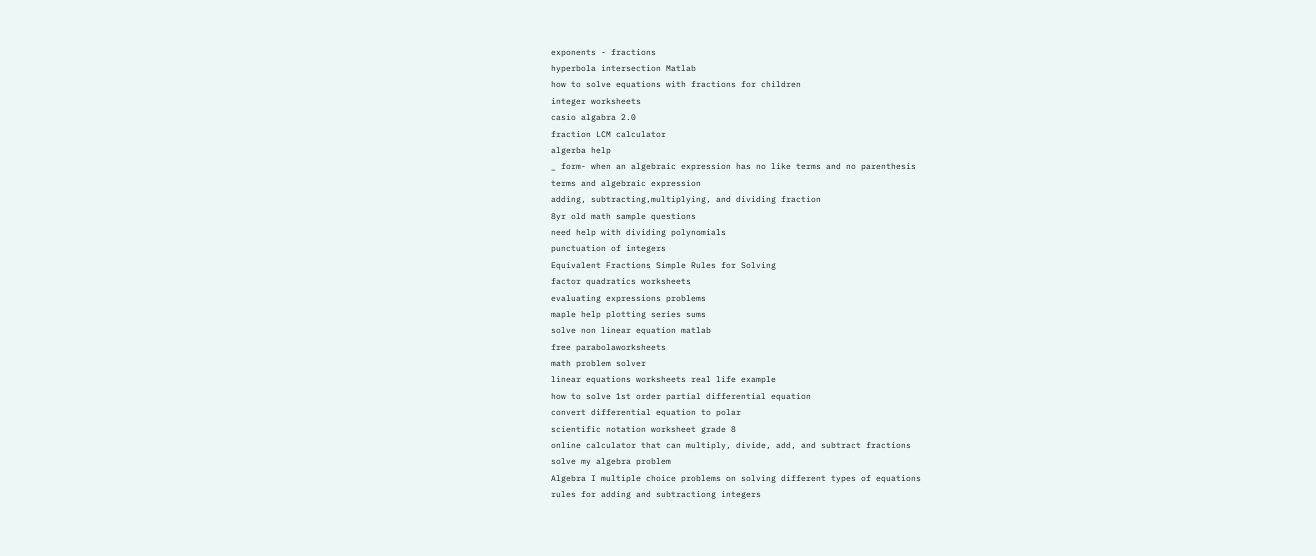exponents - fractions
hyperbola intersection Matlab
how to solve equations with fractions for children
integer worksheets
casio algabra 2.0
fraction LCM calculator
algerba help
_ form- when an algebraic expression has no like terms and no parenthesis
terms and algebraic expression
adding, subtracting,multiplying, and dividing fraction
8yr old math sample questions
need help with dividing polynomials
punctuation of integers
Equivalent Fractions Simple Rules for Solving
factor quadratics worksheets
evaluating expressions problems
maple help plotting series sums
solve non linear equation matlab
free parabolaworksheets
math problem solver
linear equations worksheets real life example
how to solve 1st order partial differential equation
convert differential equation to polar
scientific notation worksheet grade 8
online calculator that can multiply, divide, add, and subtract fractions
solve my algebra problem
Algebra I multiple choice problems on solving different types of equations
rules for adding and subtractiong integers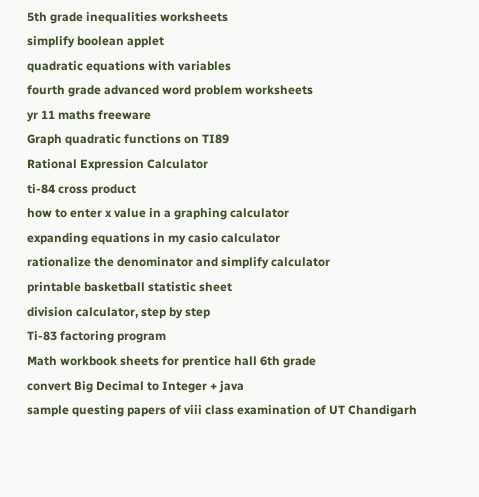5th grade inequalities worksheets
simplify boolean applet
quadratic equations with variables
fourth grade advanced word problem worksheets
yr 11 maths freeware
Graph quadratic functions on TI89
Rational Expression Calculator
ti-84 cross product
how to enter x value in a graphing calculator
expanding equations in my casio calculator
rationalize the denominator and simplify calculator
printable basketball statistic sheet
division calculator, step by step
Ti-83 factoring program
Math workbook sheets for prentice hall 6th grade
convert Big Decimal to Integer + java
sample questing papers of viii class examination of UT Chandigarh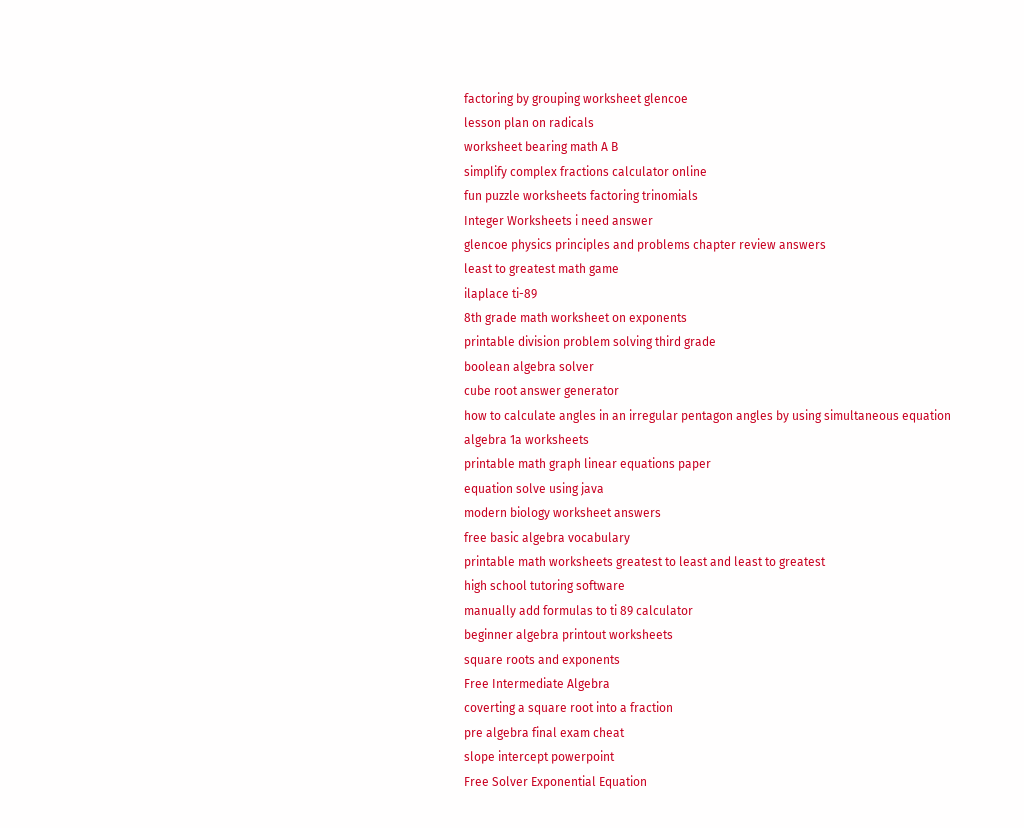factoring by grouping worksheet glencoe
lesson plan on radicals
worksheet bearing math A B
simplify complex fractions calculator online
fun puzzle worksheets factoring trinomials
Integer Worksheets i need answer
glencoe physics principles and problems chapter review answers
least to greatest math game
ilaplace ti-89
8th grade math worksheet on exponents
printable division problem solving third grade
boolean algebra solver
cube root answer generator
how to calculate angles in an irregular pentagon angles by using simultaneous equation
algebra 1a worksheets
printable math graph linear equations paper
equation solve using java
modern biology worksheet answers
free basic algebra vocabulary
printable math worksheets greatest to least and least to greatest
high school tutoring software
manually add formulas to ti 89 calculator
beginner algebra printout worksheets
square roots and exponents
Free Intermediate Algebra
coverting a square root into a fraction
pre algebra final exam cheat
slope intercept powerpoint
Free Solver Exponential Equation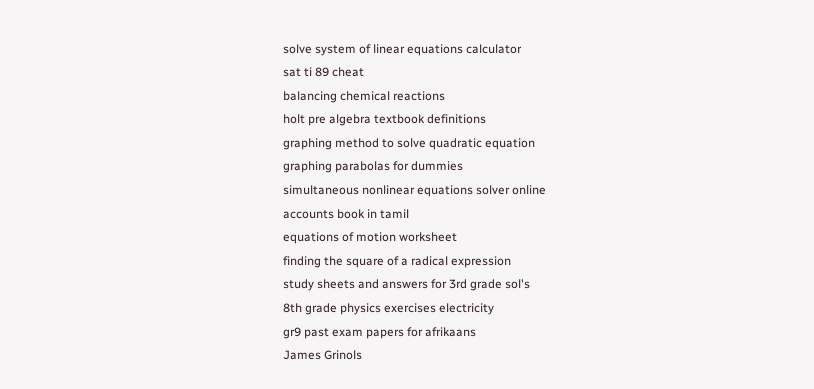solve system of linear equations calculator
sat ti 89 cheat
balancing chemical reactions
holt pre algebra textbook definitions
graphing method to solve quadratic equation
graphing parabolas for dummies
simultaneous nonlinear equations solver online
accounts book in tamil
equations of motion worksheet
finding the square of a radical expression
study sheets and answers for 3rd grade sol's
8th grade physics exercises electricity
gr9 past exam papers for afrikaans
James Grinols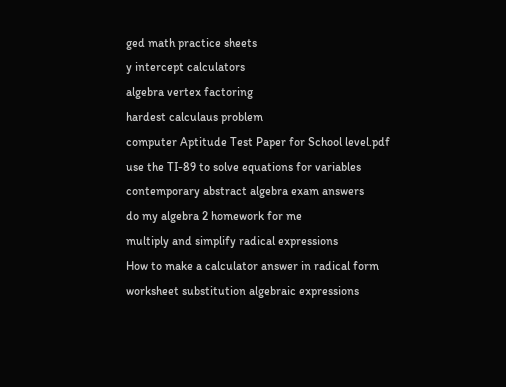ged math practice sheets
y intercept calculators
algebra vertex factoring
hardest calculaus problem
computer Aptitude Test Paper for School level.pdf
use the TI-89 to solve equations for variables
contemporary abstract algebra exam answers
do my algebra 2 homework for me
multiply and simplify radical expressions
How to make a calculator answer in radical form
worksheet substitution algebraic expressions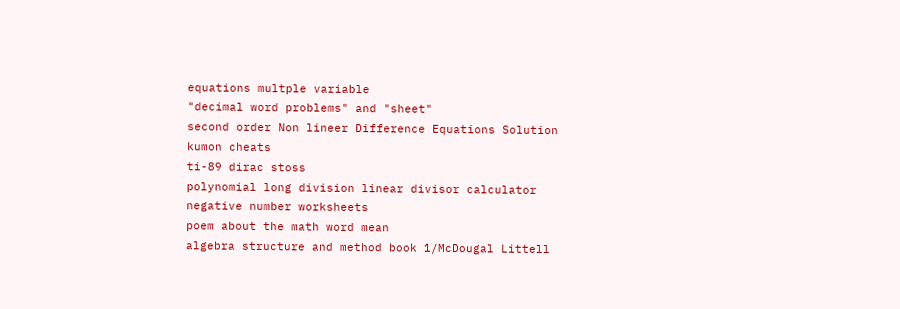equations multple variable
"decimal word problems" and "sheet"
second order Non lineer Difference Equations Solution
kumon cheats
ti-89 dirac stoss
polynomial long division linear divisor calculator
negative number worksheets
poem about the math word mean
algebra structure and method book 1/McDougal Littell